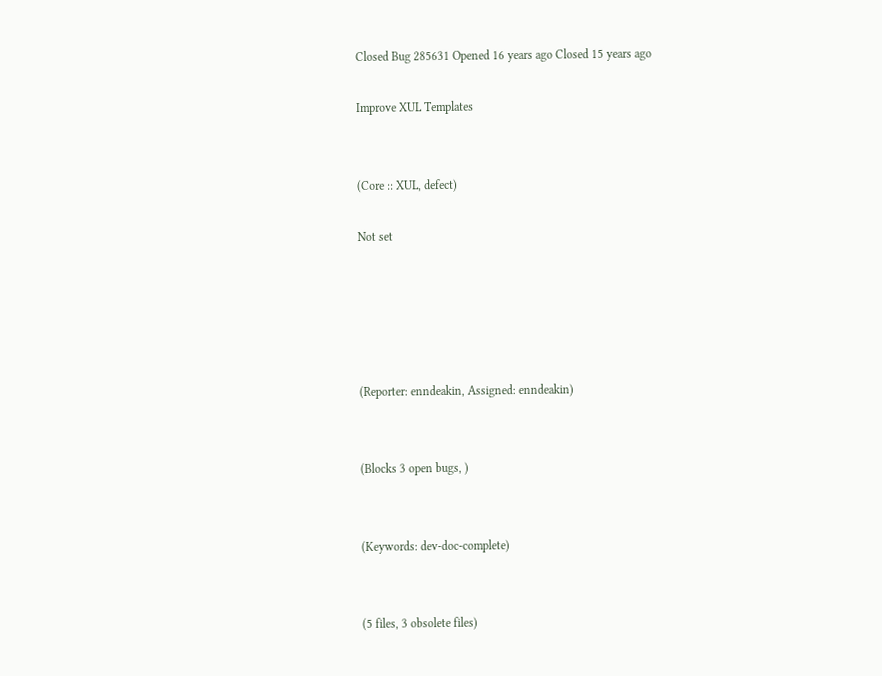Closed Bug 285631 Opened 16 years ago Closed 15 years ago

Improve XUL Templates


(Core :: XUL, defect)

Not set





(Reporter: enndeakin, Assigned: enndeakin)


(Blocks 3 open bugs, )


(Keywords: dev-doc-complete)


(5 files, 3 obsolete files)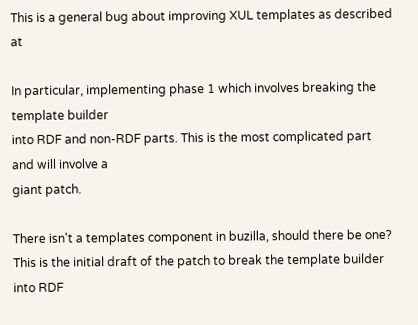This is a general bug about improving XUL templates as described at

In particular, implementing phase 1 which involves breaking the template builder
into RDF and non-RDF parts. This is the most complicated part and will involve a
giant patch.

There isn't a templates component in buzilla, should there be one?
This is the initial draft of the patch to break the template builder into RDF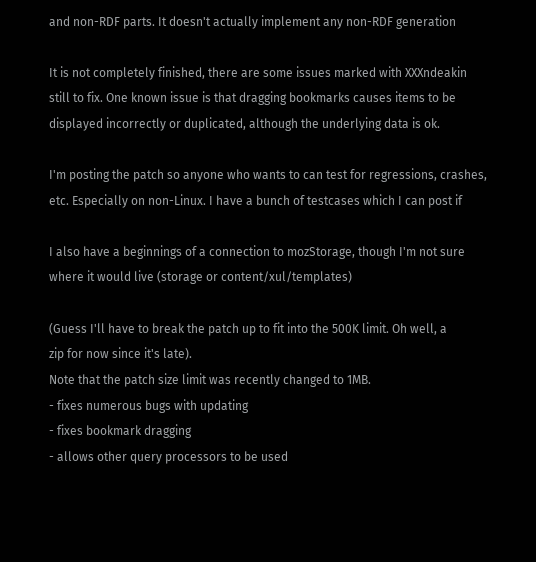and non-RDF parts. It doesn't actually implement any non-RDF generation

It is not completely finished, there are some issues marked with XXXndeakin
still to fix. One known issue is that dragging bookmarks causes items to be
displayed incorrectly or duplicated, although the underlying data is ok.

I'm posting the patch so anyone who wants to can test for regressions, crashes,
etc. Especially on non-Linux. I have a bunch of testcases which I can post if

I also have a beginnings of a connection to mozStorage, though I'm not sure
where it would live (storage or content/xul/templates)

(Guess I'll have to break the patch up to fit into the 500K limit. Oh well, a
zip for now since it's late).
Note that the patch size limit was recently changed to 1MB.
- fixes numerous bugs with updating
- fixes bookmark dragging
- allows other query processors to be used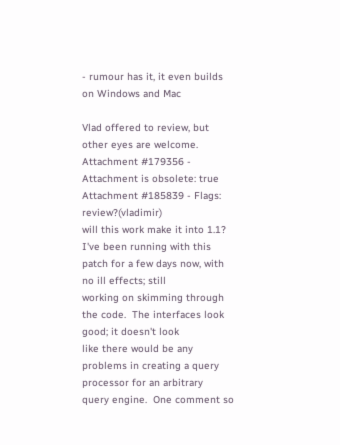- rumour has it, it even builds on Windows and Mac

Vlad offered to review, but other eyes are welcome.
Attachment #179356 - Attachment is obsolete: true
Attachment #185839 - Flags: review?(vladimir)
will this work make it into 1.1?
I've been running with this patch for a few days now, with no ill effects; still
working on skimming through the code.  The interfaces look good; it doesn't look
like there would be any problems in creating a query processor for an arbitrary
query engine.  One comment so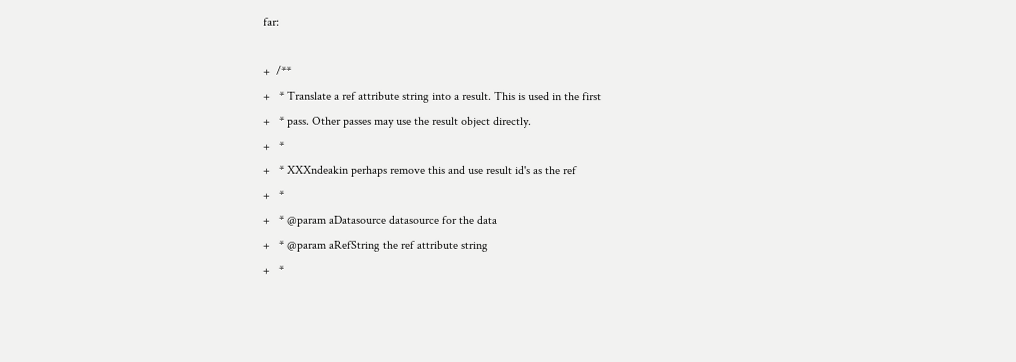far:

+  /**
+   * Translate a ref attribute string into a result. This is used in the first
+   * pass. Other passes may use the result object directly.
+   *
+   * XXXndeakin perhaps remove this and use result id's as the ref
+   *
+   * @param aDatasource datasource for the data
+   * @param aRefString the ref attribute string
+   *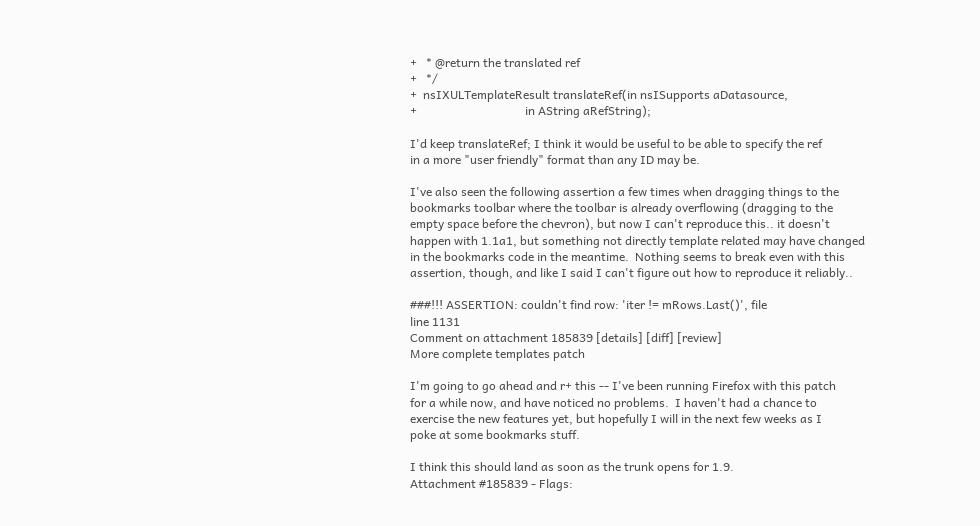+   * @return the translated ref
+   */
+  nsIXULTemplateResult translateRef(in nsISupports aDatasource,
+                                    in AString aRefString);

I'd keep translateRef; I think it would be useful to be able to specify the ref
in a more "user friendly" format than any ID may be.

I've also seen the following assertion a few times when dragging things to the
bookmarks toolbar where the toolbar is already overflowing (dragging to the
empty space before the chevron), but now I can't reproduce this.. it doesn't
happen with 1.1a1, but something not directly template related may have changed
in the bookmarks code in the meantime.  Nothing seems to break even with this
assertion, though, and like I said I can't figure out how to reproduce it reliably..

###!!! ASSERTION: couldn't find row: 'iter != mRows.Last()', file
line 1131
Comment on attachment 185839 [details] [diff] [review]
More complete templates patch

I'm going to go ahead and r+ this -- I've been running Firefox with this patch
for a while now, and have noticed no problems.  I haven't had a chance to
exercise the new features yet, but hopefully I will in the next few weeks as I
poke at some bookmarks stuff.

I think this should land as soon as the trunk opens for 1.9.
Attachment #185839 - Flags: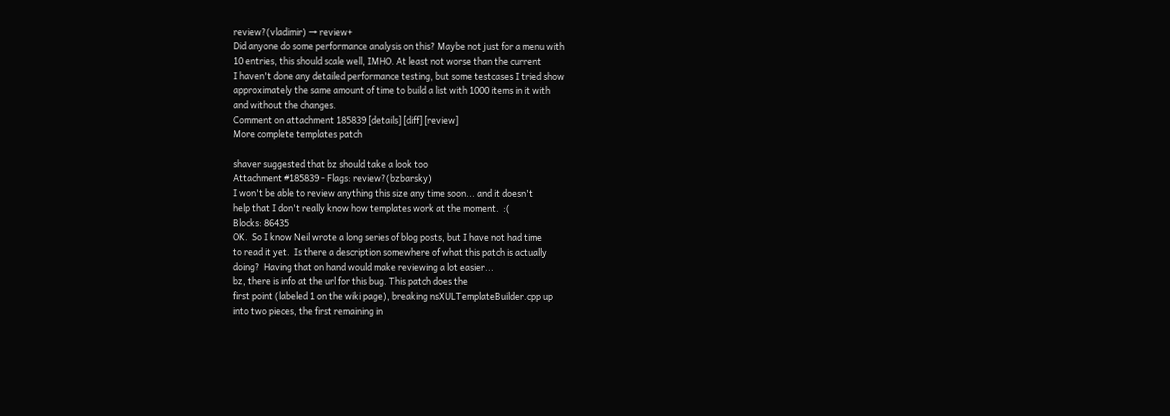review?(vladimir) → review+
Did anyone do some performance analysis on this? Maybe not just for a menu with
10 entries, this should scale well, IMHO. At least not worse than the current
I haven't done any detailed performance testing, but some testcases I tried show
approximately the same amount of time to build a list with 1000 items in it with
and without the changes.
Comment on attachment 185839 [details] [diff] [review]
More complete templates patch

shaver suggested that bz should take a look too
Attachment #185839 - Flags: review?(bzbarsky)
I won't be able to review anything this size any time soon... and it doesn't
help that I don't really know how templates work at the moment.  :(
Blocks: 86435
OK.  So I know Neil wrote a long series of blog posts, but I have not had time
to read it yet.  Is there a description somewhere of what this patch is actually
doing?  Having that on hand would make reviewing a lot easier...
bz, there is info at the url for this bug. This patch does the
first point (labeled 1 on the wiki page), breaking nsXULTemplateBuilder.cpp up
into two pieces, the first remaining in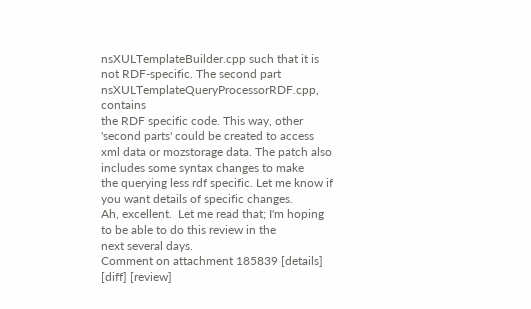nsXULTemplateBuilder.cpp such that it is
not RDF-specific. The second part nsXULTemplateQueryProcessorRDF.cpp, contains
the RDF specific code. This way, other 'second parts' could be created to access
xml data or mozstorage data. The patch also includes some syntax changes to make
the querying less rdf specific. Let me know if you want details of specific changes.
Ah, excellent.  Let me read that; I'm hoping to be able to do this review in the
next several days.
Comment on attachment 185839 [details] [diff] [review]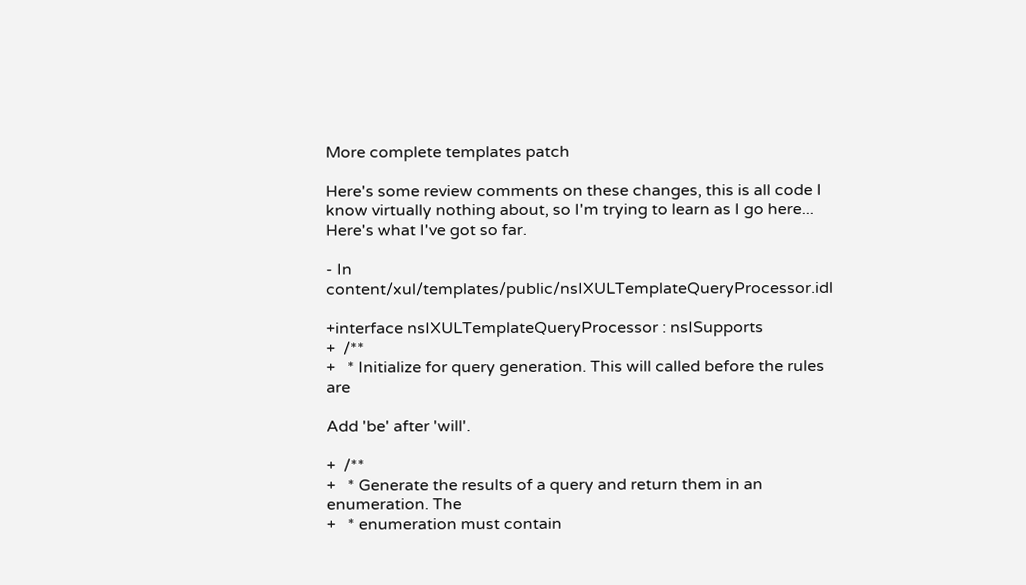More complete templates patch

Here's some review comments on these changes, this is all code I know virtually nothing about, so I'm trying to learn as I go here... Here's what I've got so far.

- In content/xul/templates/public/nsIXULTemplateQueryProcessor.idl

+interface nsIXULTemplateQueryProcessor : nsISupports
+  /**
+   * Initialize for query generation. This will called before the rules are

Add 'be' after 'will'.

+  /**
+   * Generate the results of a query and return them in an enumeration. The
+   * enumeration must contain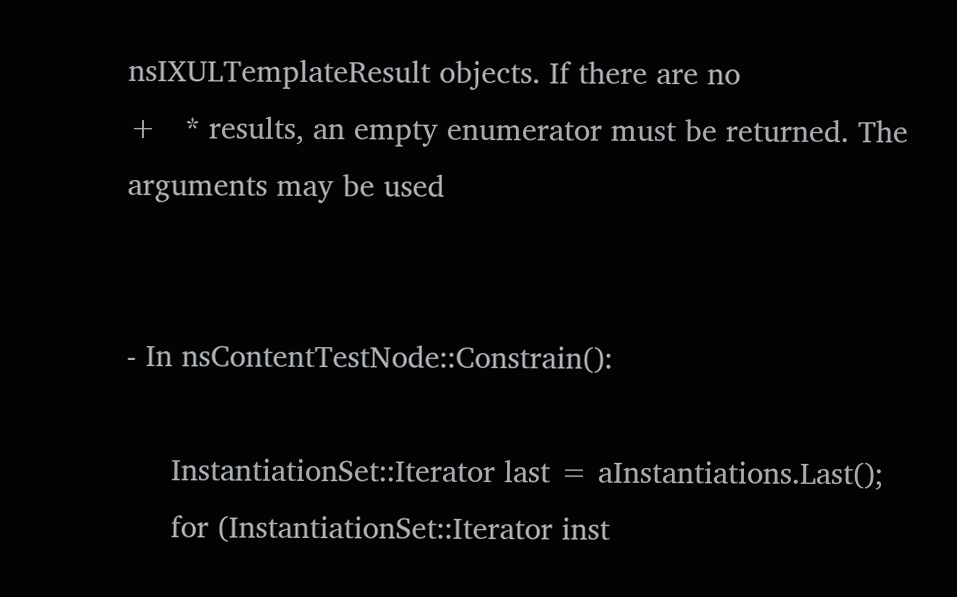nsIXULTemplateResult objects. If there are no
+   * results, an empty enumerator must be returned. The arguments may be used


- In nsContentTestNode::Constrain():

     InstantiationSet::Iterator last = aInstantiations.Last();
     for (InstantiationSet::Iterator inst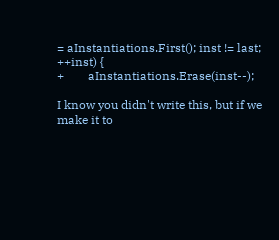= aInstantiations.First(); inst != last; ++inst) {
+        aInstantiations.Erase(inst--);

I know you didn't write this, but if we make it to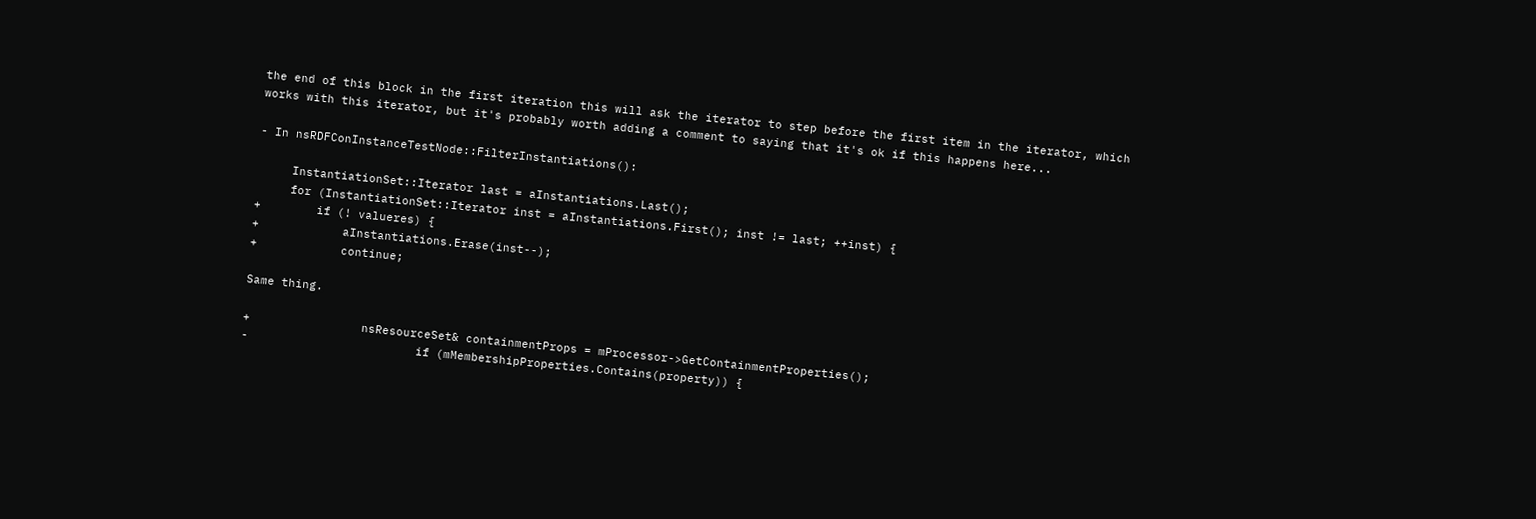the end of this block in the first iteration this will ask the iterator to step before the first item in the iterator, which works with this iterator, but it's probably worth adding a comment to saying that it's ok if this happens here...

- In nsRDFConInstanceTestNode::FilterInstantiations():

     InstantiationSet::Iterator last = aInstantiations.Last();
     for (InstantiationSet::Iterator inst = aInstantiations.First(); inst != last; ++inst) {
+        if (! valueres) {
+            aInstantiations.Erase(inst--);
+            continue;

Same thing.

+                nsResourceSet& containmentProps = mProcessor->GetContainmentProperties();
-                        if (mMembershipProperties.Contains(property)) {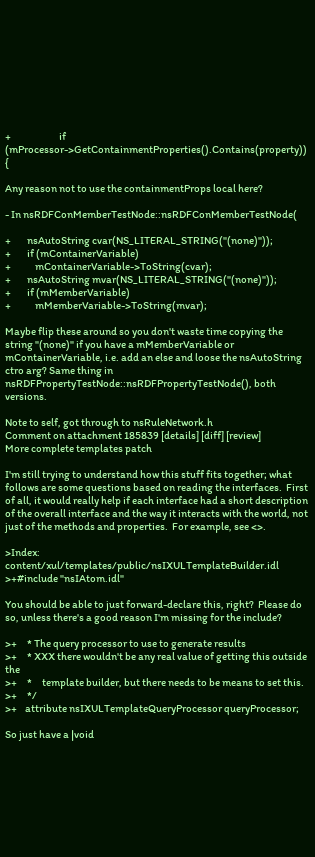+                        if (mProcessor->GetContainmentProperties().Contains(property)) {

Any reason not to use the containmentProps local here?

- In nsRDFConMemberTestNode::nsRDFConMemberTestNode(

+        nsAutoString cvar(NS_LITERAL_STRING("(none)"));
+        if (mContainerVariable)
+            mContainerVariable->ToString(cvar);
+        nsAutoString mvar(NS_LITERAL_STRING("(none)"));
+        if (mMemberVariable)
+            mMemberVariable->ToString(mvar);

Maybe flip these around so you don't waste time copying the string "(none)" if you have a mMemberVariable or mContainerVariable, i.e. add an else and loose the nsAutoString ctro arg? Same thing in nsRDFPropertyTestNode::nsRDFPropertyTestNode(), both versions.

Note to self, got through to nsRuleNetwork.h
Comment on attachment 185839 [details] [diff] [review]
More complete templates patch

I'm still trying to understand how this stuff fits together; what follows are some questions based on reading the interfaces.  First of all, it would really help if each interface had a short description of the overall interface and the way it interacts with the world, not just of the methods and properties.  For example, see <>.

>Index: content/xul/templates/public/nsIXULTemplateBuilder.idl
>+#include "nsIAtom.idl"

You should be able to just forward-declare this, right?  Please do so, unless there's a good reason I'm missing for the include?

>+     * The query processor to use to generate results
>+     * XXX there wouldn't be any real value of getting this outside the
>+     *     template builder, but there needs to be means to set this.
>+     */
>+    attribute nsIXULTemplateQueryProcessor queryProcessor;

So just have a |void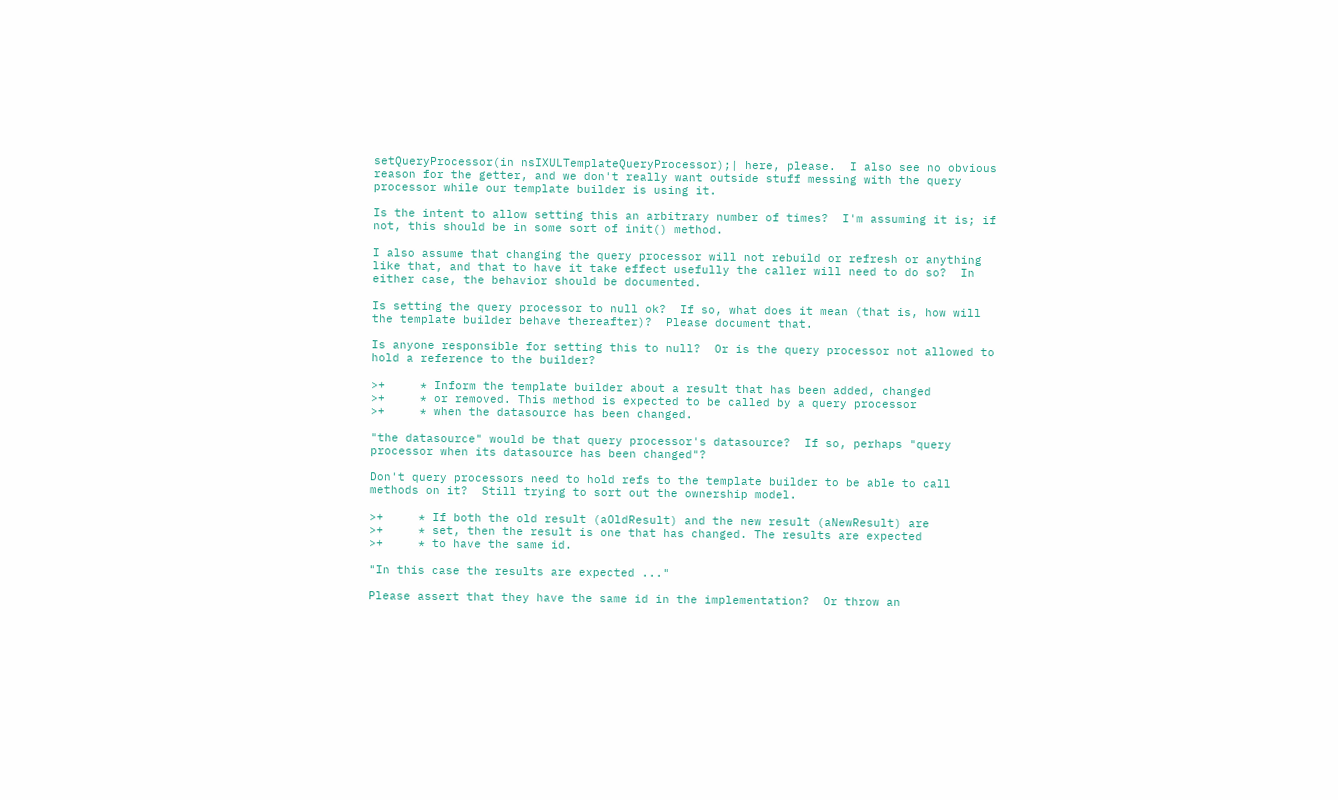setQueryProcessor(in nsIXULTemplateQueryProcessor);| here, please.  I also see no obvious reason for the getter, and we don't really want outside stuff messing with the query processor while our template builder is using it.

Is the intent to allow setting this an arbitrary number of times?  I'm assuming it is; if not, this should be in some sort of init() method.

I also assume that changing the query processor will not rebuild or refresh or anything like that, and that to have it take effect usefully the caller will need to do so?  In either case, the behavior should be documented.

Is setting the query processor to null ok?  If so, what does it mean (that is, how will the template builder behave thereafter)?  Please document that.

Is anyone responsible for setting this to null?  Or is the query processor not allowed to hold a reference to the builder?

>+     * Inform the template builder about a result that has been added, changed
>+     * or removed. This method is expected to be called by a query processor
>+     * when the datasource has been changed.

"the datasource" would be that query processor's datasource?  If so, perhaps "query processor when its datasource has been changed"?

Don't query processors need to hold refs to the template builder to be able to call methods on it?  Still trying to sort out the ownership model.

>+     * If both the old result (aOldResult) and the new result (aNewResult) are
>+     * set, then the result is one that has changed. The results are expected
>+     * to have the same id.

"In this case the results are expected ..."

Please assert that they have the same id in the implementation?  Or throw an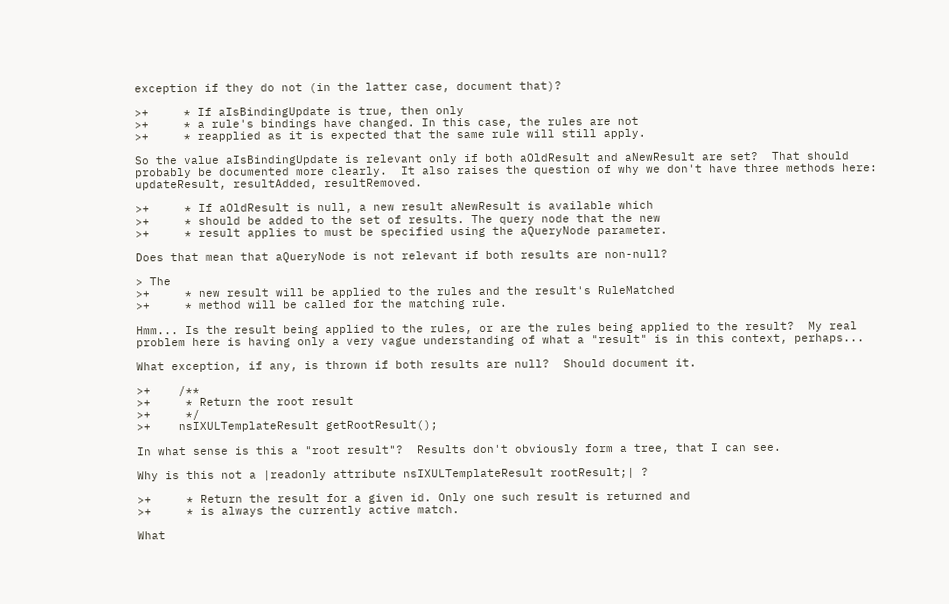exception if they do not (in the latter case, document that)?

>+     * If aIsBindingUpdate is true, then only
>+     * a rule's bindings have changed. In this case, the rules are not
>+     * reapplied as it is expected that the same rule will still apply.

So the value aIsBindingUpdate is relevant only if both aOldResult and aNewResult are set?  That should probably be documented more clearly.  It also raises the question of why we don't have three methods here:  updateResult, resultAdded, resultRemoved.

>+     * If aOldResult is null, a new result aNewResult is available which
>+     * should be added to the set of results. The query node that the new
>+     * result applies to must be specified using the aQueryNode parameter.

Does that mean that aQueryNode is not relevant if both results are non-null?

> The
>+     * new result will be applied to the rules and the result's RuleMatched
>+     * method will be called for the matching rule.

Hmm... Is the result being applied to the rules, or are the rules being applied to the result?  My real problem here is having only a very vague understanding of what a "result" is in this context, perhaps...

What exception, if any, is thrown if both results are null?  Should document it.

>+    /**
>+     * Return the root result
>+     */
>+    nsIXULTemplateResult getRootResult();

In what sense is this a "root result"?  Results don't obviously form a tree, that I can see.

Why is this not a |readonly attribute nsIXULTemplateResult rootResult;| ?

>+     * Return the result for a given id. Only one such result is returned and
>+     * is always the currently active match.

What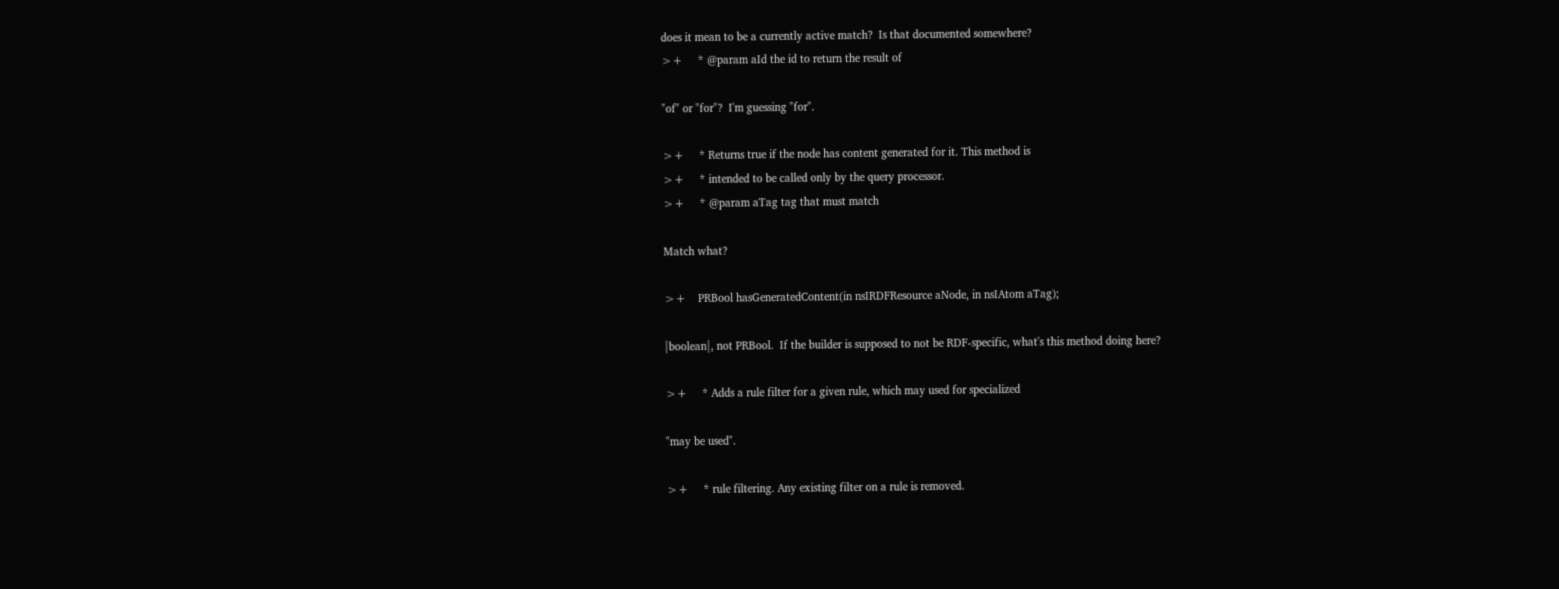does it mean to be a currently active match?  Is that documented somewhere?
>+     * @param aId the id to return the result of

"of" or "for"?  I'm guessing "for".

>+     * Returns true if the node has content generated for it. This method is
>+     * intended to be called only by the query processor.
>+     * @param aTag tag that must match

Match what?

>+    PRBool hasGeneratedContent(in nsIRDFResource aNode, in nsIAtom aTag);

|boolean|, not PRBool.  If the builder is supposed to not be RDF-specific, what's this method doing here?

>+     * Adds a rule filter for a given rule, which may used for specialized

"may be used".

>+     * rule filtering. Any existing filter on a rule is removed.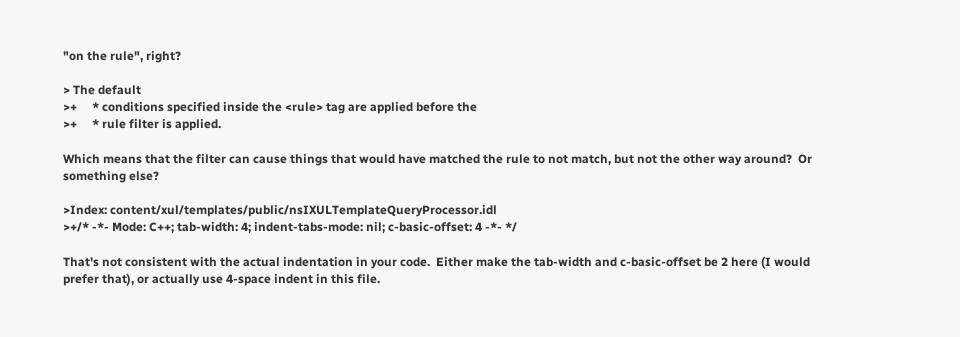"on the rule", right?

> The default
>+     * conditions specified inside the <rule> tag are applied before the
>+     * rule filter is applied.

Which means that the filter can cause things that would have matched the rule to not match, but not the other way around?  Or something else?

>Index: content/xul/templates/public/nsIXULTemplateQueryProcessor.idl
>+/* -*- Mode: C++; tab-width: 4; indent-tabs-mode: nil; c-basic-offset: 4 -*- */

That's not consistent with the actual indentation in your code.  Either make the tab-width and c-basic-offset be 2 here (I would prefer that), or actually use 4-space indent in this file.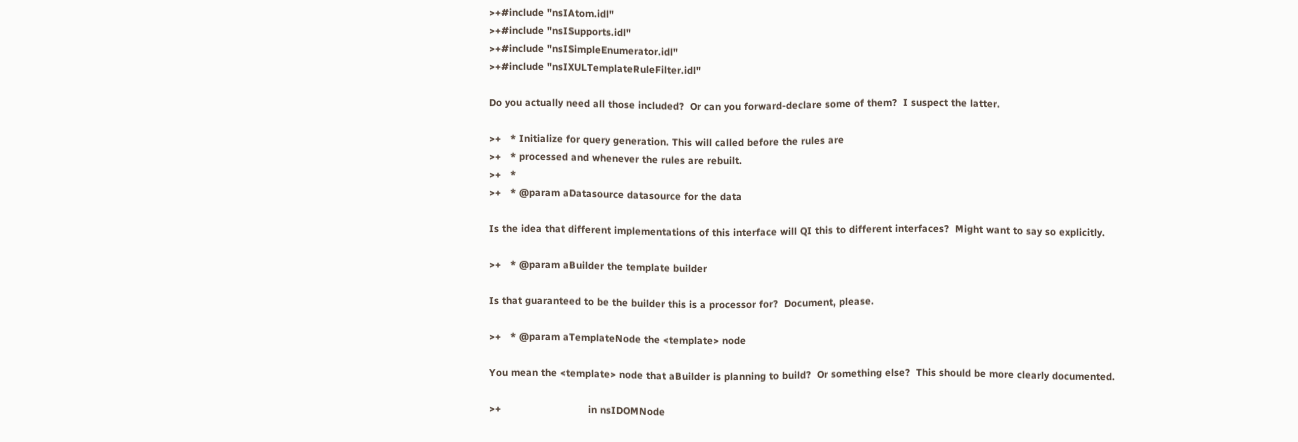>+#include "nsIAtom.idl"
>+#include "nsISupports.idl"
>+#include "nsISimpleEnumerator.idl"
>+#include "nsIXULTemplateRuleFilter.idl"

Do you actually need all those included?  Or can you forward-declare some of them?  I suspect the latter.

>+   * Initialize for query generation. This will called before the rules are
>+   * processed and whenever the rules are rebuilt.
>+   *
>+   * @param aDatasource datasource for the data

Is the idea that different implementations of this interface will QI this to different interfaces?  Might want to say so explicitly.

>+   * @param aBuilder the template builder

Is that guaranteed to be the builder this is a processor for?  Document, please.

>+   * @param aTemplateNode the <template> node

You mean the <template> node that aBuilder is planning to build?  Or something else?  This should be more clearly documented.

>+                             in nsIDOMNode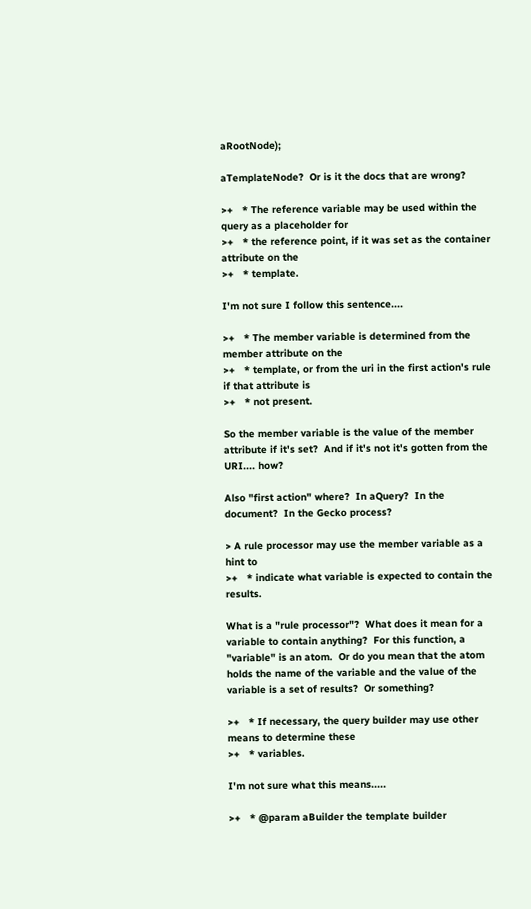aRootNode);

aTemplateNode?  Or is it the docs that are wrong?

>+   * The reference variable may be used within the query as a placeholder for
>+   * the reference point, if it was set as the container attribute on the
>+   * template.

I'm not sure I follow this sentence....

>+   * The member variable is determined from the member attribute on the
>+   * template, or from the uri in the first action's rule if that attribute is
>+   * not present.

So the member variable is the value of the member attribute if it's set?  And if it's not it's gotten from the URI.... how?

Also "first action" where?  In aQuery?  In the document?  In the Gecko process?

> A rule processor may use the member variable as a hint to
>+   * indicate what variable is expected to contain the results.

What is a "rule processor"?  What does it mean for a variable to contain anything?  For this function, a "variable" is an atom.  Or do you mean that the atom holds the name of the variable and the value of the variable is a set of results?  Or something?

>+   * If necessary, the query builder may use other means to determine these
>+   * variables.

I'm not sure what this means.....

>+   * @param aBuilder the template builder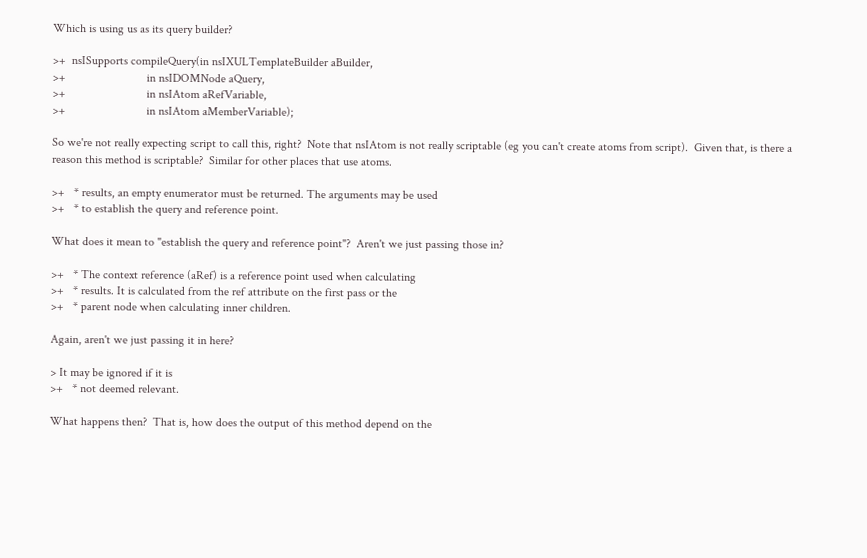Which is using us as its query builder?

>+  nsISupports compileQuery(in nsIXULTemplateBuilder aBuilder,
>+                           in nsIDOMNode aQuery,
>+                           in nsIAtom aRefVariable,
>+                           in nsIAtom aMemberVariable);

So we're not really expecting script to call this, right?  Note that nsIAtom is not really scriptable (eg you can't create atoms from script).  Given that, is there a reason this method is scriptable?  Similar for other places that use atoms.

>+   * results, an empty enumerator must be returned. The arguments may be used
>+   * to establish the query and reference point.

What does it mean to "establish the query and reference point"?  Aren't we just passing those in?

>+   * The context reference (aRef) is a reference point used when calculating
>+   * results. It is calculated from the ref attribute on the first pass or the
>+   * parent node when calculating inner children.

Again, aren't we just passing it in here?

> It may be ignored if it is
>+   * not deemed relevant.

What happens then?  That is, how does the output of this method depend on the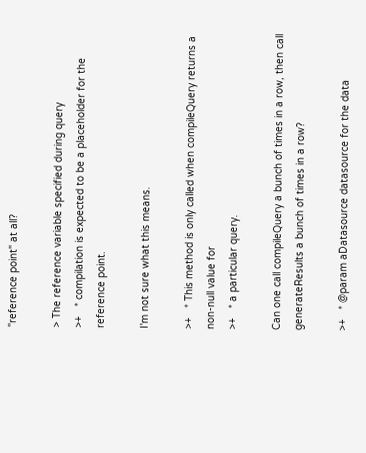"reference point" at all?

> The reference variable specified during query
>+   * compilation is expected to be a placeholder for the reference point.

I'm not sure what this means.

>+   * This method is only called when compileQuery returns a non-null value for
>+   * a particular query.

Can one call compileQuery a bunch of times in a row, then call generateResults a bunch of times in a row?

>+   * @param aDatasource datasource for the data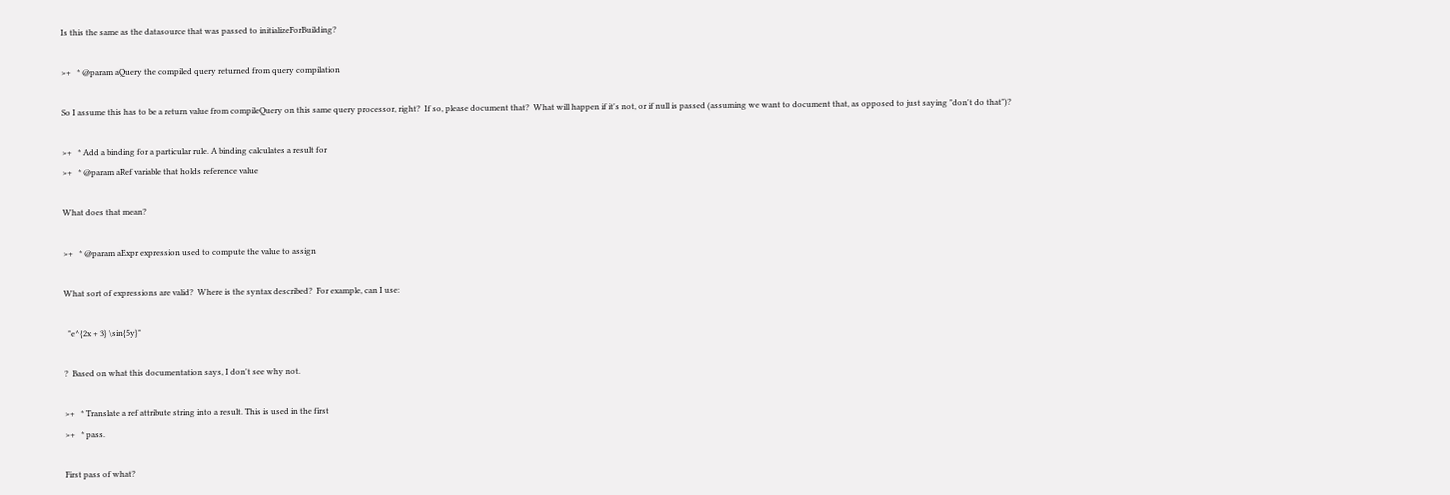Is this the same as the datasource that was passed to initializeForBuilding?

>+   * @param aQuery the compiled query returned from query compilation

So I assume this has to be a return value from compileQuery on this same query processor, right?  If so, please document that?  What will happen if it's not, or if null is passed (assuming we want to document that, as opposed to just saying "don't do that")?

>+   * Add a binding for a particular rule. A binding calculates a result for
>+   * @param aRef variable that holds reference value

What does that mean?

>+   * @param aExpr expression used to compute the value to assign

What sort of expressions are valid?  Where is the syntax described?  For example, can I use:

  "e^{2x + 3} \sin{5y}"

?  Based on what this documentation says, I don't see why not.

>+   * Translate a ref attribute string into a result. This is used in the first
>+   * pass.

First pass of what?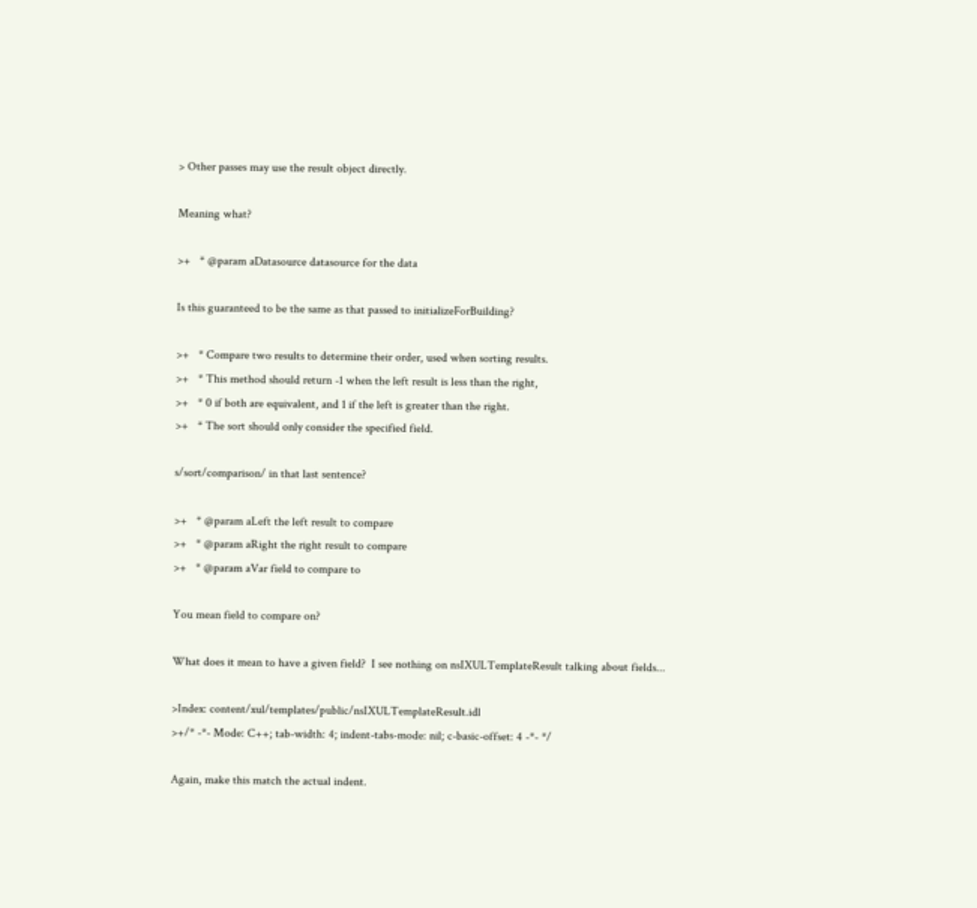> Other passes may use the result object directly.

Meaning what?

>+   * @param aDatasource datasource for the data

Is this guaranteed to be the same as that passed to initializeForBuilding?

>+   * Compare two results to determine their order, used when sorting results.
>+   * This method should return -1 when the left result is less than the right,
>+   * 0 if both are equivalent, and 1 if the left is greater than the right.
>+   * The sort should only consider the specified field.

s/sort/comparison/ in that last sentence?

>+   * @param aLeft the left result to compare
>+   * @param aRight the right result to compare
>+   * @param aVar field to compare to

You mean field to compare on?

What does it mean to have a given field?  I see nothing on nsIXULTemplateResult talking about fields...

>Index: content/xul/templates/public/nsIXULTemplateResult.idl
>+/* -*- Mode: C++; tab-width: 4; indent-tabs-mode: nil; c-basic-offset: 4 -*- */

Again, make this match the actual indent.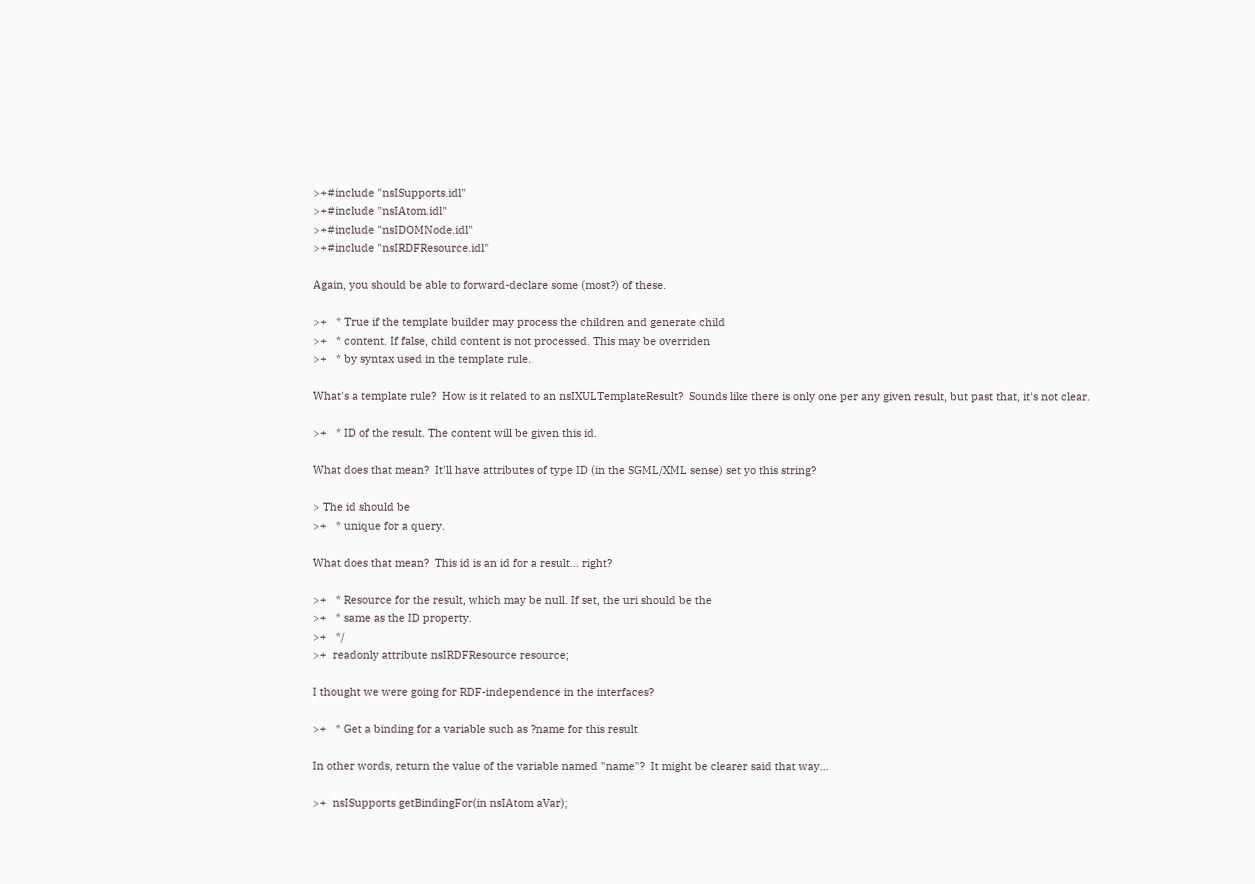>+#include "nsISupports.idl"
>+#include "nsIAtom.idl"
>+#include "nsIDOMNode.idl"
>+#include "nsIRDFResource.idl"

Again, you should be able to forward-declare some (most?) of these.

>+   * True if the template builder may process the children and generate child
>+   * content. If false, child content is not processed. This may be overriden
>+   * by syntax used in the template rule.

What's a template rule?  How is it related to an nsIXULTemplateResult?  Sounds like there is only one per any given result, but past that, it's not clear.

>+   * ID of the result. The content will be given this id.

What does that mean?  It'll have attributes of type ID (in the SGML/XML sense) set yo this string?

> The id should be
>+   * unique for a query.

What does that mean?  This id is an id for a result... right?

>+   * Resource for the result, which may be null. If set, the uri should be the
>+   * same as the ID property.
>+   */
>+  readonly attribute nsIRDFResource resource;

I thought we were going for RDF-independence in the interfaces?

>+   * Get a binding for a variable such as ?name for this result

In other words, return the value of the variable named "name"?  It might be clearer said that way...

>+  nsISupports getBindingFor(in nsIAtom aVar);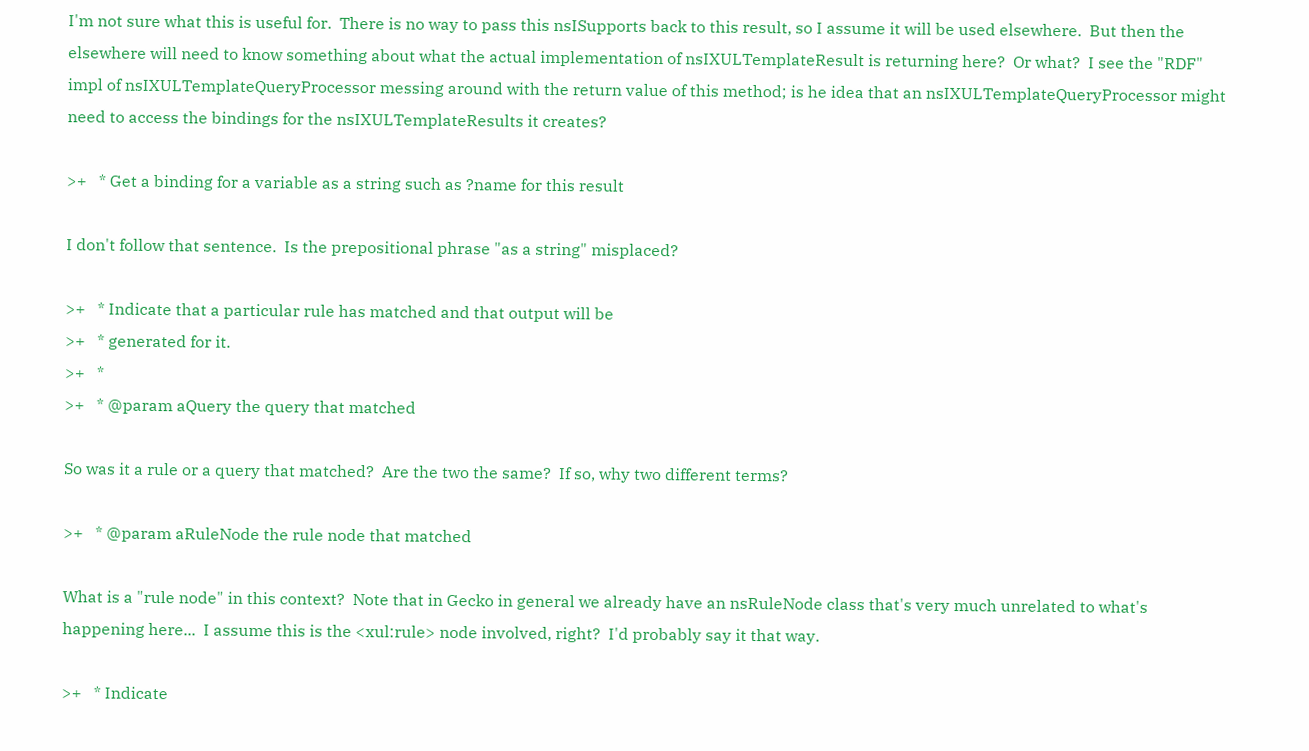I'm not sure what this is useful for.  There is no way to pass this nsISupports back to this result, so I assume it will be used elsewhere.  But then the elsewhere will need to know something about what the actual implementation of nsIXULTemplateResult is returning here?  Or what?  I see the "RDF" impl of nsIXULTemplateQueryProcessor messing around with the return value of this method; is he idea that an nsIXULTemplateQueryProcessor might need to access the bindings for the nsIXULTemplateResults it creates?

>+   * Get a binding for a variable as a string such as ?name for this result

I don't follow that sentence.  Is the prepositional phrase "as a string" misplaced?

>+   * Indicate that a particular rule has matched and that output will be
>+   * generated for it.
>+   *
>+   * @param aQuery the query that matched

So was it a rule or a query that matched?  Are the two the same?  If so, why two different terms?

>+   * @param aRuleNode the rule node that matched

What is a "rule node" in this context?  Note that in Gecko in general we already have an nsRuleNode class that's very much unrelated to what's happening here...  I assume this is the <xul:rule> node involved, right?  I'd probably say it that way.

>+   * Indicate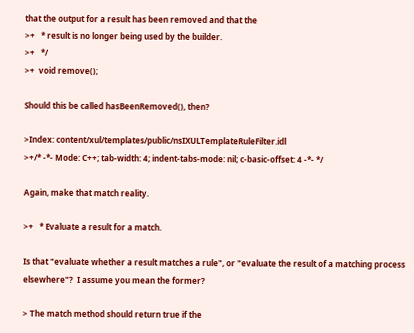that the output for a result has been removed and that the
>+   * result is no longer being used by the builder.
>+   */
>+  void remove();

Should this be called hasBeenRemoved(), then?

>Index: content/xul/templates/public/nsIXULTemplateRuleFilter.idl
>+/* -*- Mode: C++; tab-width: 4; indent-tabs-mode: nil; c-basic-offset: 4 -*- */

Again, make that match reality.

>+   * Evaluate a result for a match.

Is that "evaluate whether a result matches a rule", or "evaluate the result of a matching process elsewhere"?  I assume you mean the former?

> The match method should return true if the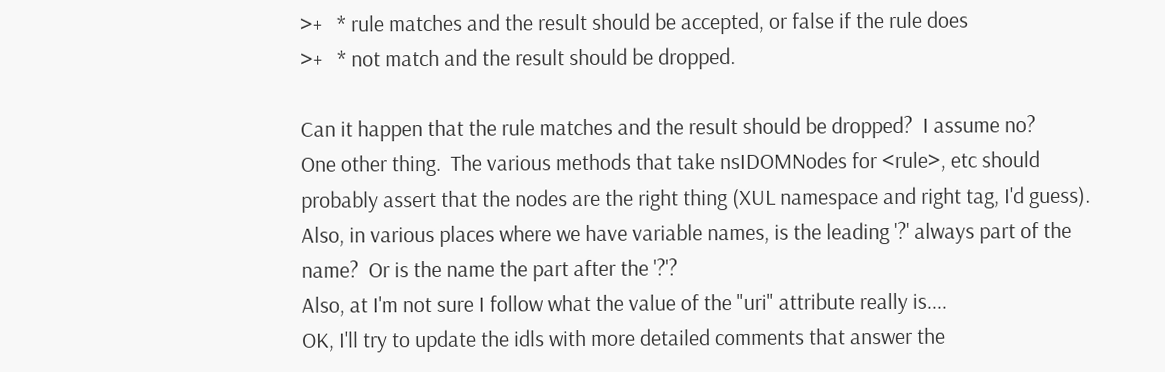>+   * rule matches and the result should be accepted, or false if the rule does
>+   * not match and the result should be dropped.

Can it happen that the rule matches and the result should be dropped?  I assume no?
One other thing.  The various methods that take nsIDOMNodes for <rule>, etc should probably assert that the nodes are the right thing (XUL namespace and right tag, I'd guess).
Also, in various places where we have variable names, is the leading '?' always part of the name?  Or is the name the part after the '?'?
Also, at I'm not sure I follow what the value of the "uri" attribute really is....
OK, I'll try to update the idls with more detailed comments that answer the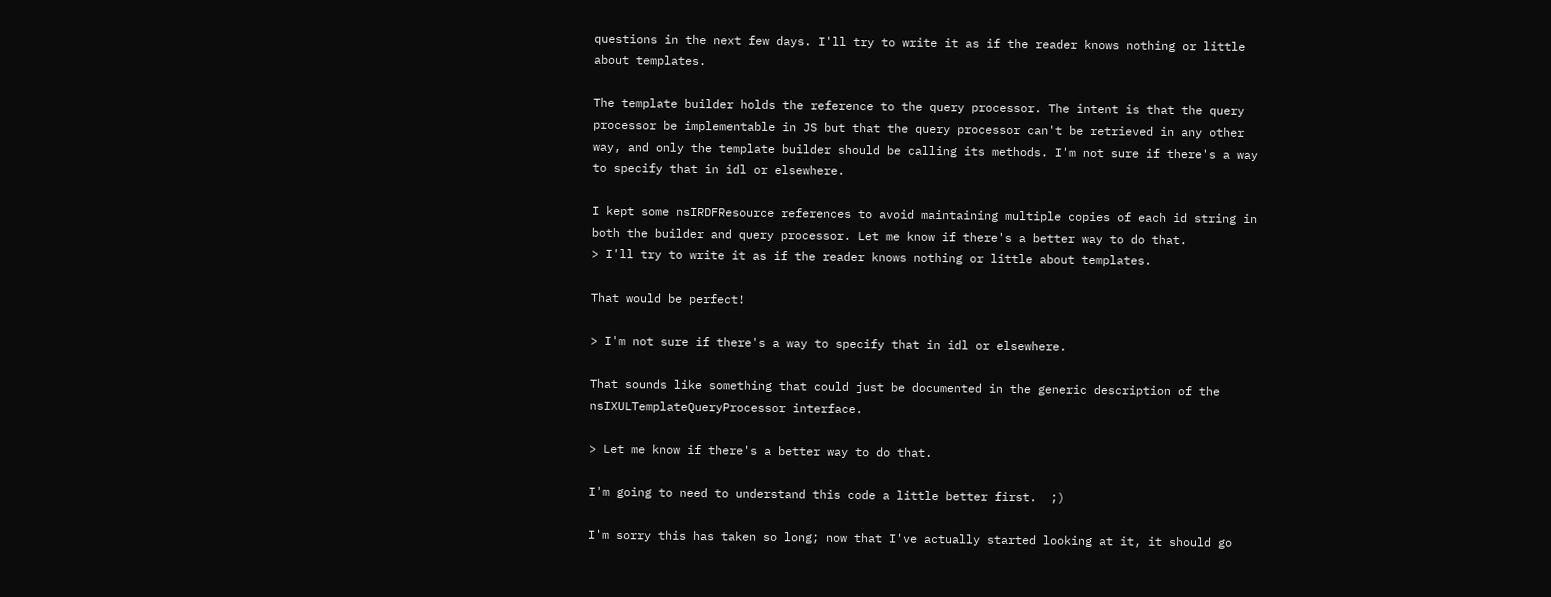questions in the next few days. I'll try to write it as if the reader knows nothing or little about templates.

The template builder holds the reference to the query processor. The intent is that the query processor be implementable in JS but that the query processor can't be retrieved in any other way, and only the template builder should be calling its methods. I'm not sure if there's a way to specify that in idl or elsewhere.

I kept some nsIRDFResource references to avoid maintaining multiple copies of each id string in both the builder and query processor. Let me know if there's a better way to do that.
> I'll try to write it as if the reader knows nothing or little about templates.

That would be perfect!

> I'm not sure if there's a way to specify that in idl or elsewhere.

That sounds like something that could just be documented in the generic description of the nsIXULTemplateQueryProcessor interface.

> Let me know if there's a better way to do that.

I'm going to need to understand this code a little better first.  ;)

I'm sorry this has taken so long; now that I've actually started looking at it, it should go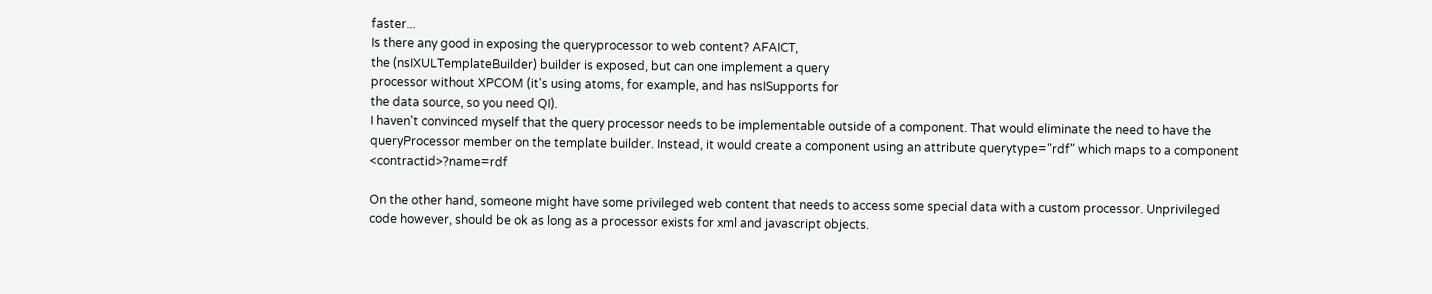faster...
Is there any good in exposing the queryprocessor to web content? AFAICT,
the (nsIXULTemplateBuilder) builder is exposed, but can one implement a query
processor without XPCOM (it's using atoms, for example, and has nsISupports for
the data source, so you need QI).
I haven't convinced myself that the query processor needs to be implementable outside of a component. That would eliminate the need to have the queryProcessor member on the template builder. Instead, it would create a component using an attribute querytype="rdf" which maps to a component <contractid>?name=rdf

On the other hand, someone might have some privileged web content that needs to access some special data with a custom processor. Unprivileged code however, should be ok as long as a processor exists for xml and javascript objects.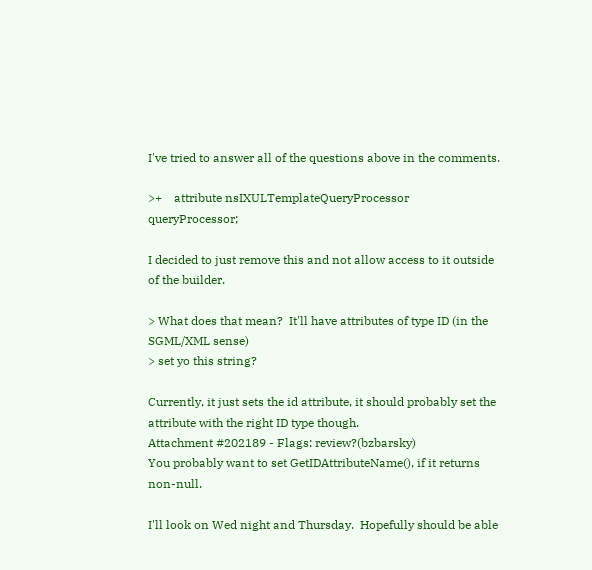I've tried to answer all of the questions above in the comments.

>+    attribute nsIXULTemplateQueryProcessor queryProcessor;

I decided to just remove this and not allow access to it outside of the builder.

> What does that mean?  It'll have attributes of type ID (in the SGML/XML sense)
> set yo this string?

Currently, it just sets the id attribute, it should probably set the attribute with the right ID type though.
Attachment #202189 - Flags: review?(bzbarsky)
You probably want to set GetIDAttributeName(), if it returns non-null.

I'll look on Wed night and Thursday.  Hopefully should be able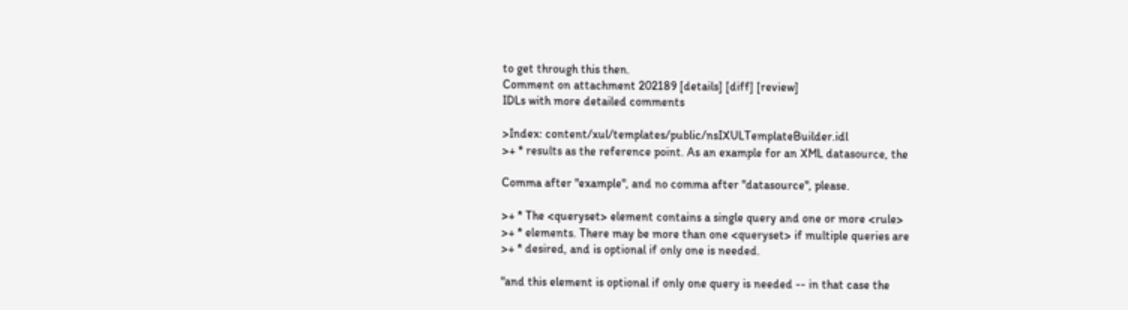to get through this then.
Comment on attachment 202189 [details] [diff] [review]
IDLs with more detailed comments

>Index: content/xul/templates/public/nsIXULTemplateBuilder.idl
>+ * results as the reference point. As an example for an XML datasource, the

Comma after "example", and no comma after "datasource", please.

>+ * The <queryset> element contains a single query and one or more <rule>
>+ * elements. There may be more than one <queryset> if multiple queries are
>+ * desired, and is optional if only one is needed.

"and this element is optional if only one query is needed -- in that case the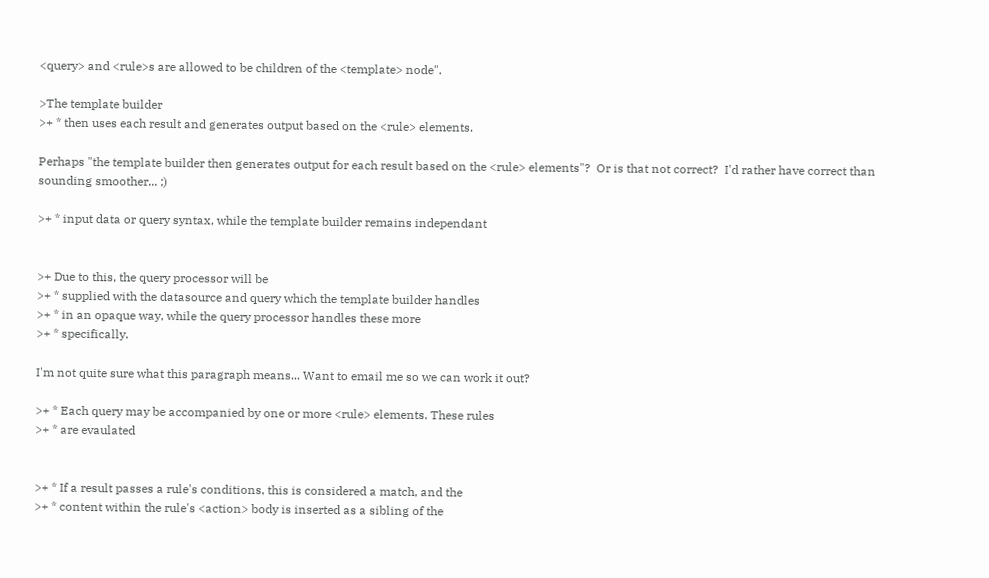<query> and <rule>s are allowed to be children of the <template> node".

>The template builder
>+ * then uses each result and generates output based on the <rule> elements.

Perhaps "the template builder then generates output for each result based on the <rule> elements"?  Or is that not correct?  I'd rather have correct than sounding smoother... ;)

>+ * input data or query syntax, while the template builder remains independant


>+ Due to this, the query processor will be
>+ * supplied with the datasource and query which the template builder handles
>+ * in an opaque way, while the query processor handles these more
>+ * specifically.

I'm not quite sure what this paragraph means... Want to email me so we can work it out?

>+ * Each query may be accompanied by one or more <rule> elements. These rules
>+ * are evaulated


>+ * If a result passes a rule's conditions, this is considered a match, and the
>+ * content within the rule's <action> body is inserted as a sibling of the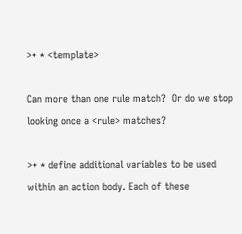>+ * <template>

Can more than one rule match?  Or do we stop looking once a <rule> matches?

>+ * define additional variables to be used within an action body. Each of these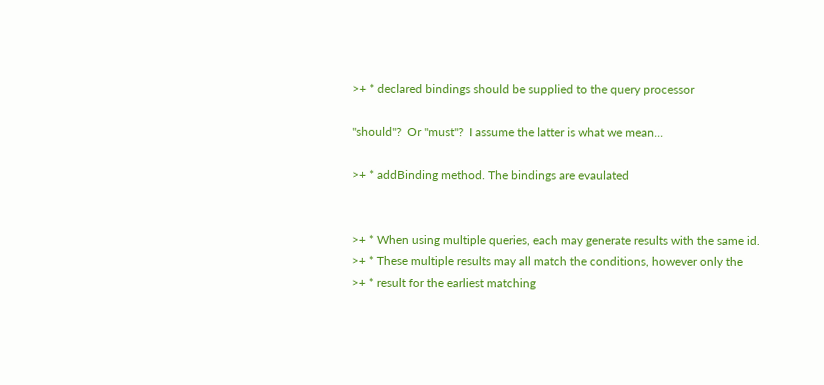>+ * declared bindings should be supplied to the query processor

"should"?  Or "must"?  I assume the latter is what we mean...

>+ * addBinding method. The bindings are evaulated


>+ * When using multiple queries, each may generate results with the same id.
>+ * These multiple results may all match the conditions, however only the
>+ * result for the earliest matching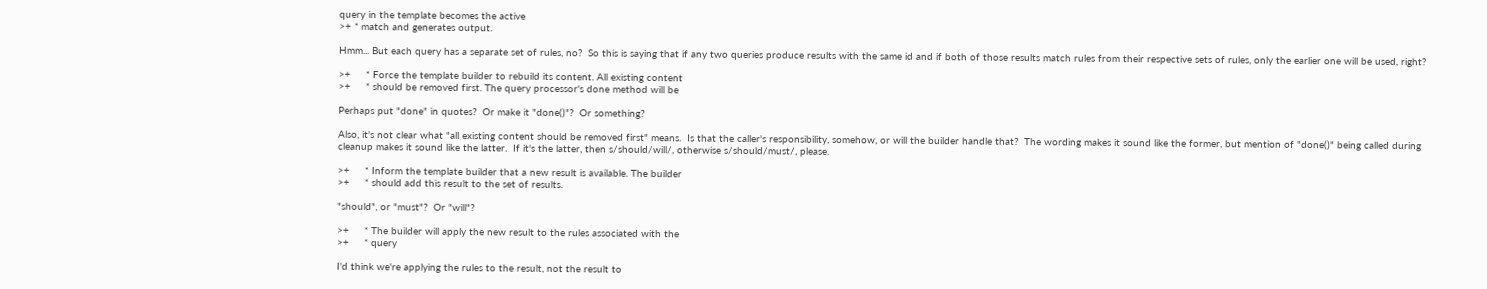query in the template becomes the active
>+ * match and generates output.

Hmm... But each query has a separate set of rules, no?  So this is saying that if any two queries produce results with the same id and if both of those results match rules from their respective sets of rules, only the earlier one will be used, right?

>+     * Force the template builder to rebuild its content. All existing content
>+     * should be removed first. The query processor's done method will be

Perhaps put "done" in quotes?  Or make it "done()"?  Or something?

Also, it's not clear what "all existing content should be removed first" means.  Is that the caller's responsibility, somehow, or will the builder handle that?  The wording makes it sound like the former, but mention of "done()" being called during cleanup makes it sound like the latter.  If it's the latter, then s/should/will/, otherwise s/should/must/, please.

>+     * Inform the template builder that a new result is available. The builder
>+     * should add this result to the set of results.

"should", or "must"?  Or "will"?

>+     * The builder will apply the new result to the rules associated with the
>+     * query

I'd think we're applying the rules to the result, not the result to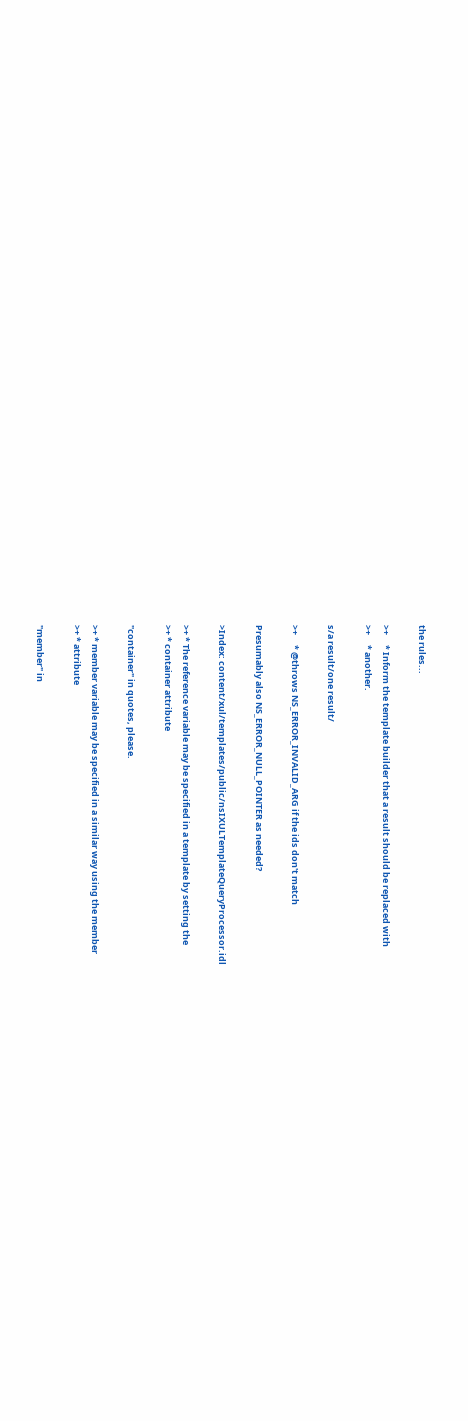the rules...

>+     * Inform the template builder that a result should be replaced with
>+     * another.

s/a result/one result/

>+     * @throws NS_ERROR_INVALID_ARG if the ids don't match

Presumably also NS_ERROR_NULL_POINTER as needed?

>Index: content/xul/templates/public/nsIXULTemplateQueryProcessor.idl

>+ * The reference variable may be specified in a template by setting the
>+ * container attribute

"container" in quotes, please.

>+ * member variable may be specified in a similar way using the member
>+ * attribute

"member" in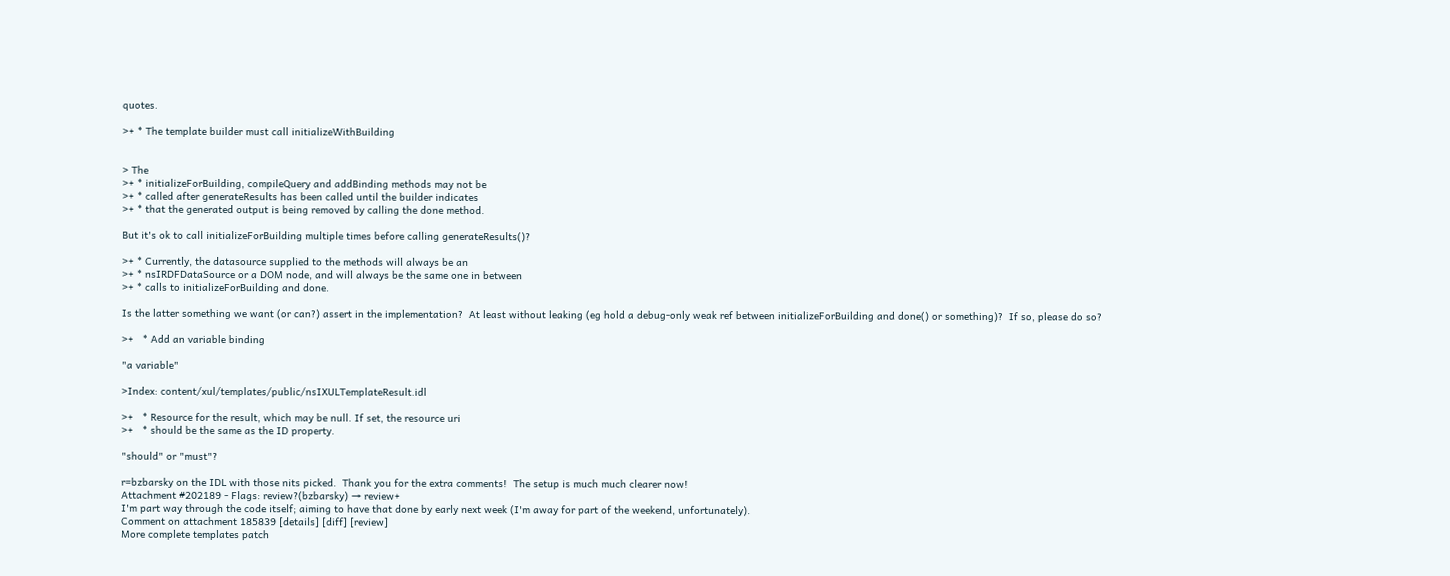quotes.

>+ * The template builder must call initializeWithBuilding


> The
>+ * initializeForBuilding, compileQuery and addBinding methods may not be
>+ * called after generateResults has been called until the builder indicates
>+ * that the generated output is being removed by calling the done method.

But it's ok to call initializeForBuilding multiple times before calling generateResults()?

>+ * Currently, the datasource supplied to the methods will always be an
>+ * nsIRDFDataSource or a DOM node, and will always be the same one in between
>+ * calls to initializeForBuilding and done.

Is the latter something we want (or can?) assert in the implementation?  At least without leaking (eg hold a debug-only weak ref between initializeForBuilding and done() or something)?  If so, please do so?

>+   * Add an variable binding

"a variable"

>Index: content/xul/templates/public/nsIXULTemplateResult.idl

>+   * Resource for the result, which may be null. If set, the resource uri
>+   * should be the same as the ID property.

"should" or "must"?

r=bzbarsky on the IDL with those nits picked.  Thank you for the extra comments!  The setup is much much clearer now!
Attachment #202189 - Flags: review?(bzbarsky) → review+
I'm part way through the code itself; aiming to have that done by early next week (I'm away for part of the weekend, unfortunately).
Comment on attachment 185839 [details] [diff] [review]
More complete templates patch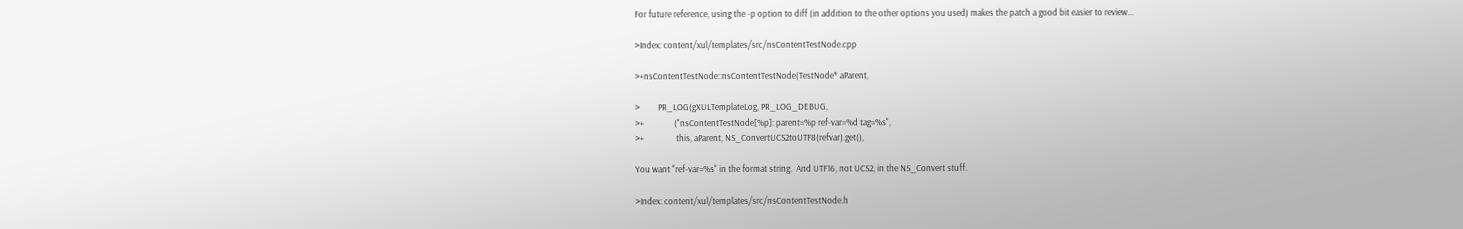For future reference, using the -p option to diff (in addition to the other options you used) makes the patch a good bit easier to review...

>Index: content/xul/templates/src/nsContentTestNode.cpp

>+nsContentTestNode::nsContentTestNode(TestNode* aParent,

>         PR_LOG(gXULTemplateLog, PR_LOG_DEBUG,
>+               ("nsContentTestNode[%p]: parent=%p ref-var=%d tag=%s",
>+                this, aParent, NS_ConvertUCS2toUTF8(refvar).get(),

You want "ref-var=%s" in the format string.  And UTF16, not UCS2, in the NS_Convert stuff.

>Index: content/xul/templates/src/nsContentTestNode.h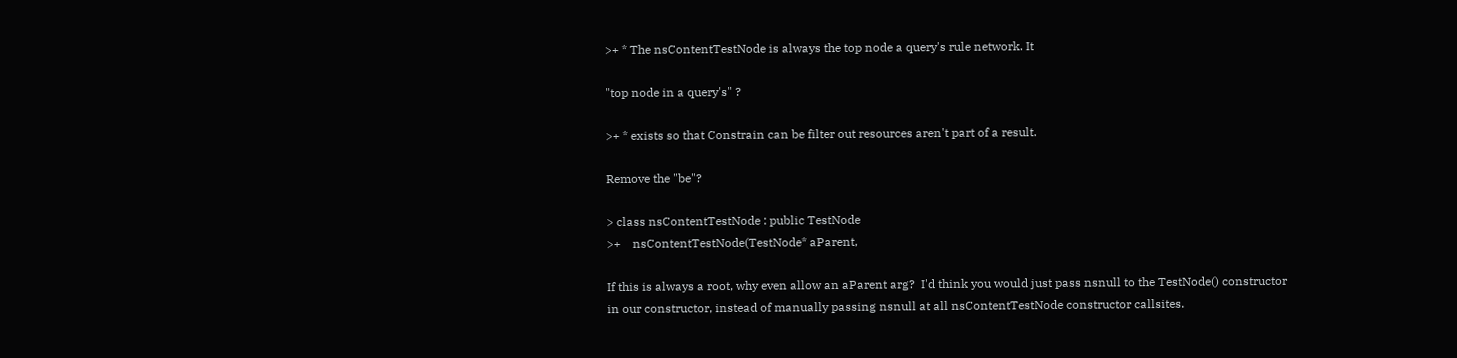>+ * The nsContentTestNode is always the top node a query's rule network. It

"top node in a query's" ?

>+ * exists so that Constrain can be filter out resources aren't part of a result.

Remove the "be"?

> class nsContentTestNode : public TestNode
>+    nsContentTestNode(TestNode* aParent,

If this is always a root, why even allow an aParent arg?  I'd think you would just pass nsnull to the TestNode() constructor in our constructor, instead of manually passing nsnull at all nsContentTestNode constructor callsites.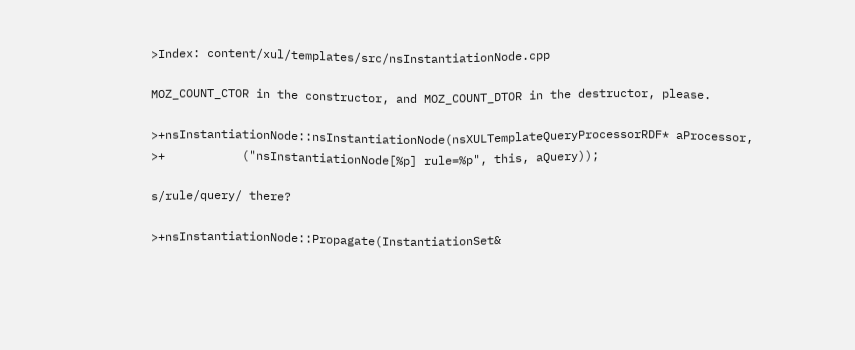>Index: content/xul/templates/src/nsInstantiationNode.cpp

MOZ_COUNT_CTOR in the constructor, and MOZ_COUNT_DTOR in the destructor, please.

>+nsInstantiationNode::nsInstantiationNode(nsXULTemplateQueryProcessorRDF* aProcessor,
>+           ("nsInstantiationNode[%p] rule=%p", this, aQuery));

s/rule/query/ there?

>+nsInstantiationNode::Propagate(InstantiationSet&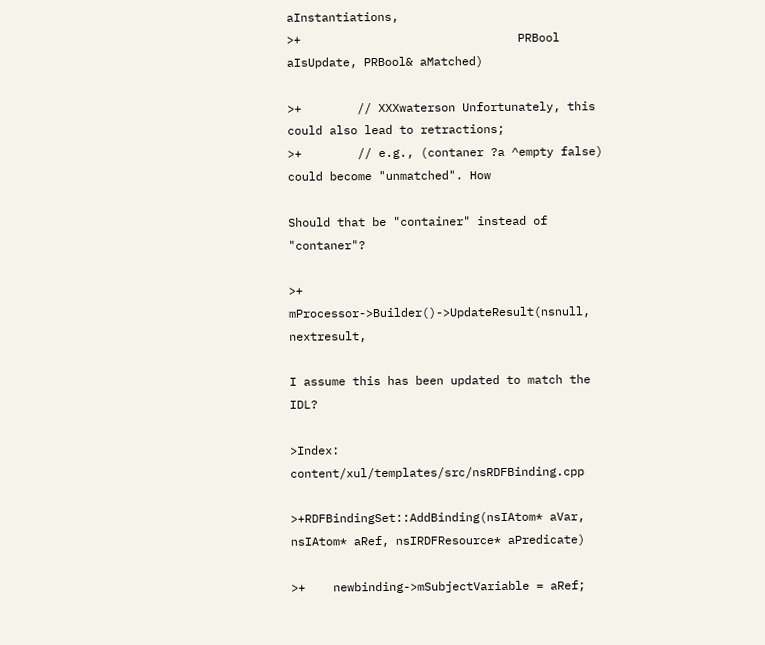aInstantiations,
>+                               PRBool aIsUpdate, PRBool& aMatched)

>+        // XXXwaterson Unfortunately, this could also lead to retractions;
>+        // e.g., (contaner ?a ^empty false) could become "unmatched". How

Should that be "container" instead of "contaner"?

>+                    mProcessor->Builder()->UpdateResult(nsnull, nextresult,

I assume this has been updated to match the IDL?

>Index: content/xul/templates/src/nsRDFBinding.cpp

>+RDFBindingSet::AddBinding(nsIAtom* aVar, nsIAtom* aRef, nsIRDFResource* aPredicate)

>+    newbinding->mSubjectVariable = aRef;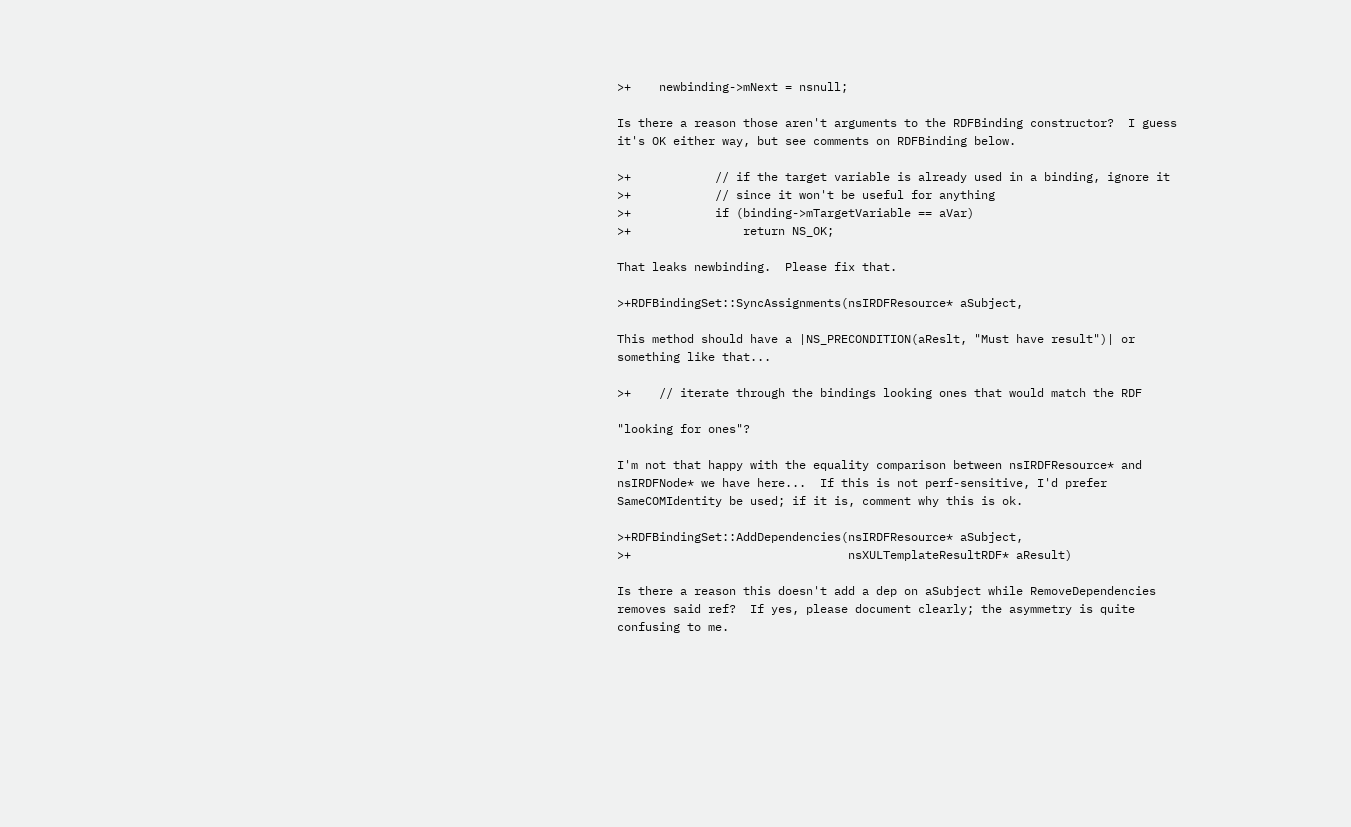>+    newbinding->mNext = nsnull;

Is there a reason those aren't arguments to the RDFBinding constructor?  I guess it's OK either way, but see comments on RDFBinding below.

>+            // if the target variable is already used in a binding, ignore it
>+            // since it won't be useful for anything
>+            if (binding->mTargetVariable == aVar)
>+                return NS_OK;

That leaks newbinding.  Please fix that.

>+RDFBindingSet::SyncAssignments(nsIRDFResource* aSubject,

This method should have a |NS_PRECONDITION(aReslt, "Must have result")| or something like that...

>+    // iterate through the bindings looking ones that would match the RDF

"looking for ones"?

I'm not that happy with the equality comparison between nsIRDFResource* and nsIRDFNode* we have here...  If this is not perf-sensitive, I'd prefer SameCOMIdentity be used; if it is, comment why this is ok.

>+RDFBindingSet::AddDependencies(nsIRDFResource* aSubject,
>+                               nsXULTemplateResultRDF* aResult)

Is there a reason this doesn't add a dep on aSubject while RemoveDependencies removes said ref?  If yes, please document clearly; the asymmetry is quite confusing to me.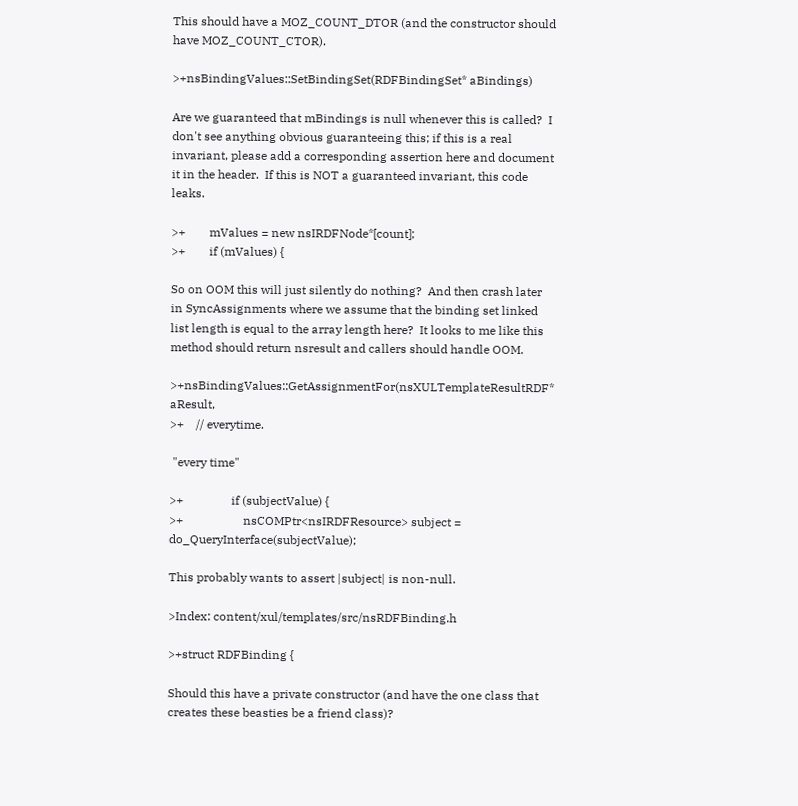This should have a MOZ_COUNT_DTOR (and the constructor should have MOZ_COUNT_CTOR).

>+nsBindingValues::SetBindingSet(RDFBindingSet* aBindings)

Are we guaranteed that mBindings is null whenever this is called?  I don't see anything obvious guaranteeing this; if this is a real invariant, please add a corresponding assertion here and document it in the header.  If this is NOT a guaranteed invariant, this code leaks.

>+        mValues = new nsIRDFNode*[count];
>+        if (mValues) {

So on OOM this will just silently do nothing?  And then crash later in SyncAssignments where we assume that the binding set linked list length is equal to the array length here?  It looks to me like this method should return nsresult and callers should handle OOM.

>+nsBindingValues::GetAssignmentFor(nsXULTemplateResultRDF* aResult,
>+    // everytime.

 "every time"

>+                if (subjectValue) {
>+                    nsCOMPtr<nsIRDFResource> subject = do_QueryInterface(subjectValue);

This probably wants to assert |subject| is non-null.

>Index: content/xul/templates/src/nsRDFBinding.h

>+struct RDFBinding {

Should this have a private constructor (and have the one class that creates these beasties be a friend class)?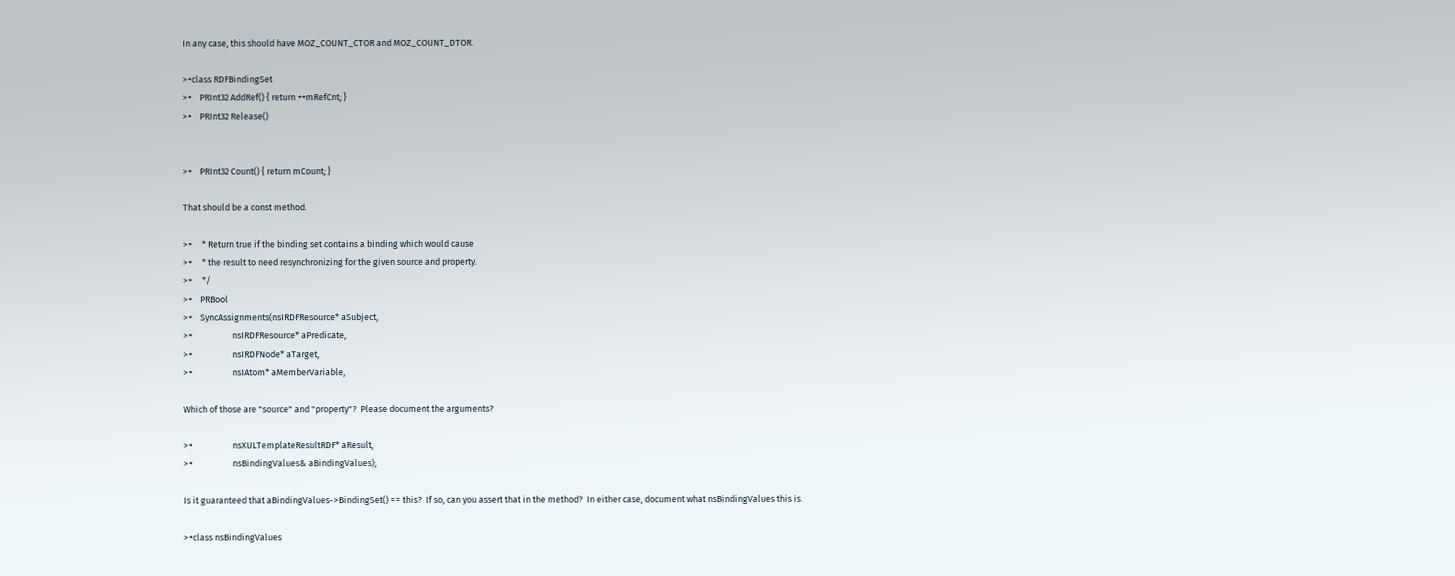In any case, this should have MOZ_COUNT_CTOR and MOZ_COUNT_DTOR.

>+class RDFBindingSet
>+    PRInt32 AddRef() { return ++mRefCnt; }
>+    PRInt32 Release()


>+    PRInt32 Count() { return mCount; }

That should be a const method.

>+     * Return true if the binding set contains a binding which would cause
>+     * the result to need resynchronizing for the given source and property.
>+     */
>+    PRBool
>+    SyncAssignments(nsIRDFResource* aSubject,
>+                    nsIRDFResource* aPredicate,
>+                    nsIRDFNode* aTarget,
>+                    nsIAtom* aMemberVariable,

Which of those are "source" and "property"?  Please document the arguments?

>+                    nsXULTemplateResultRDF* aResult,
>+                    nsBindingValues& aBindingValues);

Is it guaranteed that aBindingValues->BindingSet() == this?  If so, can you assert that in the method?  In either case, document what nsBindingValues this is.

>+class nsBindingValues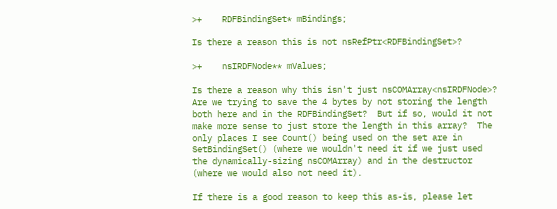>+    RDFBindingSet* mBindings;

Is there a reason this is not nsRefPtr<RDFBindingSet>?

>+    nsIRDFNode** mValues;

Is there a reason why this isn't just nsCOMArray<nsIRDFNode>?  Are we trying to save the 4 bytes by not storing the length both here and in the RDFBindingSet?  But if so, would it not make more sense to just store the length in this array?  The only places I see Count() being used on the set are in SetBindingSet() (where we wouldn't need it if we just used the dynamically-sizing nsCOMArray) and in the destructor (where we would also not need it).

If there is a good reason to keep this as-is, please let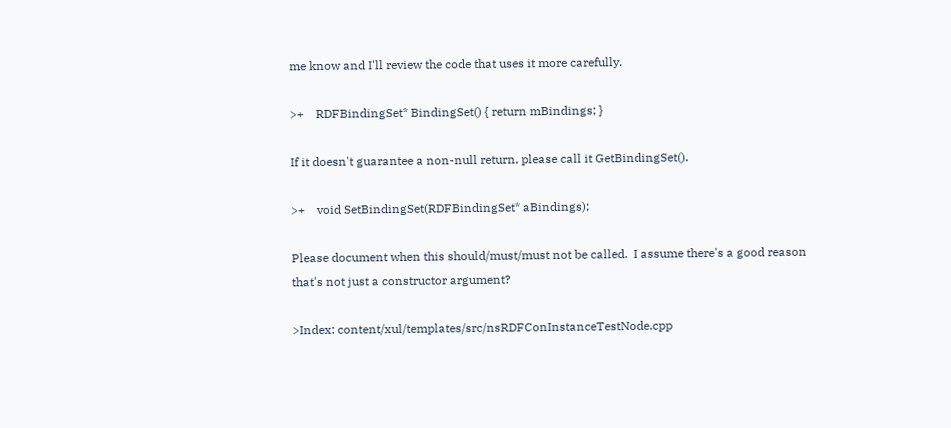me know and I'll review the code that uses it more carefully.

>+    RDFBindingSet* BindingSet() { return mBindings; }

If it doesn't guarantee a non-null return, please call it GetBindingSet().

>+    void SetBindingSet(RDFBindingSet* aBindings);

Please document when this should/must/must not be called.  I assume there's a good reason that's not just a constructor argument?

>Index: content/xul/templates/src/nsRDFConInstanceTestNode.cpp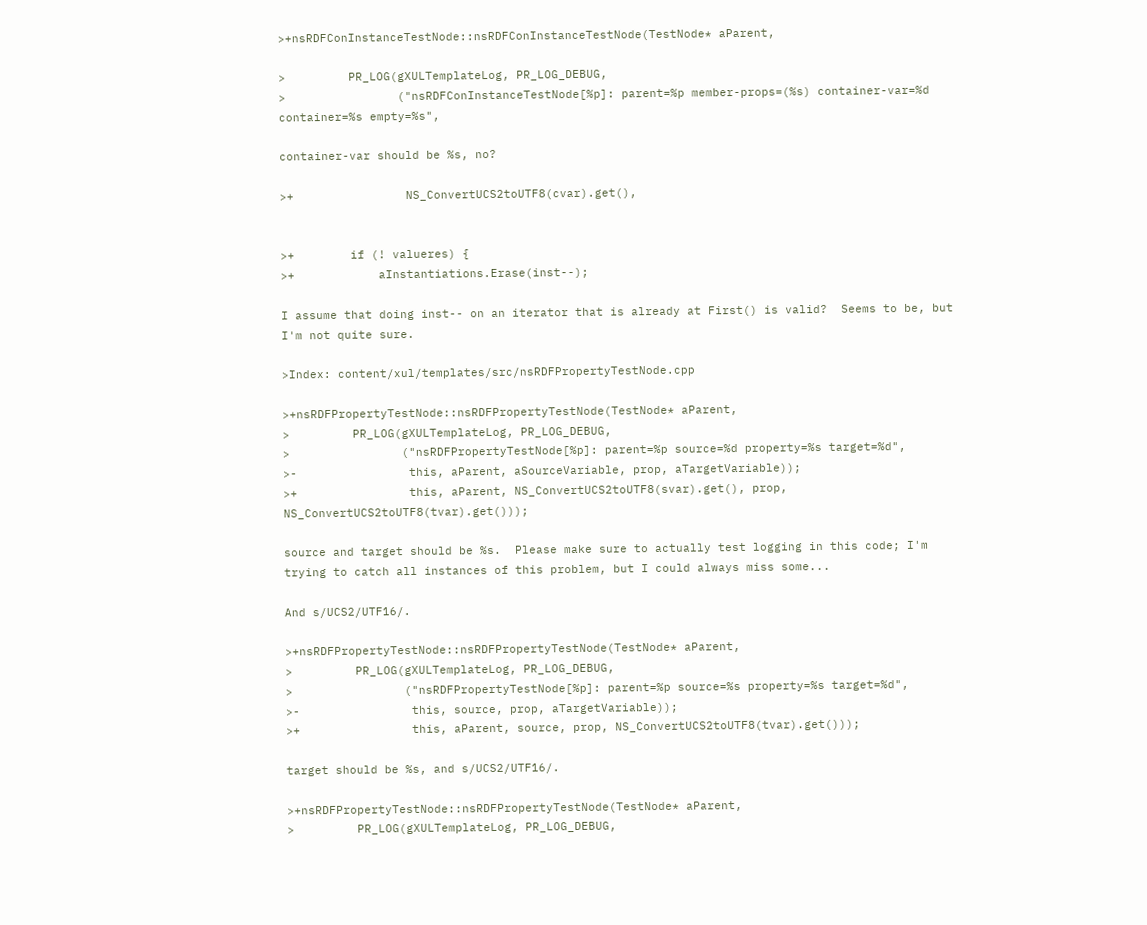>+nsRDFConInstanceTestNode::nsRDFConInstanceTestNode(TestNode* aParent,

>         PR_LOG(gXULTemplateLog, PR_LOG_DEBUG,
>                ("nsRDFConInstanceTestNode[%p]: parent=%p member-props=(%s) container-var=%d container=%s empty=%s",

container-var should be %s, no?

>+                NS_ConvertUCS2toUTF8(cvar).get(),


>+        if (! valueres) {
>+            aInstantiations.Erase(inst--);

I assume that doing inst-- on an iterator that is already at First() is valid?  Seems to be, but I'm not quite sure.

>Index: content/xul/templates/src/nsRDFPropertyTestNode.cpp

>+nsRDFPropertyTestNode::nsRDFPropertyTestNode(TestNode* aParent,
>         PR_LOG(gXULTemplateLog, PR_LOG_DEBUG,
>                ("nsRDFPropertyTestNode[%p]: parent=%p source=%d property=%s target=%d",
>-                this, aParent, aSourceVariable, prop, aTargetVariable));
>+                this, aParent, NS_ConvertUCS2toUTF8(svar).get(), prop, NS_ConvertUCS2toUTF8(tvar).get()));

source and target should be %s.  Please make sure to actually test logging in this code; I'm trying to catch all instances of this problem, but I could always miss some...

And s/UCS2/UTF16/.

>+nsRDFPropertyTestNode::nsRDFPropertyTestNode(TestNode* aParent,
>         PR_LOG(gXULTemplateLog, PR_LOG_DEBUG,
>                ("nsRDFPropertyTestNode[%p]: parent=%p source=%s property=%s target=%d",
>-                this, source, prop, aTargetVariable));
>+                this, aParent, source, prop, NS_ConvertUCS2toUTF8(tvar).get()));

target should be %s, and s/UCS2/UTF16/.

>+nsRDFPropertyTestNode::nsRDFPropertyTestNode(TestNode* aParent,
>         PR_LOG(gXULTemplateLog, PR_LOG_DEBUG,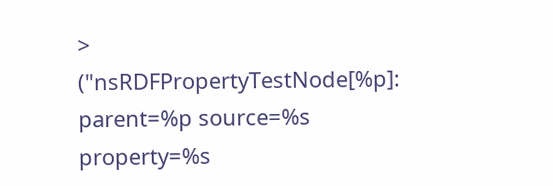>                ("nsRDFPropertyTestNode[%p]: parent=%p source=%s property=%s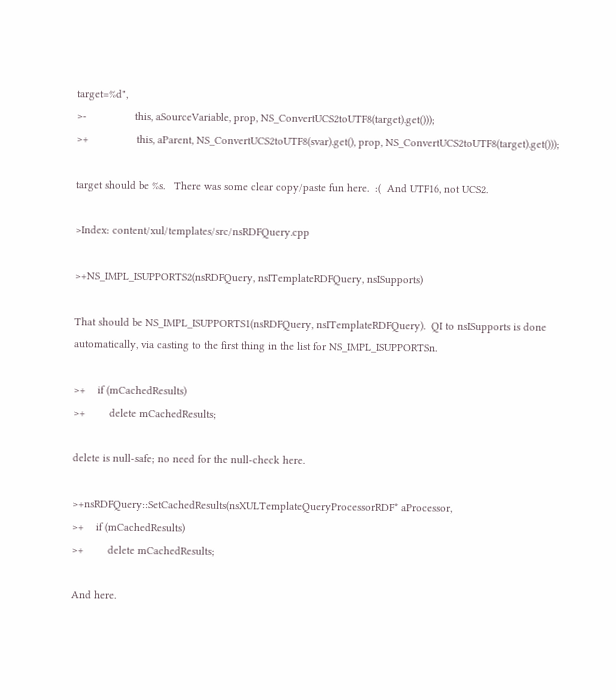target=%d",
>-                this, aSourceVariable, prop, NS_ConvertUCS2toUTF8(target).get()));
>+                this, aParent, NS_ConvertUCS2toUTF8(svar).get(), prop, NS_ConvertUCS2toUTF8(target).get()));

target should be %s.   There was some clear copy/paste fun here.  :(  And UTF16, not UCS2.

>Index: content/xul/templates/src/nsRDFQuery.cpp

>+NS_IMPL_ISUPPORTS2(nsRDFQuery, nsITemplateRDFQuery, nsISupports)

That should be NS_IMPL_ISUPPORTS1(nsRDFQuery, nsITemplateRDFQuery).  QI to nsISupports is done automatically, via casting to the first thing in the list for NS_IMPL_ISUPPORTSn.

>+    if (mCachedResults)
>+        delete mCachedResults;

delete is null-safe; no need for the null-check here.

>+nsRDFQuery::SetCachedResults(nsXULTemplateQueryProcessorRDF* aProcessor,
>+    if (mCachedResults)
>+        delete mCachedResults;

And here.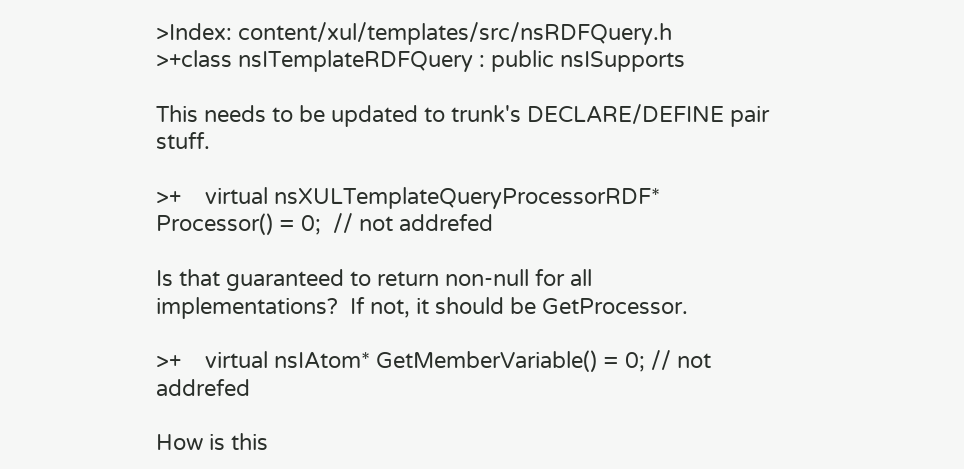>Index: content/xul/templates/src/nsRDFQuery.h
>+class nsITemplateRDFQuery : public nsISupports

This needs to be updated to trunk's DECLARE/DEFINE pair stuff.

>+    virtual nsXULTemplateQueryProcessorRDF* Processor() = 0;  // not addrefed

Is that guaranteed to return non-null for all implementations?  If not, it should be GetProcessor.

>+    virtual nsIAtom* GetMemberVariable() = 0; // not addrefed

How is this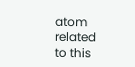atom related to this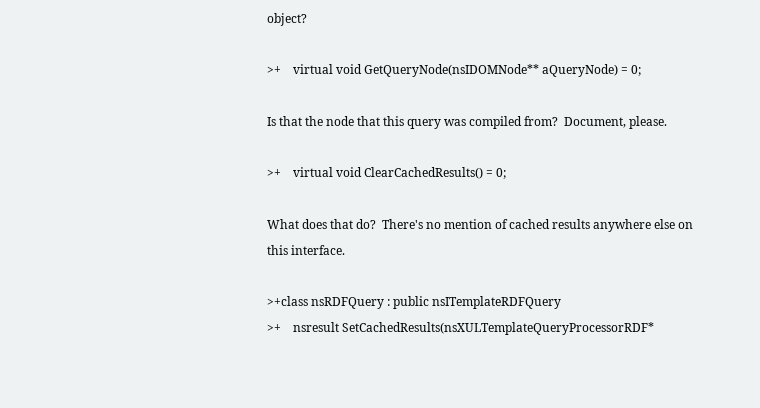object?

>+    virtual void GetQueryNode(nsIDOMNode** aQueryNode) = 0;

Is that the node that this query was compiled from?  Document, please.

>+    virtual void ClearCachedResults() = 0;

What does that do?  There's no mention of cached results anywhere else on this interface.

>+class nsRDFQuery : public nsITemplateRDFQuery
>+    nsresult SetCachedResults(nsXULTemplateQueryProcessorRDF*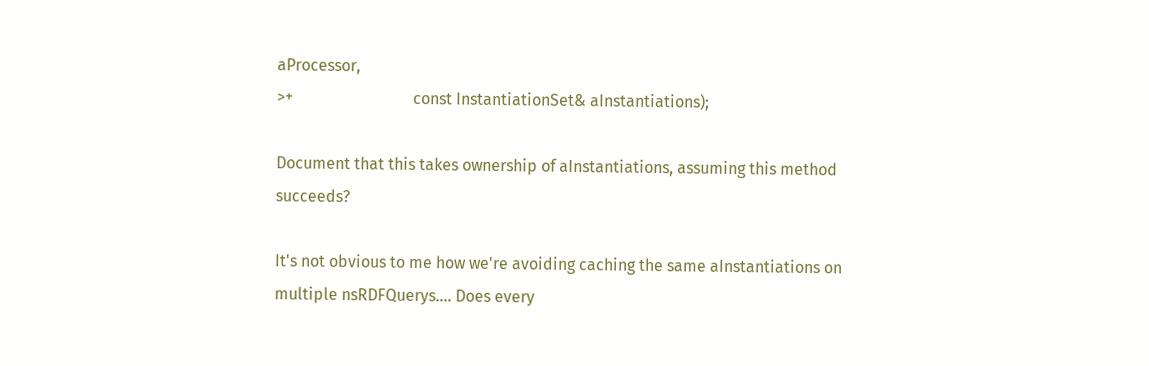aProcessor,
>+                              const InstantiationSet& aInstantiations);

Document that this takes ownership of aInstantiations, assuming this method succeeds?

It's not obvious to me how we're avoiding caching the same aInstantiations on multiple nsRDFQuerys.... Does every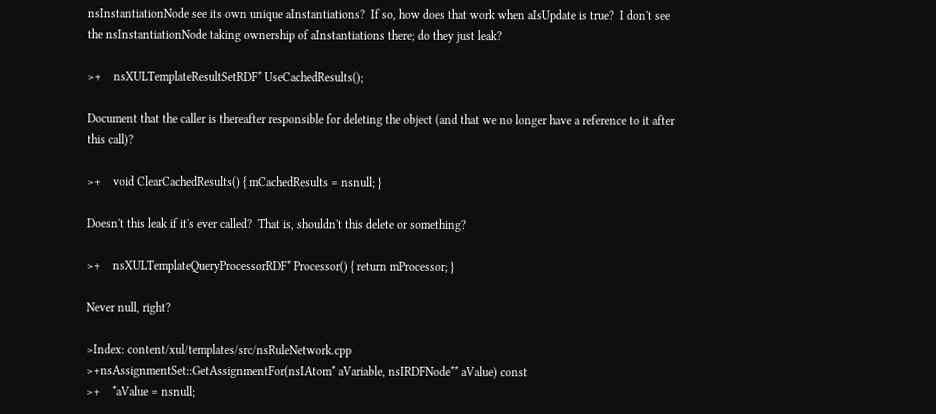nsInstantiationNode see its own unique aInstantiations?  If so, how does that work when aIsUpdate is true?  I don't see the nsInstantiationNode taking ownership of aInstantiations there; do they just leak?

>+    nsXULTemplateResultSetRDF* UseCachedResults();

Document that the caller is thereafter responsible for deleting the object (and that we no longer have a reference to it after this call)?

>+    void ClearCachedResults() { mCachedResults = nsnull; }

Doesn't this leak if it's ever called?  That is, shouldn't this delete or something?

>+    nsXULTemplateQueryProcessorRDF* Processor() { return mProcessor; }

Never null, right?

>Index: content/xul/templates/src/nsRuleNetwork.cpp
>+nsAssignmentSet::GetAssignmentFor(nsIAtom* aVariable, nsIRDFNode** aValue) const
>+    *aValue = nsnull;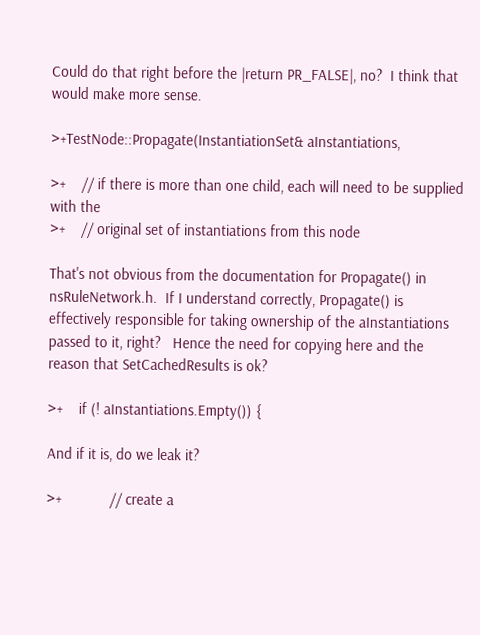Could do that right before the |return PR_FALSE|, no?  I think that would make more sense.

>+TestNode::Propagate(InstantiationSet& aInstantiations,

>+    // if there is more than one child, each will need to be supplied with the
>+    // original set of instantiations from this node

That's not obvious from the documentation for Propagate() in nsRuleNetwork.h.  If I understand correctly, Propagate() is effectively responsible for taking ownership of the aInstantiations passed to it, right?   Hence the need for copying here and the reason that SetCachedResults is ok?

>+    if (! aInstantiations.Empty()) {

And if it is, do we leak it?

>+            // create a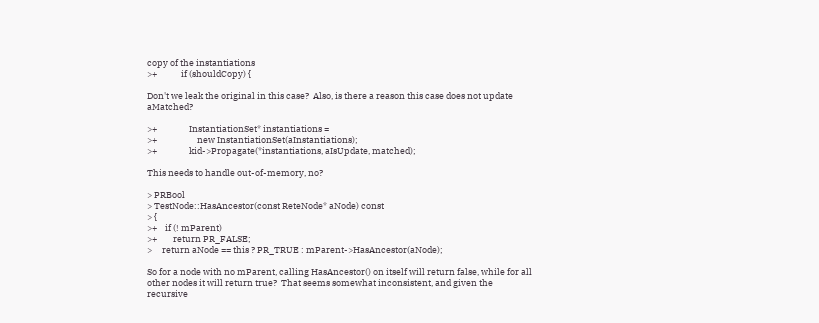copy of the instantiations
>+            if (shouldCopy) {

Don't we leak the original in this case?  Also, is there a reason this case does not update aMatched?

>+                InstantiationSet* instantiations =
>+                    new InstantiationSet(aInstantiations);
>+                kid->Propagate(*instantiations, aIsUpdate, matched);

This needs to handle out-of-memory, no?

> PRBool
> TestNode::HasAncestor(const ReteNode* aNode) const
> {
>+    if (! mParent)
>+        return PR_FALSE;
>     return aNode == this ? PR_TRUE : mParent->HasAncestor(aNode);

So for a node with no mParent, calling HasAncestor() on itself will return false, while for all other nodes it will return true?  That seems somewhat inconsistent, and given the recursive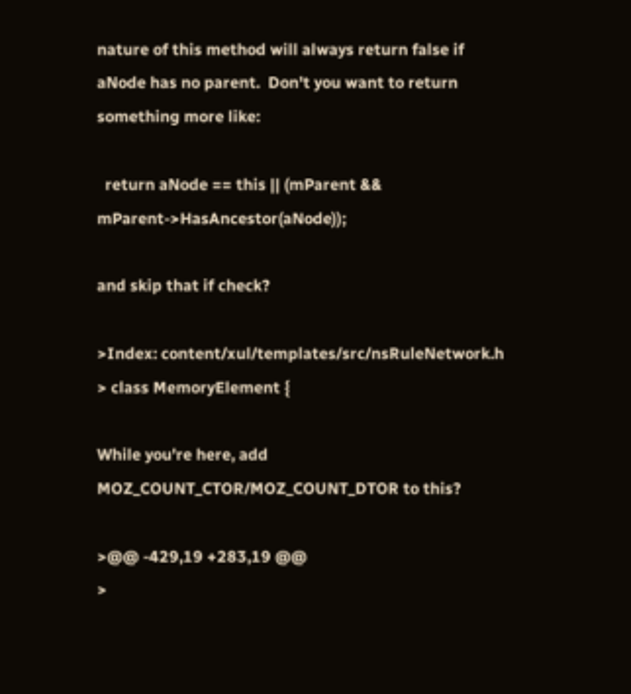nature of this method will always return false if aNode has no parent.  Don't you want to return something more like:

  return aNode == this || (mParent && mParent->HasAncestor(aNode));

and skip that if check?

>Index: content/xul/templates/src/nsRuleNetwork.h
> class MemoryElement {

While you're here, add MOZ_COUNT_CTOR/MOZ_COUNT_DTOR to this?

>@@ -429,19 +283,19 @@
>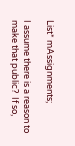List* mAssignments;

I assume there is a reason to make that public?  If so,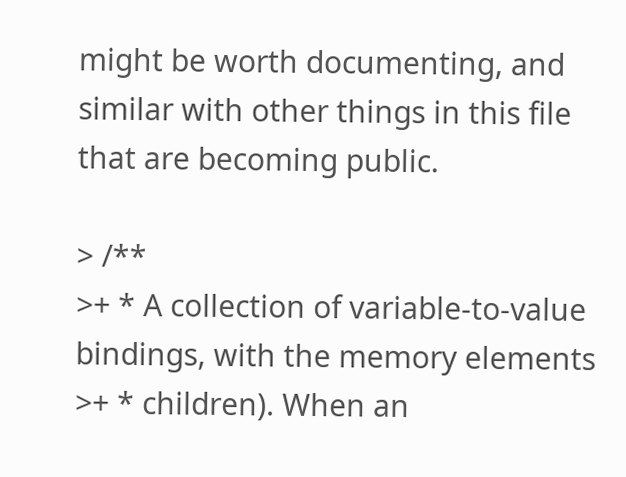might be worth documenting, and similar with other things in this file that are becoming public.

> /**
>+ * A collection of variable-to-value bindings, with the memory elements
>+ * children). When an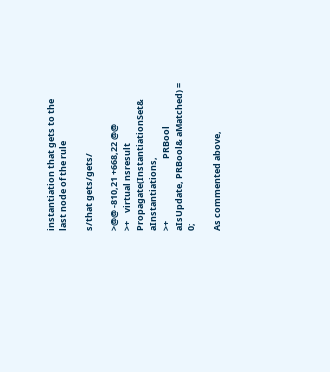instantiation that gets to the last node of the rule

s/that gets/gets/

>@@ -810,21 +668,22 @@
>+    virtual nsresult Propagate(InstantiationSet& aInstantiations,
>+                               PRBool aIsUpdate, PRBool& aMatched) = 0;

As commented above,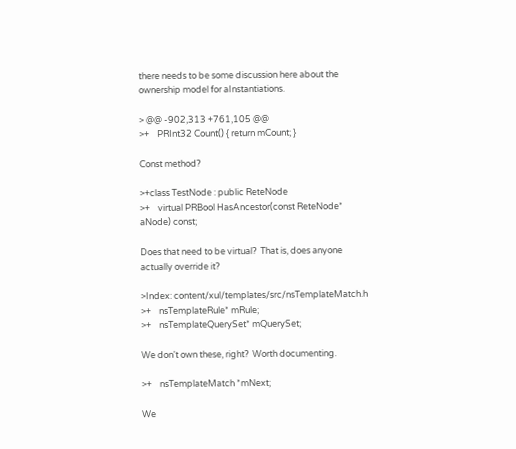there needs to be some discussion here about the ownership model for aInstantiations.

> @@ -902,313 +761,105 @@
>+    PRInt32 Count() { return mCount; }

Const method?

>+class TestNode : public ReteNode
>+    virtual PRBool HasAncestor(const ReteNode* aNode) const;

Does that need to be virtual?  That is, does anyone actually override it?

>Index: content/xul/templates/src/nsTemplateMatch.h
>+    nsTemplateRule* mRule;
>+    nsTemplateQuerySet* mQuerySet;

We don't own these, right?  Worth documenting.

>+    nsTemplateMatch *mNext;

We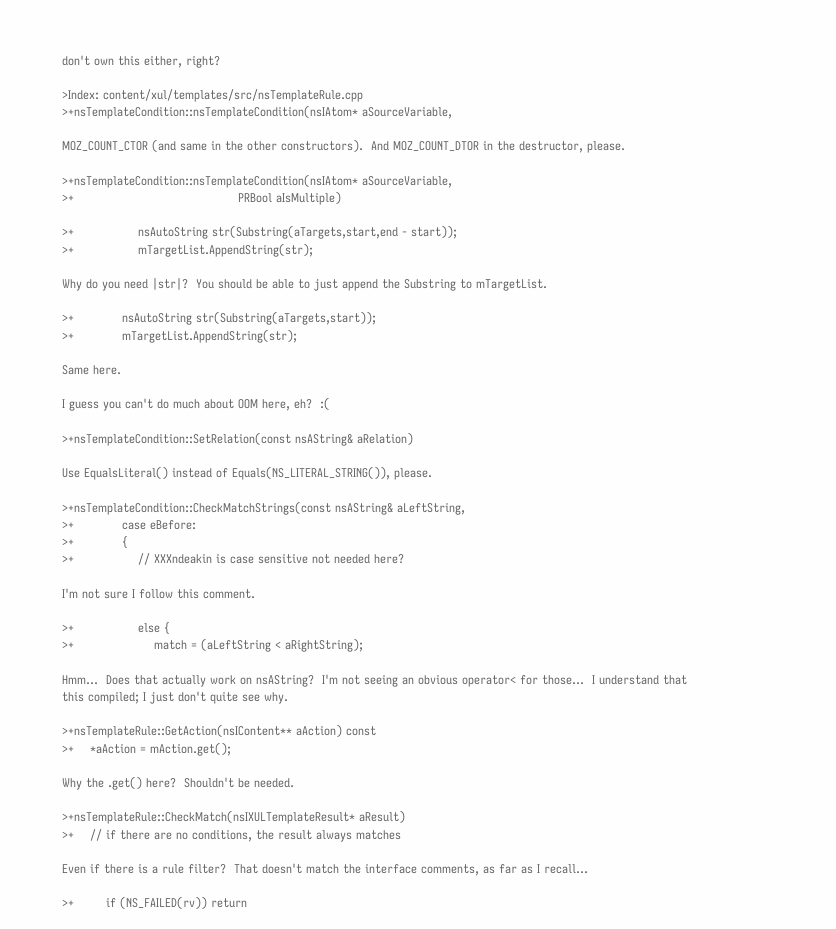don't own this either, right?

>Index: content/xul/templates/src/nsTemplateRule.cpp
>+nsTemplateCondition::nsTemplateCondition(nsIAtom* aSourceVariable,

MOZ_COUNT_CTOR (and same in the other constructors).  And MOZ_COUNT_DTOR in the destructor, please.

>+nsTemplateCondition::nsTemplateCondition(nsIAtom* aSourceVariable,
>+                                         PRBool aIsMultiple)

>+                nsAutoString str(Substring(aTargets,start,end - start));
>+                mTargetList.AppendString(str);

Why do you need |str|?  You should be able to just append the Substring to mTargetList.

>+            nsAutoString str(Substring(aTargets,start));
>+            mTargetList.AppendString(str);

Same here.

I guess you can't do much about OOM here, eh?  :(

>+nsTemplateCondition::SetRelation(const nsAString& aRelation)

Use EqualsLiteral() instead of Equals(NS_LITERAL_STRING()), please.

>+nsTemplateCondition::CheckMatchStrings(const nsAString& aLeftString,
>+            case eBefore:
>+            {
>+                // XXXndeakin is case sensitive not needed here?

I'm not sure I follow this comment.

>+                else {
>+                    match = (aLeftString < aRightString);

Hmm...  Does that actually work on nsAString?  I'm not seeing an obvious operator< for those...  I understand that this compiled; I just don't quite see why.

>+nsTemplateRule::GetAction(nsIContent** aAction) const
>+    *aAction = mAction.get();

Why the .get() here?  Shouldn't be needed.

>+nsTemplateRule::CheckMatch(nsIXULTemplateResult* aResult)
>+    // if there are no conditions, the result always matches

Even if there is a rule filter?  That doesn't match the interface comments, as far as I recall...

>+        if (NS_FAILED(rv)) return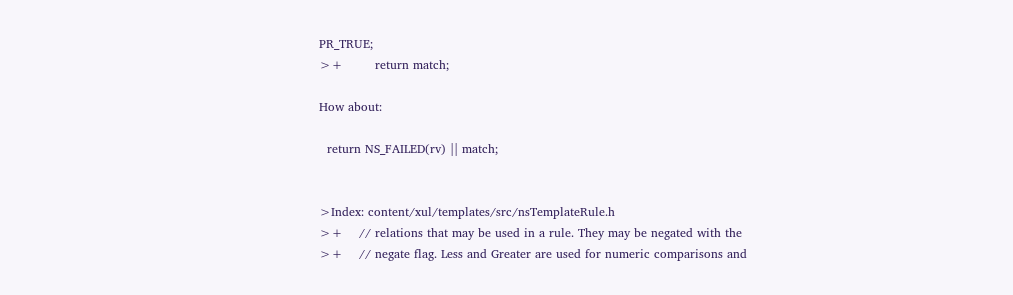PR_TRUE;
>+        return match;

How about:

  return NS_FAILED(rv) || match;


>Index: content/xul/templates/src/nsTemplateRule.h
>+    // relations that may be used in a rule. They may be negated with the
>+    // negate flag. Less and Greater are used for numeric comparisons and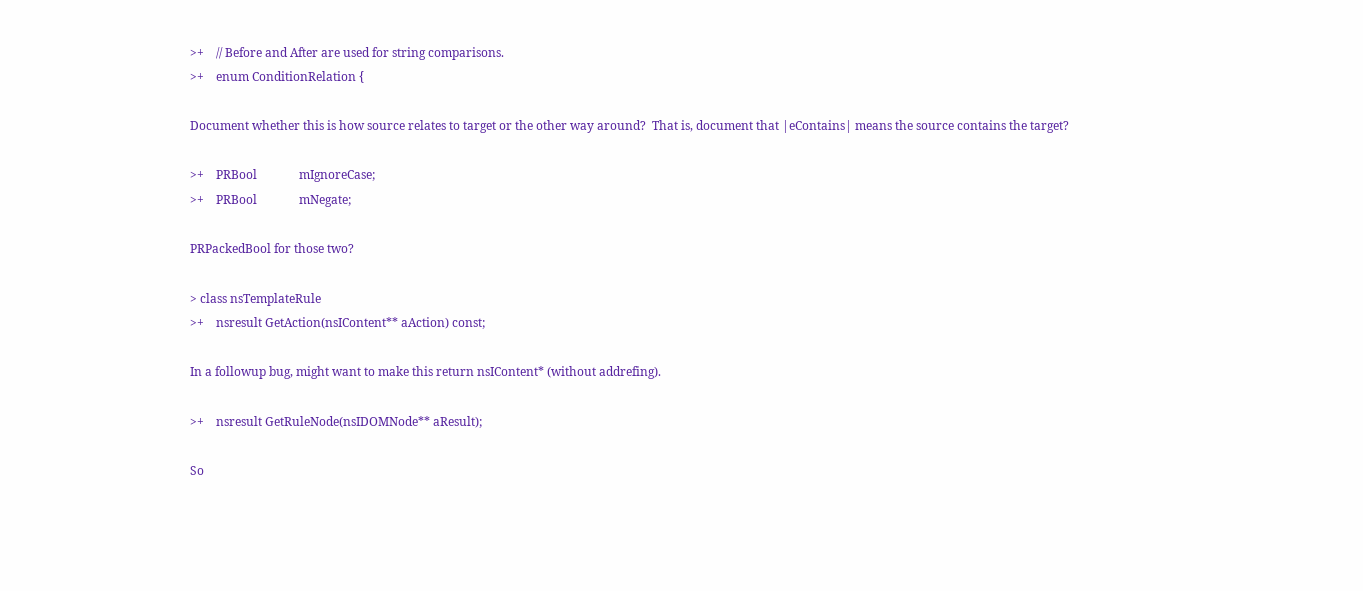>+    // Before and After are used for string comparisons.
>+    enum ConditionRelation {

Document whether this is how source relates to target or the other way around?  That is, document that |eContains| means the source contains the target?

>+    PRBool              mIgnoreCase;
>+    PRBool              mNegate;

PRPackedBool for those two?

> class nsTemplateRule
>+    nsresult GetAction(nsIContent** aAction) const;

In a followup bug, might want to make this return nsIContent* (without addrefing).

>+    nsresult GetRuleNode(nsIDOMNode** aResult);

So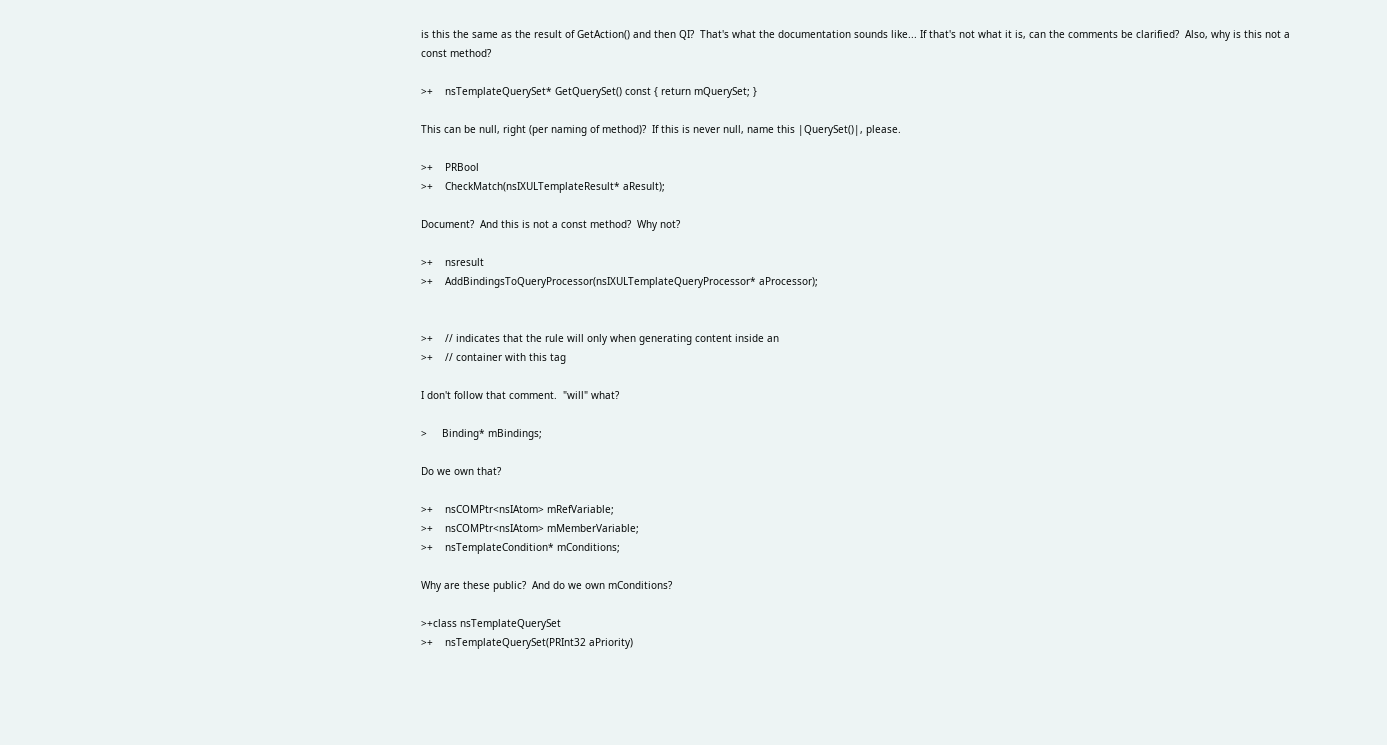is this the same as the result of GetAction() and then QI?  That's what the documentation sounds like... If that's not what it is, can the comments be clarified?  Also, why is this not a const method?

>+    nsTemplateQuerySet* GetQuerySet() const { return mQuerySet; }

This can be null, right (per naming of method)?  If this is never null, name this |QuerySet()|, please.

>+    PRBool
>+    CheckMatch(nsIXULTemplateResult* aResult);

Document?  And this is not a const method?  Why not?

>+    nsresult
>+    AddBindingsToQueryProcessor(nsIXULTemplateQueryProcessor* aProcessor);


>+    // indicates that the rule will only when generating content inside an
>+    // container with this tag

I don't follow that comment.  "will" what?

>     Binding* mBindings;

Do we own that?

>+    nsCOMPtr<nsIAtom> mRefVariable;
>+    nsCOMPtr<nsIAtom> mMemberVariable;
>+    nsTemplateCondition* mConditions;

Why are these public?  And do we own mConditions?

>+class nsTemplateQuerySet
>+    nsTemplateQuerySet(PRInt32 aPriority)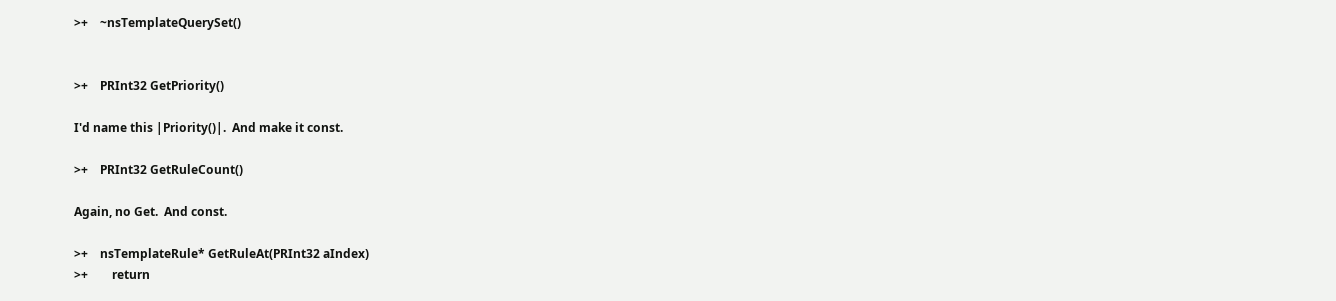>+    ~nsTemplateQuerySet()


>+    PRInt32 GetPriority()

I'd name this |Priority()|.  And make it const.

>+    PRInt32 GetRuleCount()

Again, no Get.  And const.

>+    nsTemplateRule* GetRuleAt(PRInt32 aIndex)
>+        return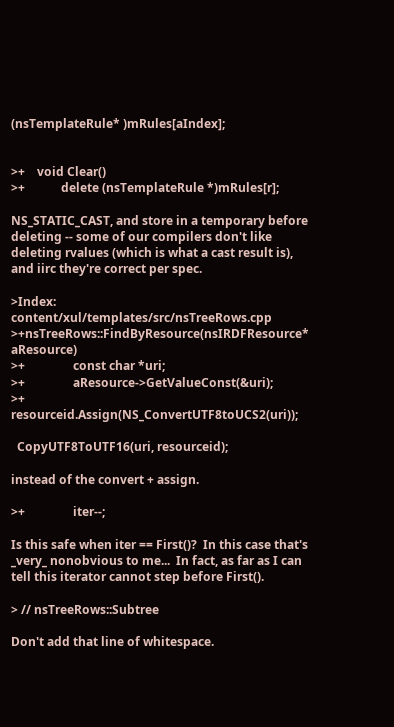(nsTemplateRule* )mRules[aIndex];


>+    void Clear()
>+            delete (nsTemplateRule *)mRules[r];

NS_STATIC_CAST, and store in a temporary before deleting -- some of our compilers don't like deleting rvalues (which is what a cast result is), and iirc they're correct per spec.

>Index: content/xul/templates/src/nsTreeRows.cpp
>+nsTreeRows::FindByResource(nsIRDFResource* aResource)
>+                const char *uri;
>+                aResource->GetValueConst(&uri);
>+                resourceid.Assign(NS_ConvertUTF8toUCS2(uri));

  CopyUTF8ToUTF16(uri, resourceid);

instead of the convert + assign.

>+                iter--;

Is this safe when iter == First()?  In this case that's _very_ nonobvious to me...  In fact, as far as I can tell this iterator cannot step before First().

> // nsTreeRows::Subtree

Don't add that line of whitespace.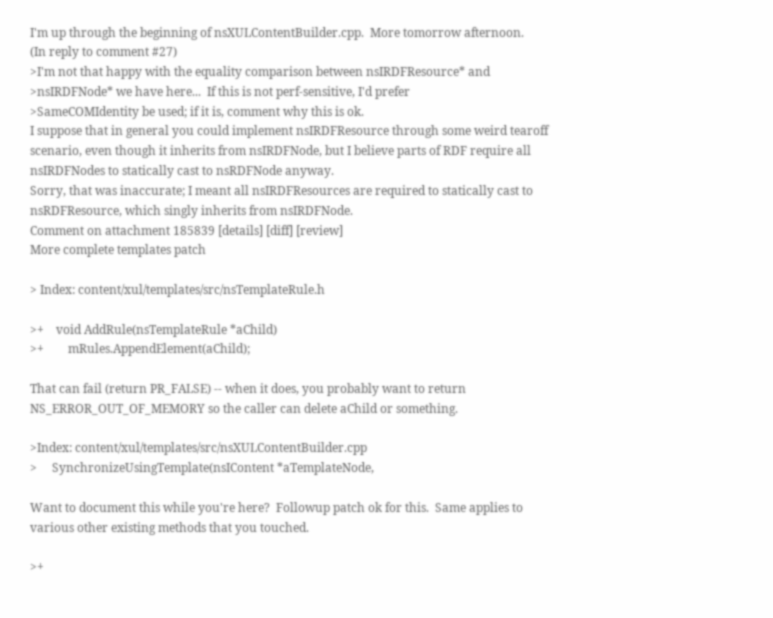I'm up through the beginning of nsXULContentBuilder.cpp.  More tomorrow afternoon.
(In reply to comment #27)
>I'm not that happy with the equality comparison between nsIRDFResource* and
>nsIRDFNode* we have here...  If this is not perf-sensitive, I'd prefer
>SameCOMIdentity be used; if it is, comment why this is ok.
I suppose that in general you could implement nsIRDFResource through some weird tearoff scenario, even though it inherits from nsIRDFNode, but I believe parts of RDF require all nsIRDFNodes to statically cast to nsRDFNode anyway.
Sorry, that was inaccurate; I meant all nsIRDFResources are required to statically cast to nsRDFResource, which singly inherits from nsIRDFNode.
Comment on attachment 185839 [details] [diff] [review]
More complete templates patch

> Index: content/xul/templates/src/nsTemplateRule.h

>+    void AddRule(nsTemplateRule *aChild)
>+        mRules.AppendElement(aChild);

That can fail (return PR_FALSE) -- when it does, you probably want to return NS_ERROR_OUT_OF_MEMORY so the caller can delete aChild or something.

>Index: content/xul/templates/src/nsXULContentBuilder.cpp
>     SynchronizeUsingTemplate(nsIContent *aTemplateNode,

Want to document this while you're here?  Followup patch ok for this.  Same applies to various other existing methods that you touched.

>+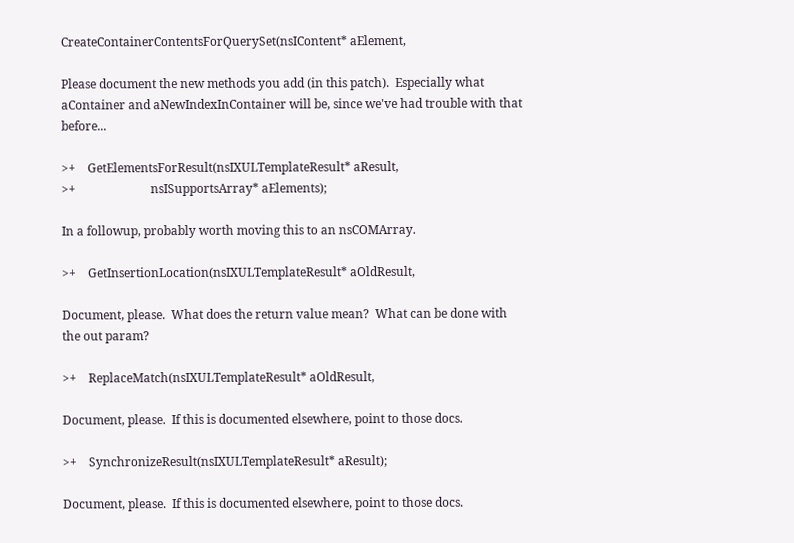CreateContainerContentsForQuerySet(nsIContent* aElement,

Please document the new methods you add (in this patch).  Especially what aContainer and aNewIndexInContainer will be, since we've had trouble with that before...

>+    GetElementsForResult(nsIXULTemplateResult* aResult,
>+                         nsISupportsArray* aElements);

In a followup, probably worth moving this to an nsCOMArray.

>+    GetInsertionLocation(nsIXULTemplateResult* aOldResult,

Document, please.  What does the return value mean?  What can be done with the out param?

>+    ReplaceMatch(nsIXULTemplateResult* aOldResult,

Document, please.  If this is documented elsewhere, point to those docs.

>+    SynchronizeResult(nsIXULTemplateResult* aResult);

Document, please.  If this is documented elsewhere, point to those docs.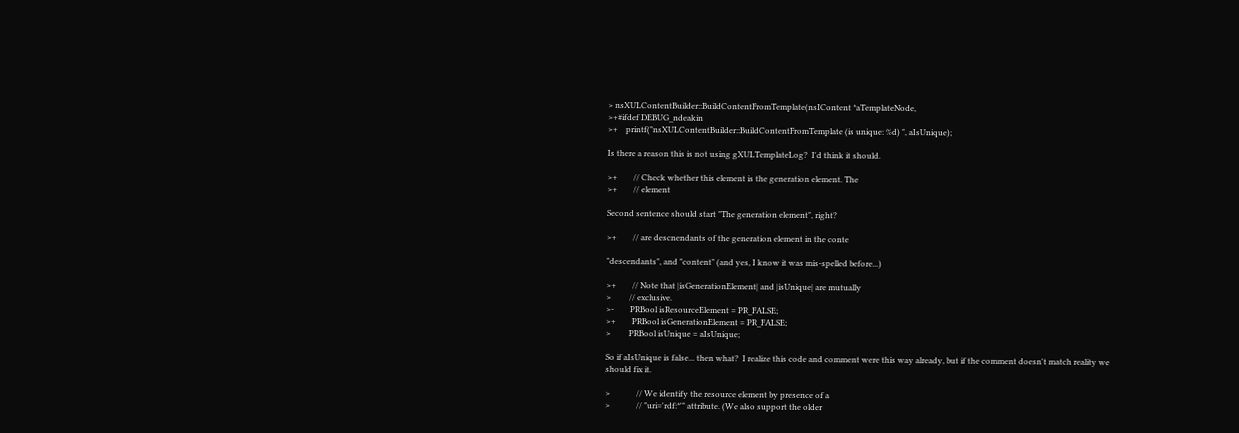> nsXULContentBuilder::BuildContentFromTemplate(nsIContent *aTemplateNode,
>+#ifdef DEBUG_ndeakin
>+    printf("nsXULContentBuilder::BuildContentFromTemplate (is unique: %d) ", aIsUnique);

Is there a reason this is not using gXULTemplateLog?  I'd think it should.

>+        // Check whether this element is the generation element. The
>+        // element

Second sentence should start "The generation element", right?

>+        // are descnendants of the generation element in the conte

"descendants", and "content" (and yes, I know it was mis-spelled before...)

>+        // Note that |isGenerationElement| and |isUnique| are mutually
>         // exclusive.
>-        PRBool isResourceElement = PR_FALSE;
>+        PRBool isGenerationElement = PR_FALSE;
>         PRBool isUnique = aIsUnique;

So if aIsUnique is false... then what?  I realize this code and comment were this way already, but if the comment doesn't match reality we should fix it.

>             // We identify the resource element by presence of a
>             // "uri='rdf:*'" attribute. (We also support the older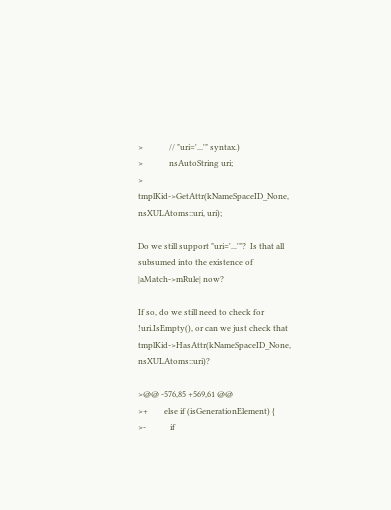>             // "uri='...'" syntax.)
>             nsAutoString uri;
>             tmplKid->GetAttr(kNameSpaceID_None, nsXULAtoms::uri, uri);

Do we still support "uri='...'"?  Is that all subsumed into the existence of |aMatch->mRule| now?

If so, do we still need to check for !uri.IsEmpty(), or can we just check that tmplKid->HasAttr(kNameSpaceID_None, nsXULAtoms::uri)?

>@@ -576,85 +569,61 @@
>+        else if (isGenerationElement) {
>-            if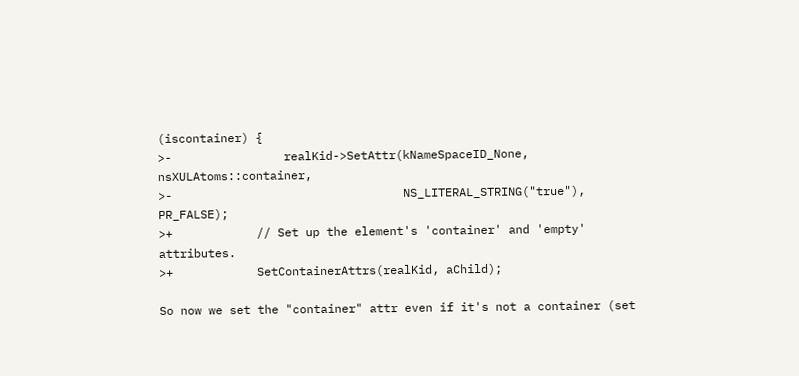(iscontainer) {
>-                realKid->SetAttr(kNameSpaceID_None, nsXULAtoms::container,
>-                                 NS_LITERAL_STRING("true"), PR_FALSE);
>+            // Set up the element's 'container' and 'empty' attributes.
>+            SetContainerAttrs(realKid, aChild);

So now we set the "container" attr even if it's not a container (set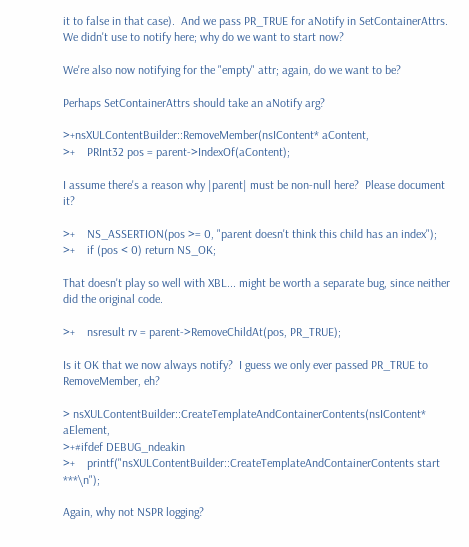it to false in that case).  And we pass PR_TRUE for aNotify in SetContainerAttrs.  We didn't use to notify here; why do we want to start now?

We're also now notifying for the "empty" attr; again, do we want to be?

Perhaps SetContainerAttrs should take an aNotify arg?

>+nsXULContentBuilder::RemoveMember(nsIContent* aContent,
>+    PRInt32 pos = parent->IndexOf(aContent);

I assume there's a reason why |parent| must be non-null here?  Please document it?

>+    NS_ASSERTION(pos >= 0, "parent doesn't think this child has an index");
>+    if (pos < 0) return NS_OK;

That doesn't play so well with XBL... might be worth a separate bug, since neither did the original code.

>+    nsresult rv = parent->RemoveChildAt(pos, PR_TRUE);

Is it OK that we now always notify?  I guess we only ever passed PR_TRUE to RemoveMember, eh?

> nsXULContentBuilder::CreateTemplateAndContainerContents(nsIContent* aElement,
>+#ifdef DEBUG_ndeakin
>+    printf("nsXULContentBuilder::CreateTemplateAndContainerContents start ***\n");

Again, why not NSPR logging?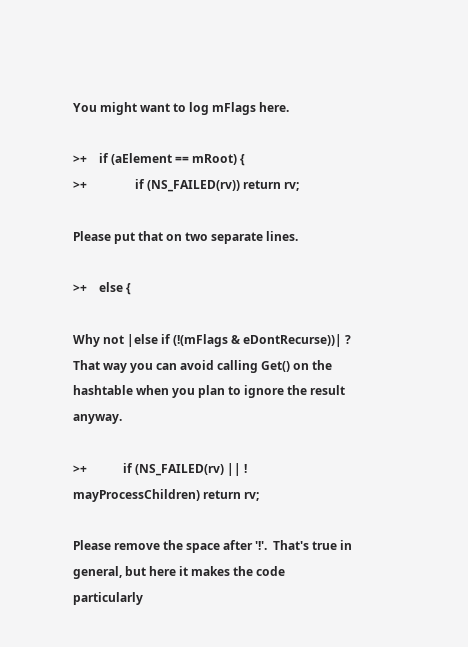You might want to log mFlags here.

>+    if (aElement == mRoot) {
>+                if (NS_FAILED(rv)) return rv;

Please put that on two separate lines.

>+    else {

Why not |else if (!(mFlags & eDontRecurse))| ?  That way you can avoid calling Get() on the hashtable when you plan to ignore the result anyway.

>+            if (NS_FAILED(rv) || ! mayProcessChildren) return rv;

Please remove the space after '!'.  That's true in general, but here it makes the code particularly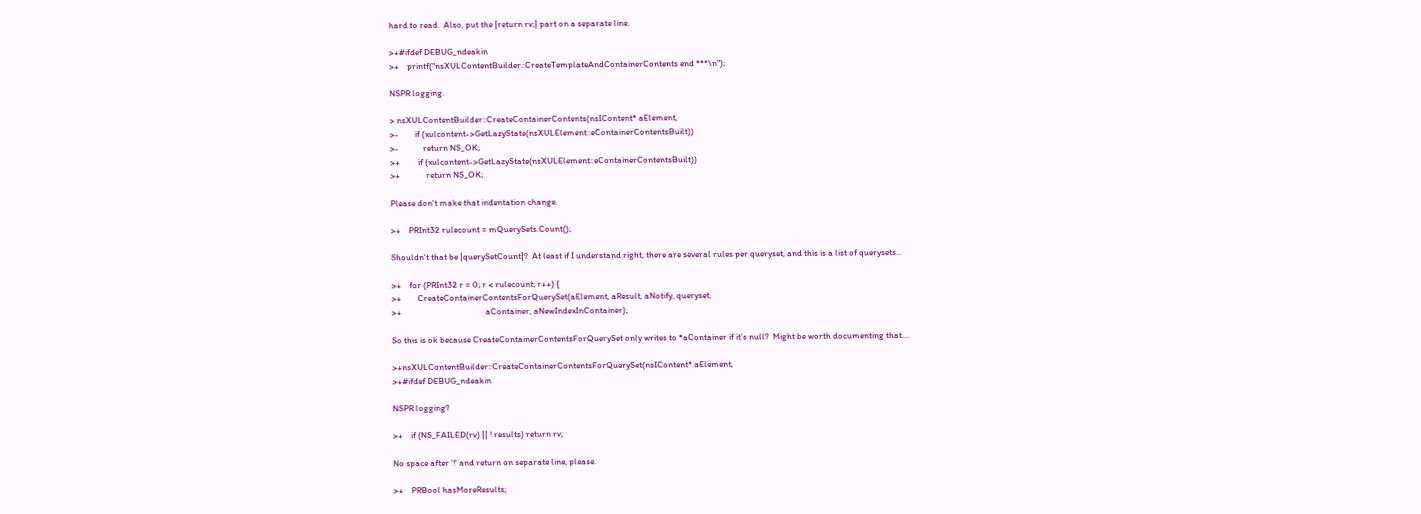hard to read.  Also, put the |return rv;| part on a separate line.

>+#ifdef DEBUG_ndeakin
>+    printf("nsXULContentBuilder::CreateTemplateAndContainerContents end ***\n");

NSPR logging.

> nsXULContentBuilder::CreateContainerContents(nsIContent* aElement,
>-        if (xulcontent->GetLazyState(nsXULElement::eContainerContentsBuilt))
>-            return NS_OK;
>+         if (xulcontent->GetLazyState(nsXULElement::eContainerContentsBuilt))
>+             return NS_OK;

Please don't make that indentation change.

>+    PRInt32 rulecount = mQuerySets.Count();

Shouldn't that be |querySetCount|?  At least if I understand right, there are several rules per queryset, and this is a list of querysets...

>+    for (PRInt32 r = 0; r < rulecount; r++) {
>+        CreateContainerContentsForQuerySet(aElement, aResult, aNotify, queryset,
>+                                          aContainer, aNewIndexInContainer);

So this is ok because CreateContainerContentsForQuerySet only writes to *aContainer if it's null?  Might be worth documenting that....

>+nsXULContentBuilder::CreateContainerContentsForQuerySet(nsIContent* aElement,
>+#ifdef DEBUG_ndeakin

NSPR logging?

>+    if (NS_FAILED(rv) || ! results) return rv;

No space after '!' and return on separate line, please.

>+    PRBool hasMoreResults;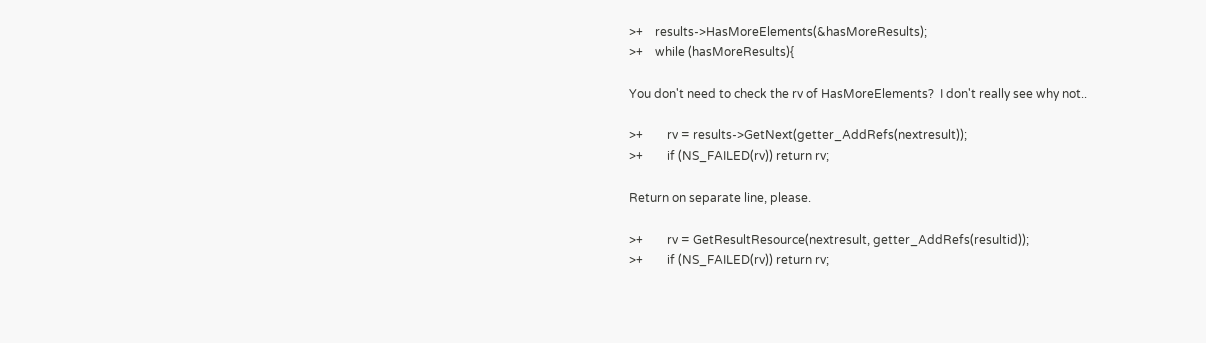>+    results->HasMoreElements(&hasMoreResults);
>+    while (hasMoreResults){

You don't need to check the rv of HasMoreElements?  I don't really see why not..

>+        rv = results->GetNext(getter_AddRefs(nextresult));
>+        if (NS_FAILED(rv)) return rv;

Return on separate line, please.

>+        rv = GetResultResource(nextresult, getter_AddRefs(resultid));
>+        if (NS_FAILED(rv)) return rv;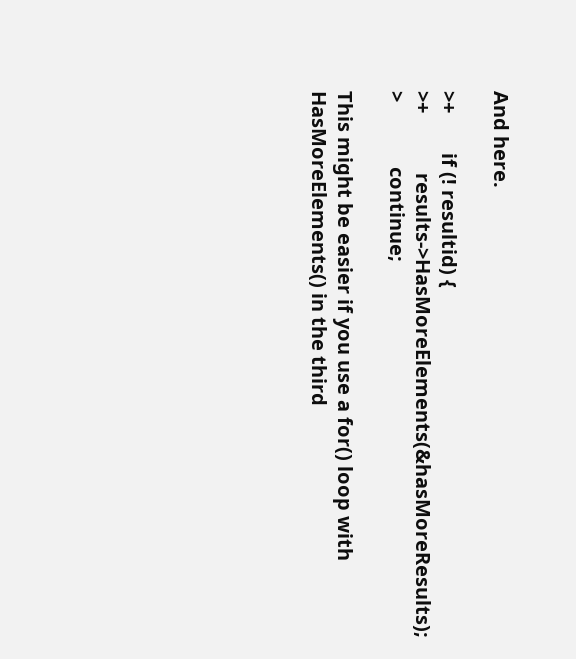And here.

>+        if (! resultid) {
>+            results->HasMoreElements(&hasMoreResults);
>             continue;

This might be easier if you use a for() loop with HasMoreElements() in the third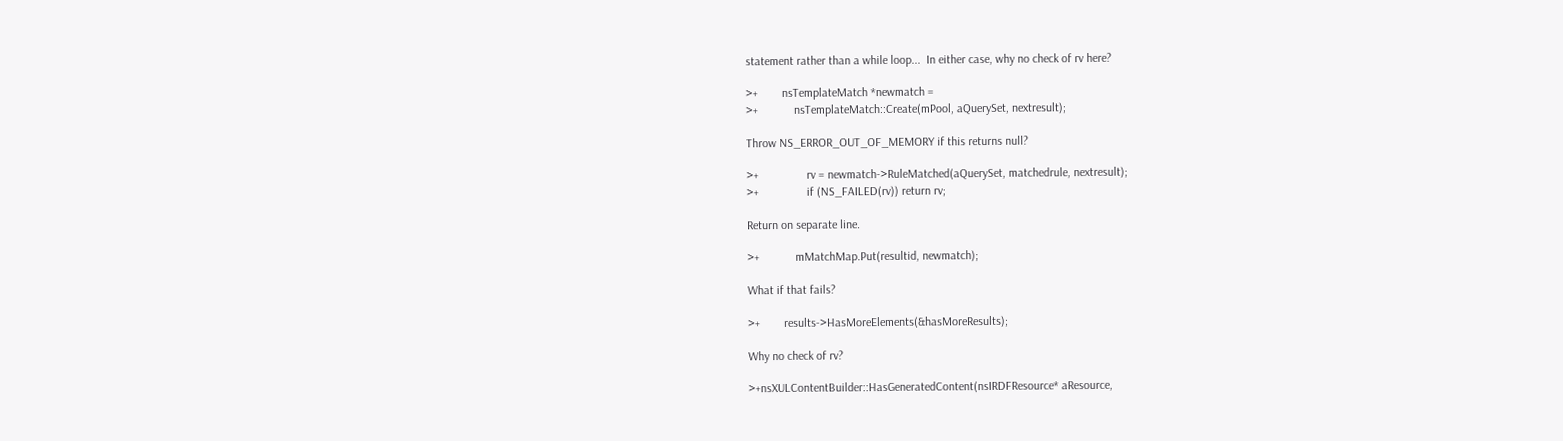statement rather than a while loop...  In either case, why no check of rv here?

>+        nsTemplateMatch *newmatch =
>+            nsTemplateMatch::Create(mPool, aQuerySet, nextresult);

Throw NS_ERROR_OUT_OF_MEMORY if this returns null?

>+                rv = newmatch->RuleMatched(aQuerySet, matchedrule, nextresult);
>+                if (NS_FAILED(rv)) return rv;

Return on separate line.

>+            mMatchMap.Put(resultid, newmatch);

What if that fails?

>+        results->HasMoreElements(&hasMoreResults);

Why no check of rv?

>+nsXULContentBuilder::HasGeneratedContent(nsIRDFResource* aResource,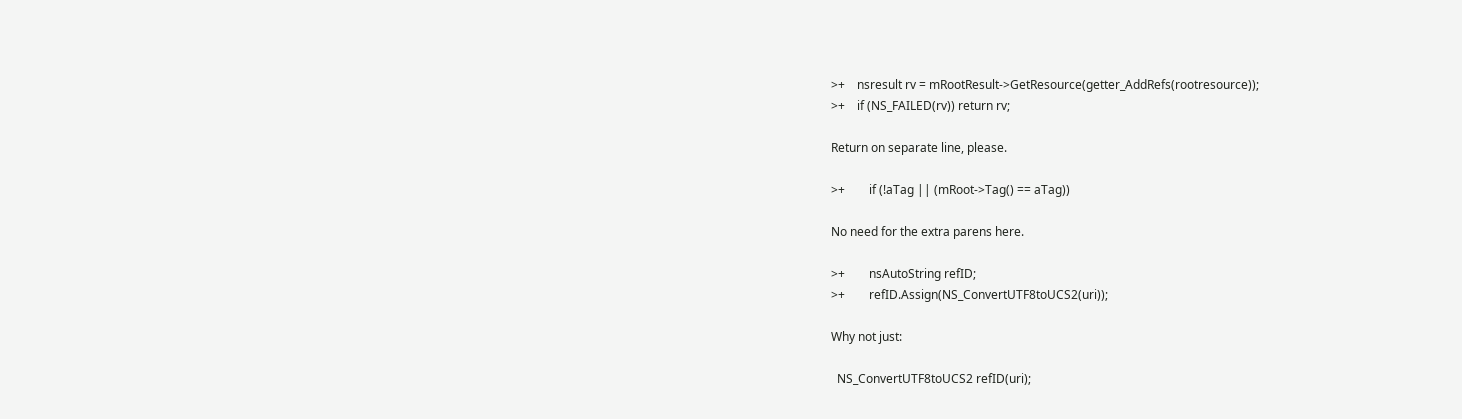>+    nsresult rv = mRootResult->GetResource(getter_AddRefs(rootresource));
>+    if (NS_FAILED(rv)) return rv;

Return on separate line, please.

>+        if (!aTag || (mRoot->Tag() == aTag))

No need for the extra parens here.

>+        nsAutoString refID;
>+        refID.Assign(NS_ConvertUTF8toUCS2(uri));

Why not just:

  NS_ConvertUTF8toUCS2 refID(uri);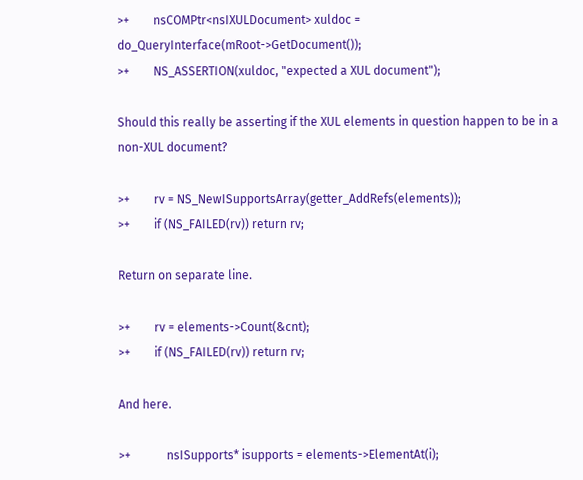>+        nsCOMPtr<nsIXULDocument> xuldoc = do_QueryInterface(mRoot->GetDocument());
>+        NS_ASSERTION(xuldoc, "expected a XUL document");

Should this really be asserting if the XUL elements in question happen to be in a non-XUL document?

>+        rv = NS_NewISupportsArray(getter_AddRefs(elements));
>+        if (NS_FAILED(rv)) return rv;

Return on separate line.

>+        rv = elements->Count(&cnt);
>+        if (NS_FAILED(rv)) return rv;

And here.

>+            nsISupports* isupports = elements->ElementAt(i);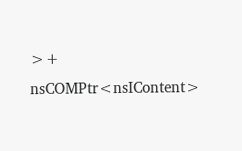>+            nsCOMPtr<nsIContent>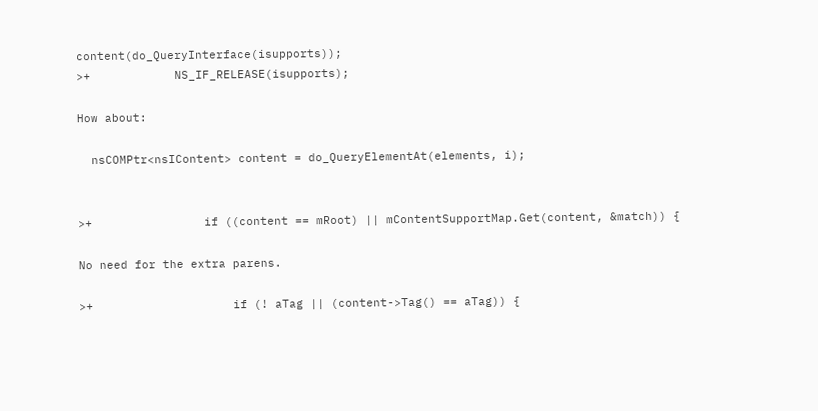content(do_QueryInterface(isupports));
>+            NS_IF_RELEASE(isupports);

How about:

  nsCOMPtr<nsIContent> content = do_QueryElementAt(elements, i);


>+                if ((content == mRoot) || mContentSupportMap.Get(content, &match)) {

No need for the extra parens.

>+                    if (! aTag || (content->Tag() == aTag)) {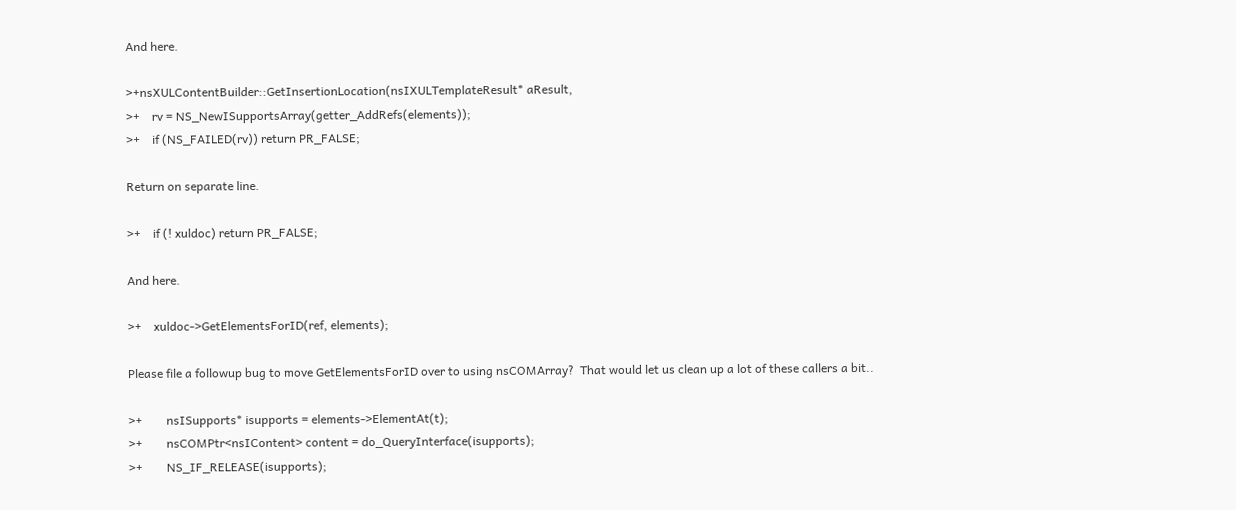And here.

>+nsXULContentBuilder::GetInsertionLocation(nsIXULTemplateResult* aResult,
>+    rv = NS_NewISupportsArray(getter_AddRefs(elements));
>+    if (NS_FAILED(rv)) return PR_FALSE;

Return on separate line.

>+    if (! xuldoc) return PR_FALSE;

And here.

>+    xuldoc->GetElementsForID(ref, elements);

Please file a followup bug to move GetElementsForID over to using nsCOMArray?  That would let us clean up a lot of these callers a bit..

>+        nsISupports* isupports = elements->ElementAt(t);
>+        nsCOMPtr<nsIContent> content = do_QueryInterface(isupports);
>+        NS_IF_RELEASE(isupports);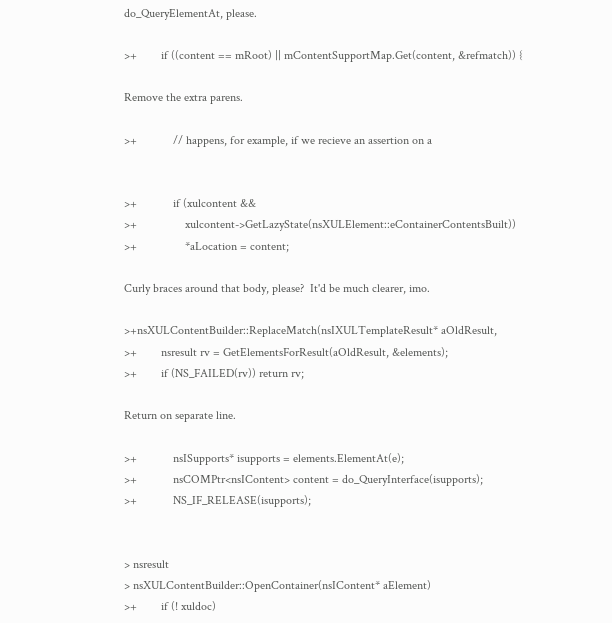do_QueryElementAt, please.

>+        if ((content == mRoot) || mContentSupportMap.Get(content, &refmatch)) {

Remove the extra parens.

>+            // happens, for example, if we recieve an assertion on a


>+            if (xulcontent &&
>+                xulcontent->GetLazyState(nsXULElement::eContainerContentsBuilt))
>+                *aLocation = content;

Curly braces around that body, please?  It'd be much clearer, imo.

>+nsXULContentBuilder::ReplaceMatch(nsIXULTemplateResult* aOldResult,
>+        nsresult rv = GetElementsForResult(aOldResult, &elements);
>+        if (NS_FAILED(rv)) return rv;

Return on separate line.

>+            nsISupports* isupports = elements.ElementAt(e);
>+            nsCOMPtr<nsIContent> content = do_QueryInterface(isupports);
>+            NS_IF_RELEASE(isupports);


> nsresult
> nsXULContentBuilder::OpenContainer(nsIContent* aElement)
>+        if (! xuldoc)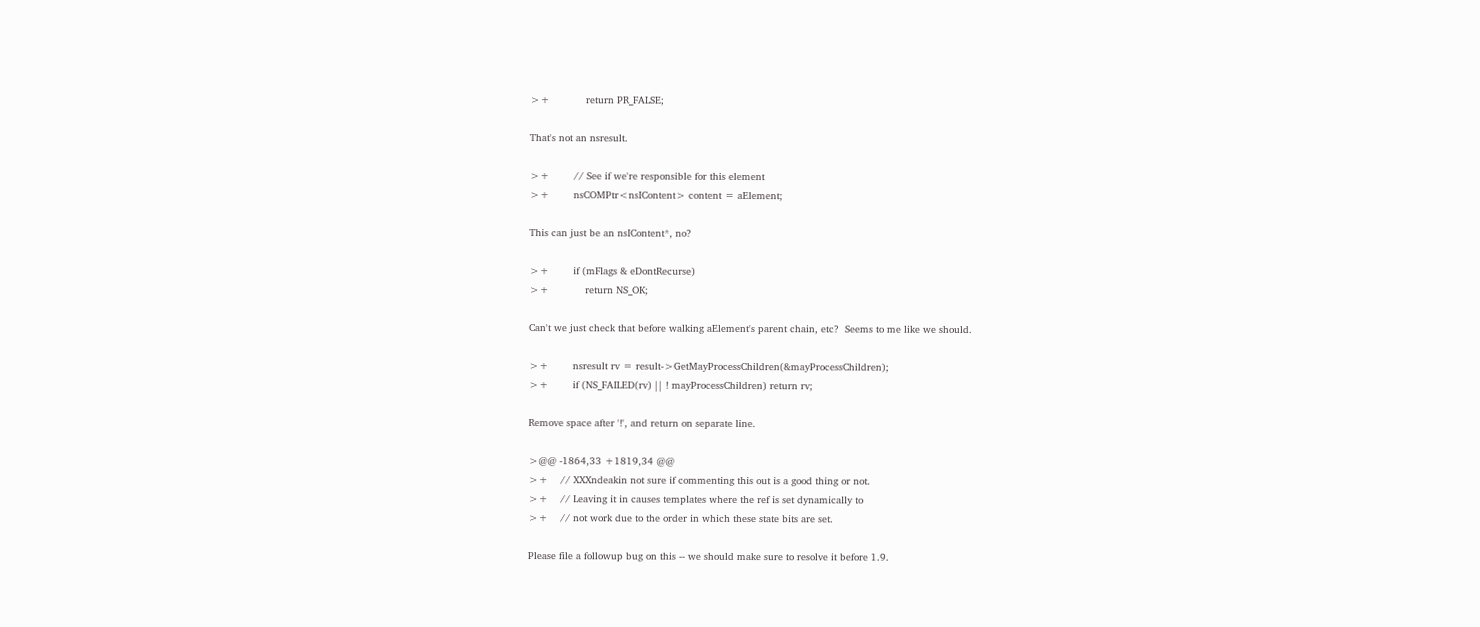>+            return PR_FALSE;

That's not an nsresult.

>+        // See if we're responsible for this element
>+        nsCOMPtr<nsIContent> content = aElement;

This can just be an nsIContent*, no?

>+        if (mFlags & eDontRecurse)
>+            return NS_OK;

Can't we just check that before walking aElement's parent chain, etc?  Seems to me like we should.

>+        nsresult rv = result->GetMayProcessChildren(&mayProcessChildren);
>+        if (NS_FAILED(rv) || ! mayProcessChildren) return rv;

Remove space after '!', and return on separate line.

>@@ -1864,33 +1819,34 @@
>+    // XXXndeakin not sure if commenting this out is a good thing or not.
>+    // Leaving it in causes templates where the ref is set dynamically to
>+    // not work due to the order in which these state bits are set.

Please file a followup bug on this -- we should make sure to resolve it before 1.9.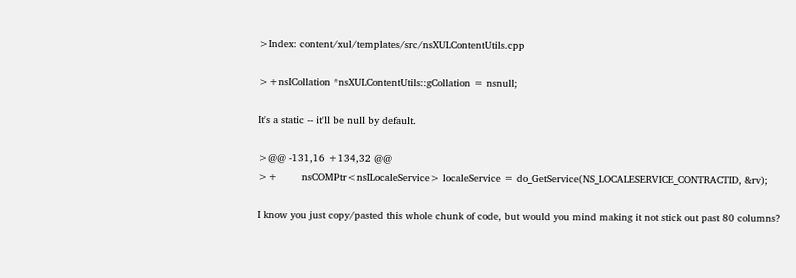>Index: content/xul/templates/src/nsXULContentUtils.cpp

>+nsICollation *nsXULContentUtils::gCollation = nsnull;

It's a static -- it'll be null by default.

>@@ -131,16 +134,32 @@
>+        nsCOMPtr<nsILocaleService> localeService = do_GetService(NS_LOCALESERVICE_CONTRACTID, &rv);

I know you just copy/pasted this whole chunk of code, but would you mind making it not stick out past 80 columns?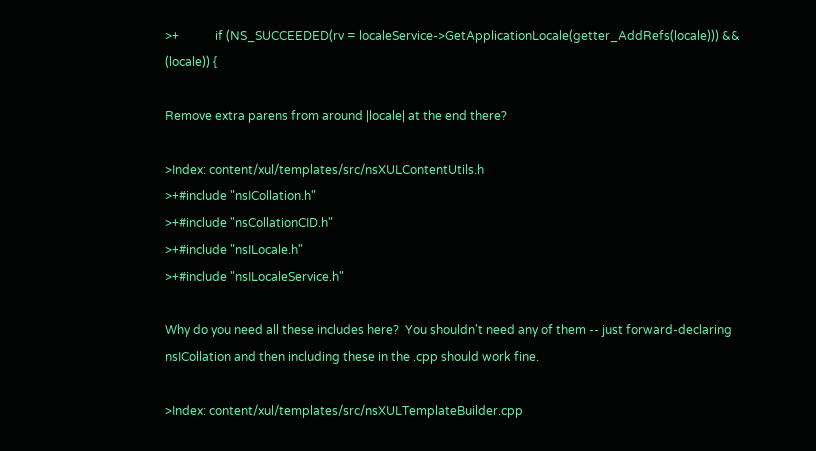>+            if (NS_SUCCEEDED(rv = localeService->GetApplicationLocale(getter_AddRefs(locale))) && (locale)) {

Remove extra parens from around |locale| at the end there?

>Index: content/xul/templates/src/nsXULContentUtils.h
>+#include "nsICollation.h"
>+#include "nsCollationCID.h"
>+#include "nsILocale.h"
>+#include "nsILocaleService.h"

Why do you need all these includes here?  You shouldn't need any of them -- just forward-declaring nsICollation and then including these in the .cpp should work fine.

>Index: content/xul/templates/src/nsXULTemplateBuilder.cpp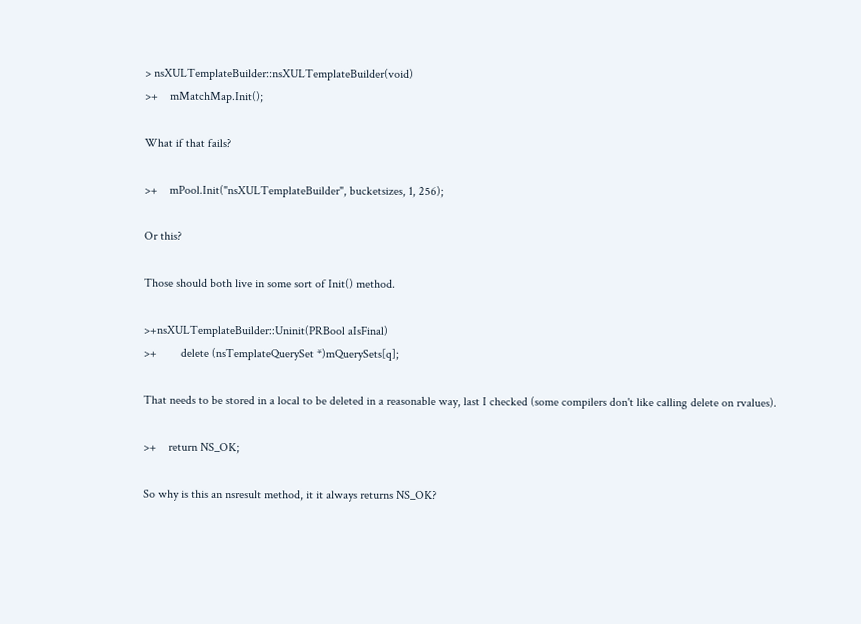> nsXULTemplateBuilder::nsXULTemplateBuilder(void)
>+    mMatchMap.Init();

What if that fails?

>+    mPool.Init("nsXULTemplateBuilder", bucketsizes, 1, 256);

Or this?

Those should both live in some sort of Init() method.

>+nsXULTemplateBuilder::Uninit(PRBool aIsFinal)
>+        delete (nsTemplateQuerySet *)mQuerySets[q];

That needs to be stored in a local to be deleted in a reasonable way, last I checked (some compilers don't like calling delete on rvalues).

>+    return NS_OK;

So why is this an nsresult method, it it always returns NS_OK?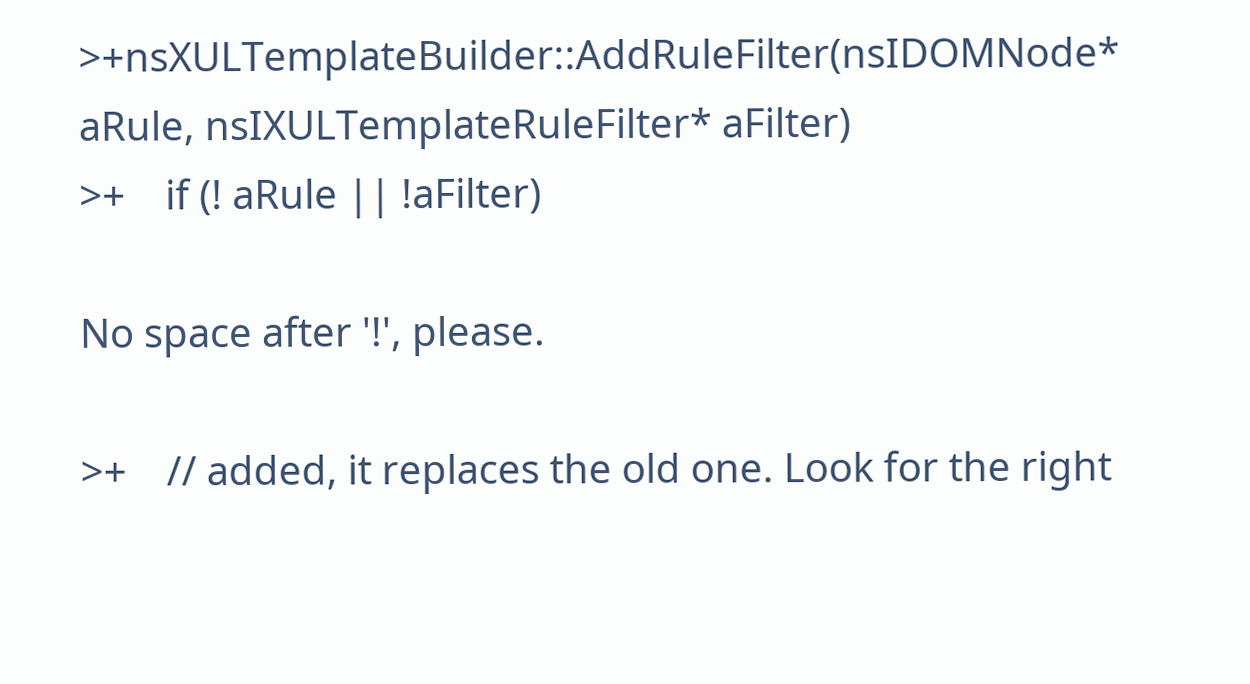>+nsXULTemplateBuilder::AddRuleFilter(nsIDOMNode* aRule, nsIXULTemplateRuleFilter* aFilter)
>+    if (! aRule || !aFilter)

No space after '!', please.

>+    // added, it replaces the old one. Look for the right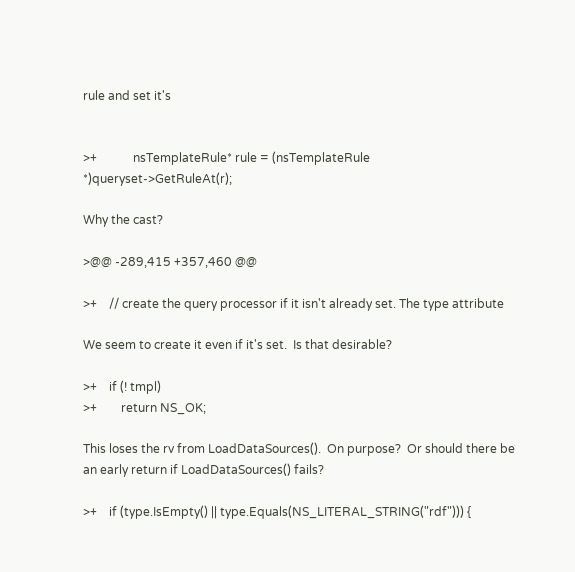rule and set it's


>+            nsTemplateRule* rule = (nsTemplateRule *)queryset->GetRuleAt(r);

Why the cast?

>@@ -289,415 +357,460 @@

>+    // create the query processor if it isn't already set. The type attribute

We seem to create it even if it's set.  Is that desirable?

>+    if (! tmpl)
>+        return NS_OK;

This loses the rv from LoadDataSources().  On purpose?  Or should there be an early return if LoadDataSources() fails?

>+    if (type.IsEmpty() || type.Equals(NS_LITERAL_STRING("rdf"))) {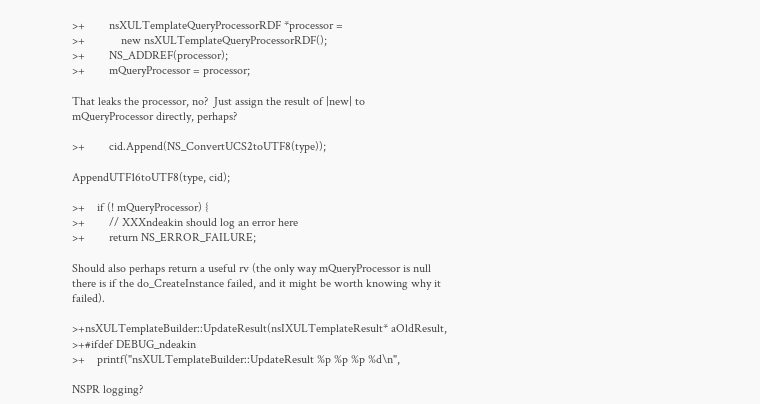>+        nsXULTemplateQueryProcessorRDF *processor =
>+            new nsXULTemplateQueryProcessorRDF();
>+        NS_ADDREF(processor);
>+        mQueryProcessor = processor;

That leaks the processor, no?  Just assign the result of |new| to mQueryProcessor directly, perhaps?

>+        cid.Append(NS_ConvertUCS2toUTF8(type));

AppendUTF16toUTF8(type, cid);

>+    if (! mQueryProcessor) {
>+        // XXXndeakin should log an error here
>+        return NS_ERROR_FAILURE;

Should also perhaps return a useful rv (the only way mQueryProcessor is null there is if the do_CreateInstance failed, and it might be worth knowing why it failed).

>+nsXULTemplateBuilder::UpdateResult(nsIXULTemplateResult* aOldResult,
>+#ifdef DEBUG_ndeakin
>+    printf("nsXULTemplateBuilder::UpdateResult %p %p %p %d\n",

NSPR logging?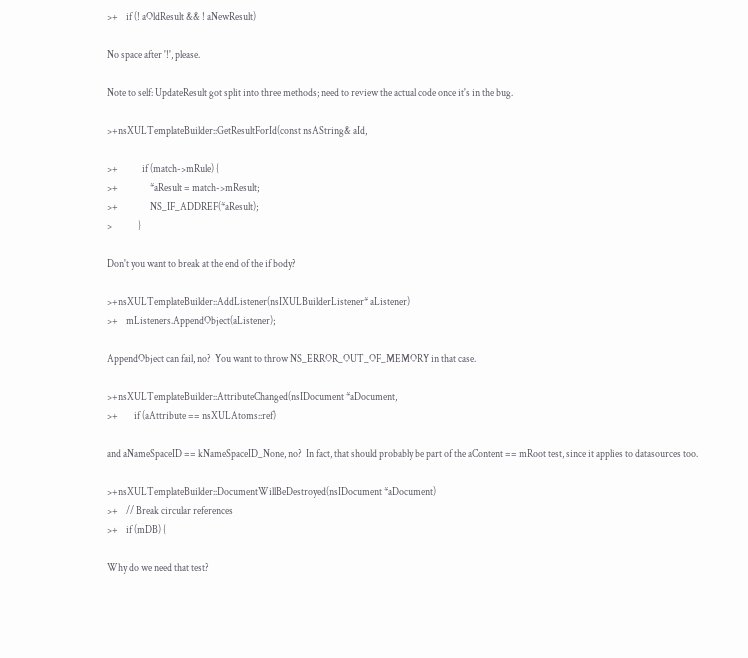>+    if (! aOldResult && ! aNewResult)

No space after '!', please.

Note to self: UpdateResult got split into three methods; need to review the actual code once it's in the bug.

>+nsXULTemplateBuilder::GetResultForId(const nsAString& aId,

>+            if (match->mRule) {
>+                *aResult = match->mResult;
>+                NS_IF_ADDREF(*aResult);
>             }

Don't you want to break at the end of the if body?

>+nsXULTemplateBuilder::AddListener(nsIXULBuilderListener* aListener)
>+    mListeners.AppendObject(aListener);

AppendObject can fail, no?  You want to throw NS_ERROR_OUT_OF_MEMORY in that case.

>+nsXULTemplateBuilder::AttributeChanged(nsIDocument *aDocument,
>+        if (aAttribute == nsXULAtoms::ref)

and aNameSpaceID == kNameSpaceID_None, no?  In fact, that should probably be part of the aContent == mRoot test, since it applies to datasources too.

>+nsXULTemplateBuilder::DocumentWillBeDestroyed(nsIDocument *aDocument)
>+    // Break circular references
>+    if (mDB) {

Why do we need that test?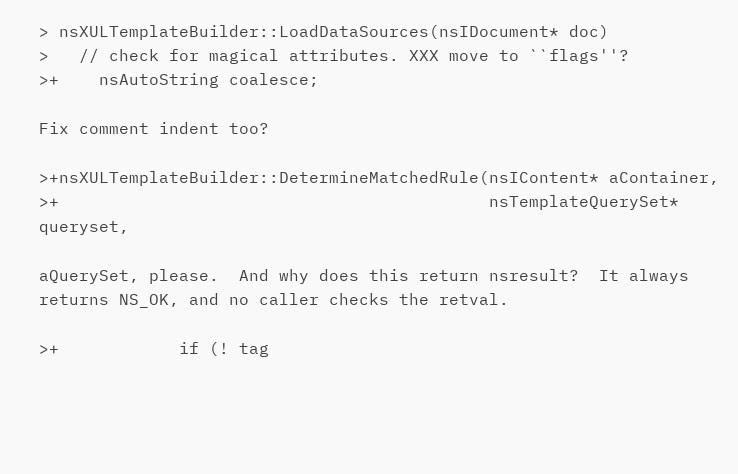> nsXULTemplateBuilder::LoadDataSources(nsIDocument* doc)
>   // check for magical attributes. XXX move to ``flags''?
>+    nsAutoString coalesce;

Fix comment indent too?

>+nsXULTemplateBuilder::DetermineMatchedRule(nsIContent* aContainer,
>+                                           nsTemplateQuerySet* queryset,

aQuerySet, please.  And why does this return nsresult?  It always returns NS_OK, and no caller checks the retval.

>+            if (! tag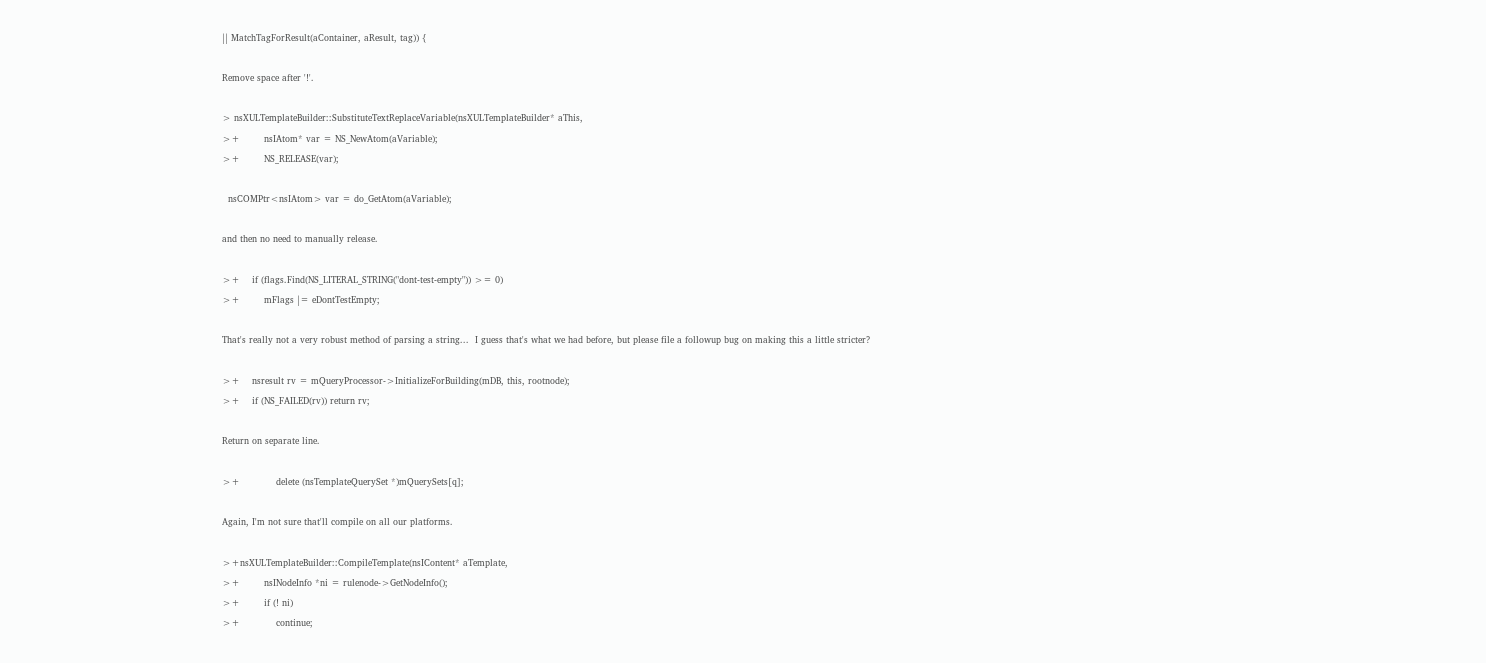|| MatchTagForResult(aContainer, aResult, tag)) {

Remove space after '!'.

> nsXULTemplateBuilder::SubstituteTextReplaceVariable(nsXULTemplateBuilder* aThis,
>+        nsIAtom* var = NS_NewAtom(aVariable);
>+        NS_RELEASE(var);

  nsCOMPtr<nsIAtom> var = do_GetAtom(aVariable);

and then no need to manually release.

>+    if (flags.Find(NS_LITERAL_STRING("dont-test-empty")) >= 0)
>+        mFlags |= eDontTestEmpty;

That's really not a very robust method of parsing a string...  I guess that's what we had before, but please file a followup bug on making this a little stricter?

>+    nsresult rv = mQueryProcessor->InitializeForBuilding(mDB, this, rootnode);
>+    if (NS_FAILED(rv)) return rv;

Return on separate line.

>+            delete (nsTemplateQuerySet *)mQuerySets[q];

Again, I'm not sure that'll compile on all our platforms.

>+nsXULTemplateBuilder::CompileTemplate(nsIContent* aTemplate,
>+        nsINodeInfo *ni = rulenode->GetNodeInfo();
>+        if (! ni)
>+            continue;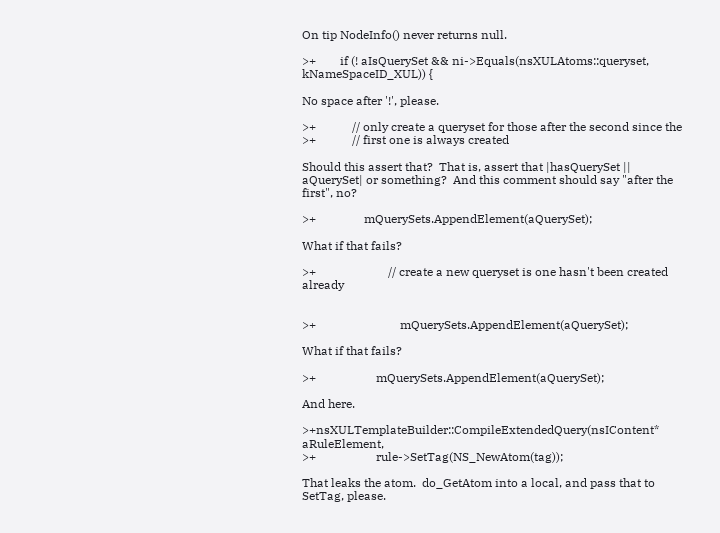On tip NodeInfo() never returns null.

>+        if (! aIsQuerySet && ni->Equals(nsXULAtoms::queryset, kNameSpaceID_XUL)) {

No space after '!', please.

>+            // only create a queryset for those after the second since the
>+            // first one is always created

Should this assert that?  That is, assert that |hasQuerySet || aQuerySet| or something?  And this comment should say "after the first", no?

>+                mQuerySets.AppendElement(aQuerySet);

What if that fails?

>+                        // create a new queryset is one hasn't been created already


>+                            mQuerySets.AppendElement(aQuerySet);

What if that fails?

>+                    mQuerySets.AppendElement(aQuerySet);

And here.

>+nsXULTemplateBuilder::CompileExtendedQuery(nsIContent* aRuleElement,
>+                    rule->SetTag(NS_NewAtom(tag));

That leaks the atom.  do_GetAtom into a local, and pass that to SetTag, please.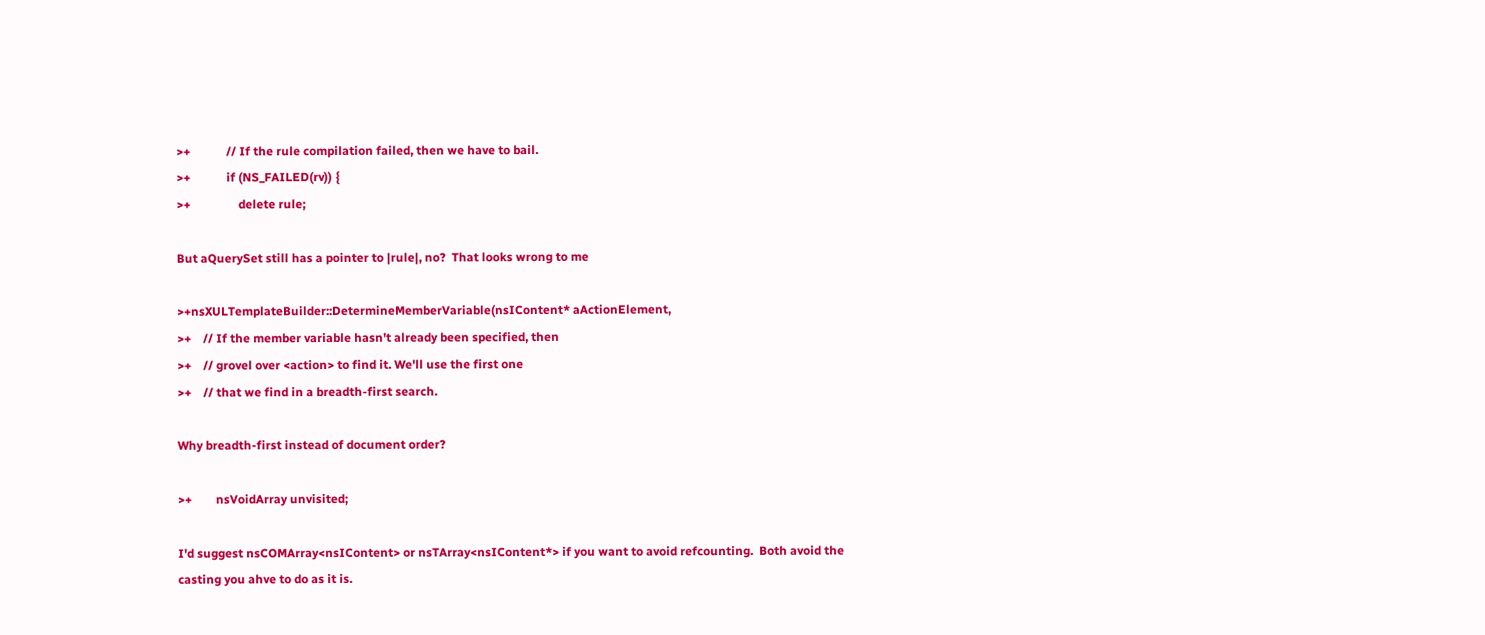>+            // If the rule compilation failed, then we have to bail.
>+            if (NS_FAILED(rv)) {
>+                delete rule;

But aQuerySet still has a pointer to |rule|, no?  That looks wrong to me

>+nsXULTemplateBuilder::DetermineMemberVariable(nsIContent* aActionElement,
>+    // If the member variable hasn't already been specified, then
>+    // grovel over <action> to find it. We'll use the first one
>+    // that we find in a breadth-first search.

Why breadth-first instead of document order?

>+        nsVoidArray unvisited;

I'd suggest nsCOMArray<nsIContent> or nsTArray<nsIContent*> if you want to avoid refcounting.  Both avoid the casting you ahve to do as it is.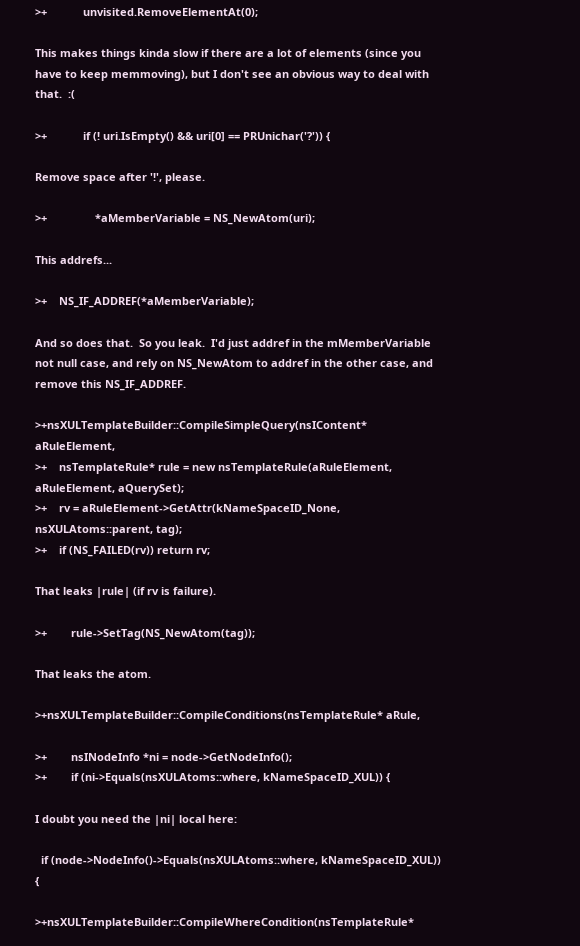>+            unvisited.RemoveElementAt(0);

This makes things kinda slow if there are a lot of elements (since you have to keep memmoving), but I don't see an obvious way to deal with that.  :(

>+            if (! uri.IsEmpty() && uri[0] == PRUnichar('?')) {

Remove space after '!', please.

>+                *aMemberVariable = NS_NewAtom(uri);

This addrefs...

>+    NS_IF_ADDREF(*aMemberVariable);

And so does that.  So you leak.  I'd just addref in the mMemberVariable not null case, and rely on NS_NewAtom to addref in the other case, and remove this NS_IF_ADDREF.

>+nsXULTemplateBuilder::CompileSimpleQuery(nsIContent* aRuleElement,
>+    nsTemplateRule* rule = new nsTemplateRule(aRuleElement, aRuleElement, aQuerySet);
>+    rv = aRuleElement->GetAttr(kNameSpaceID_None, nsXULAtoms::parent, tag);
>+    if (NS_FAILED(rv)) return rv;

That leaks |rule| (if rv is failure).

>+        rule->SetTag(NS_NewAtom(tag));

That leaks the atom.

>+nsXULTemplateBuilder::CompileConditions(nsTemplateRule* aRule,

>+        nsINodeInfo *ni = node->GetNodeInfo();
>+        if (ni->Equals(nsXULAtoms::where, kNameSpaceID_XUL)) {

I doubt you need the |ni| local here:

  if (node->NodeInfo()->Equals(nsXULAtoms::where, kNameSpaceID_XUL)) {

>+nsXULTemplateBuilder::CompileWhereCondition(nsTemplateRule*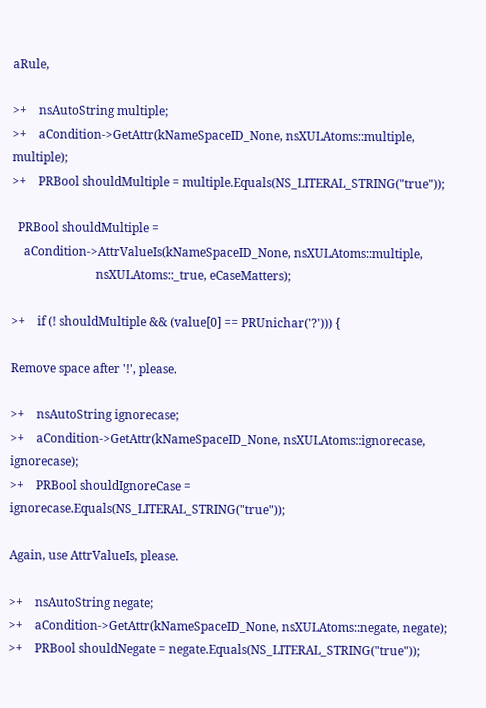aRule,

>+    nsAutoString multiple;
>+    aCondition->GetAttr(kNameSpaceID_None, nsXULAtoms::multiple, multiple);
>+    PRBool shouldMultiple = multiple.Equals(NS_LITERAL_STRING("true"));

  PRBool shouldMultiple =
    aCondition->AttrValueIs(kNameSpaceID_None, nsXULAtoms::multiple,
                            nsXULAtoms::_true, eCaseMatters);

>+    if (! shouldMultiple && (value[0] == PRUnichar('?'))) {

Remove space after '!', please.

>+    nsAutoString ignorecase;
>+    aCondition->GetAttr(kNameSpaceID_None, nsXULAtoms::ignorecase, ignorecase);
>+    PRBool shouldIgnoreCase = ignorecase.Equals(NS_LITERAL_STRING("true"));

Again, use AttrValueIs, please.

>+    nsAutoString negate;
>+    aCondition->GetAttr(kNameSpaceID_None, nsXULAtoms::negate, negate);
>+    PRBool shouldNegate = negate.Equals(NS_LITERAL_STRING("true"));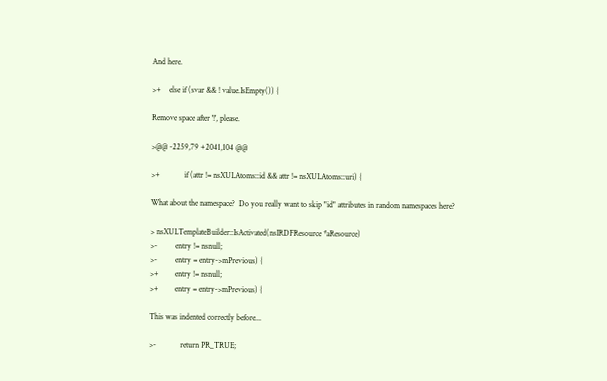And here.

>+    else if (svar && ! value.IsEmpty()) {

Remove space after '!', please.

>@@ -2259,79 +2041,104 @@

>+            if (attr != nsXULAtoms::id && attr != nsXULAtoms::uri) {

What about the namespace?  Do you really want to skip "id" attributes in random namespaces here?

> nsXULTemplateBuilder::IsActivated(nsIRDFResource *aResource)
>-         entry != nsnull;
>-         entry = entry->mPrevious) {
>+        entry != nsnull;
>+        entry = entry->mPrevious) {

This was indented correctly before...

>-            return PR_TRUE;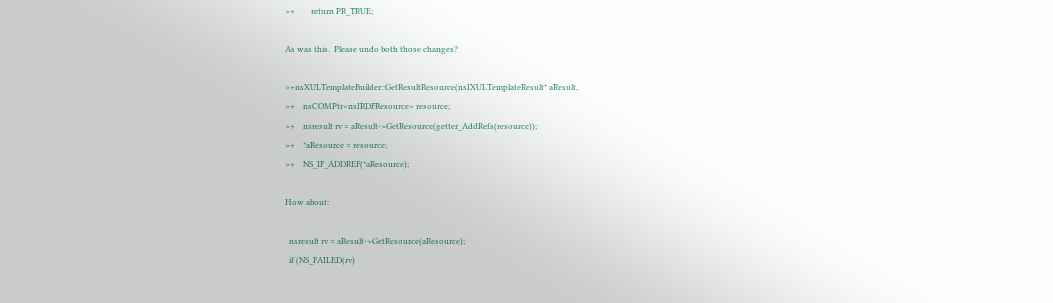>+        return PR_TRUE;

As was this.  Please undo both those changes?

>+nsXULTemplateBuilder::GetResultResource(nsIXULTemplateResult* aResult,
>+    nsCOMPtr<nsIRDFResource> resource;
>+    nsresult rv = aResult->GetResource(getter_AddRefs(resource));
>+    *aResource = resource;
>+    NS_IF_ADDREF(*aResource);

How about:

  nsresult rv = aResult->GetResource(aResource);
  if (NS_FAILED(rv)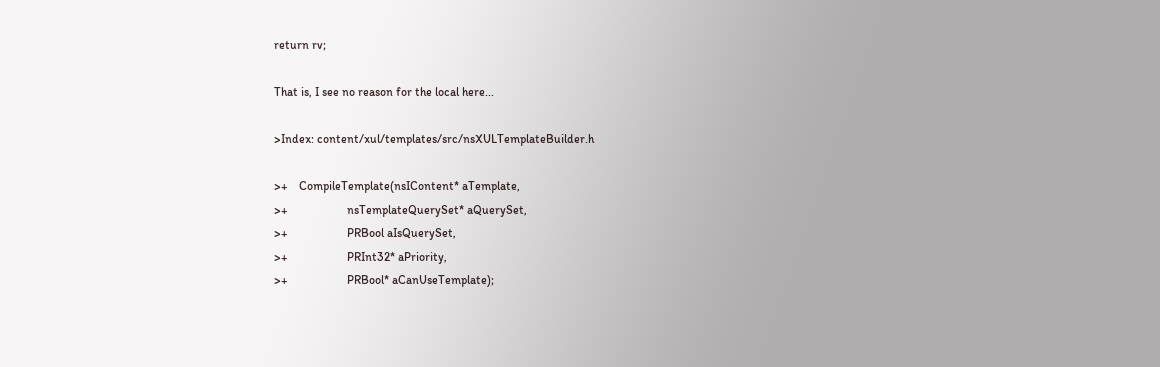return rv;

That is, I see no reason for the local here...

>Index: content/xul/templates/src/nsXULTemplateBuilder.h

>+    CompileTemplate(nsIContent* aTemplate,
>+                    nsTemplateQuerySet* aQuerySet,
>+                    PRBool aIsQuerySet,
>+                    PRInt32* aPriority,
>+                    PRBool* aCanUseTemplate);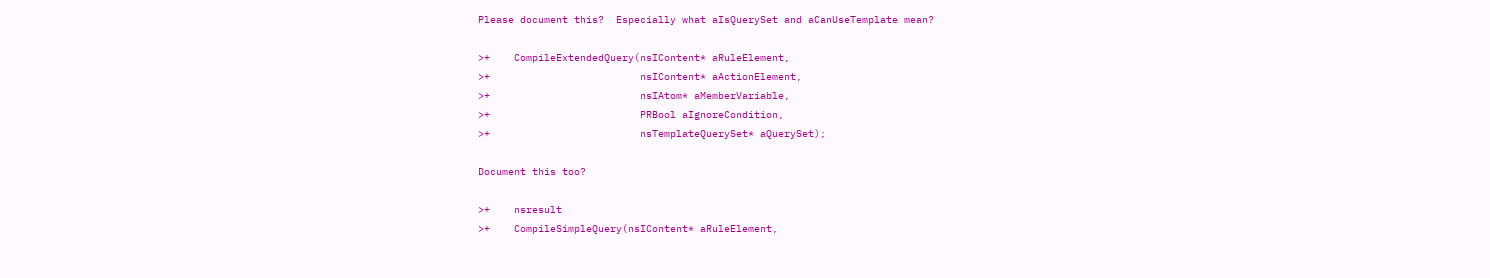Please document this?  Especially what aIsQuerySet and aCanUseTemplate mean?

>+    CompileExtendedQuery(nsIContent* aRuleElement,
>+                         nsIContent* aActionElement,
>+                         nsIAtom* aMemberVariable,
>+                         PRBool aIgnoreCondition,
>+                         nsTemplateQuerySet* aQuerySet);

Document this too?

>+    nsresult
>+    CompileSimpleQuery(nsIContent* aRuleElement,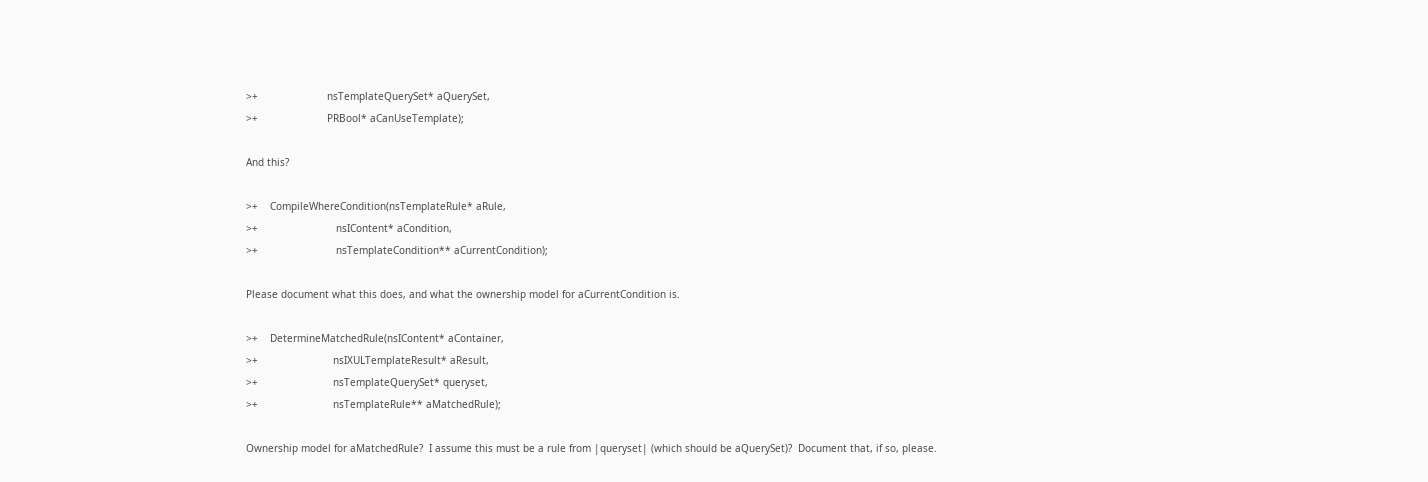>+                       nsTemplateQuerySet* aQuerySet,
>+                       PRBool* aCanUseTemplate);

And this?

>+    CompileWhereCondition(nsTemplateRule* aRule,
>+                          nsIContent* aCondition,
>+                          nsTemplateCondition** aCurrentCondition);

Please document what this does, and what the ownership model for aCurrentCondition is.

>+    DetermineMatchedRule(nsIContent* aContainer,
>+                         nsIXULTemplateResult* aResult,
>+                         nsTemplateQuerySet* queryset,
>+                         nsTemplateRule** aMatchedRule);

Ownership model for aMatchedRule?  I assume this must be a rule from |queryset| (which should be aQuerySet)?  Document that, if so, please.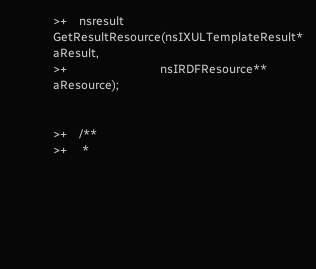>+    nsresult GetResultResource(nsIXULTemplateResult* aResult,
>+                               nsIRDFResource** aResource);


>+    /**
>+     *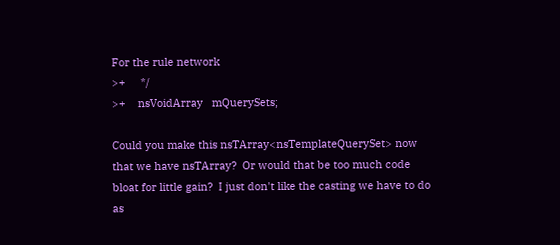For the rule network
>+     */
>+    nsVoidArray   mQuerySets;

Could you make this nsTArray<nsTemplateQuerySet> now that we have nsTArray?  Or would that be too much code bloat for little gain?  I just don't like the casting we have to do as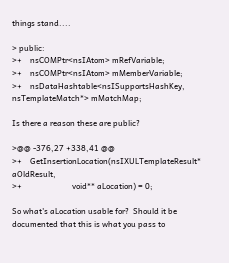things stand....

> public:
>+    nsCOMPtr<nsIAtom> mRefVariable;
>+    nsCOMPtr<nsIAtom> mMemberVariable;
>+    nsDataHashtable<nsISupportsHashKey, nsTemplateMatch*> mMatchMap;

Is there a reason these are public?

>@@ -376,27 +338,41 @@
>+    GetInsertionLocation(nsIXULTemplateResult* aOldResult,
>+                         void** aLocation) = 0;

So what's aLocation usable for?  Should it be documented that this is what you pass to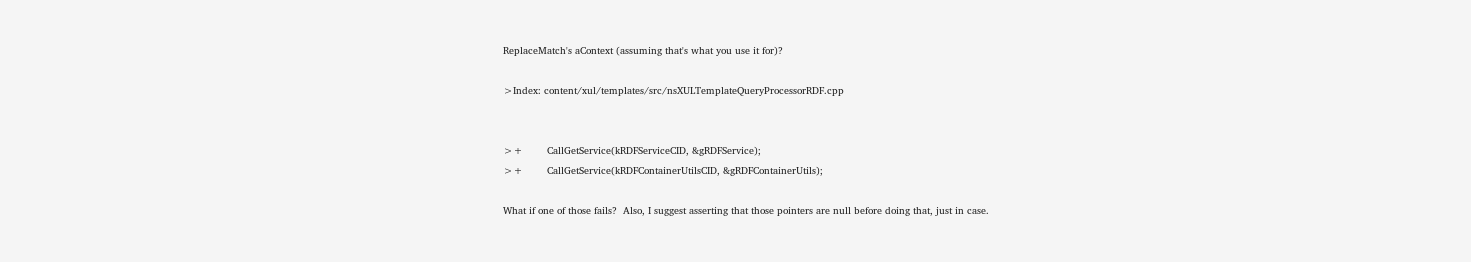ReplaceMatch's aContext (assuming that's what you use it for)?

>Index: content/xul/templates/src/nsXULTemplateQueryProcessorRDF.cpp


>+        CallGetService(kRDFServiceCID, &gRDFService);
>+        CallGetService(kRDFContainerUtilsCID, &gRDFContainerUtils);

What if one of those fails?  Also, I suggest asserting that those pointers are null before doing that, just in case.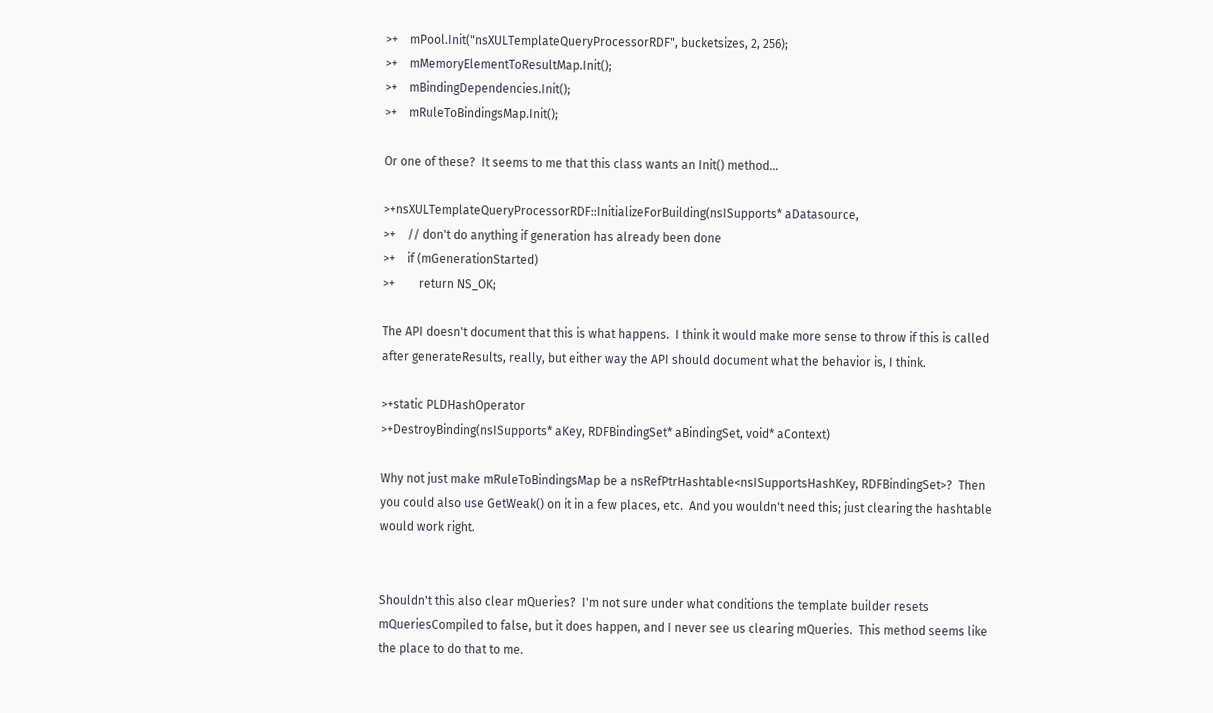>+    mPool.Init("nsXULTemplateQueryProcessorRDF", bucketsizes, 2, 256);
>+    mMemoryElementToResultMap.Init();
>+    mBindingDependencies.Init();
>+    mRuleToBindingsMap.Init();

Or one of these?  It seems to me that this class wants an Init() method...

>+nsXULTemplateQueryProcessorRDF::InitializeForBuilding(nsISupports* aDatasource,
>+    // don't do anything if generation has already been done
>+    if (mGenerationStarted)
>+        return NS_OK;

The API doesn't document that this is what happens.  I think it would make more sense to throw if this is called after generateResults, really, but either way the API should document what the behavior is, I think.

>+static PLDHashOperator
>+DestroyBinding(nsISupports* aKey, RDFBindingSet* aBindingSet, void* aContext)

Why not just make mRuleToBindingsMap be a nsRefPtrHashtable<nsISupportsHashKey, RDFBindingSet>?  Then you could also use GetWeak() on it in a few places, etc.  And you wouldn't need this; just clearing the hashtable would work right.


Shouldn't this also clear mQueries?  I'm not sure under what conditions the template builder resets mQueriesCompiled to false, but it does happen, and I never see us clearing mQueries.  This method seems like the place to do that to me.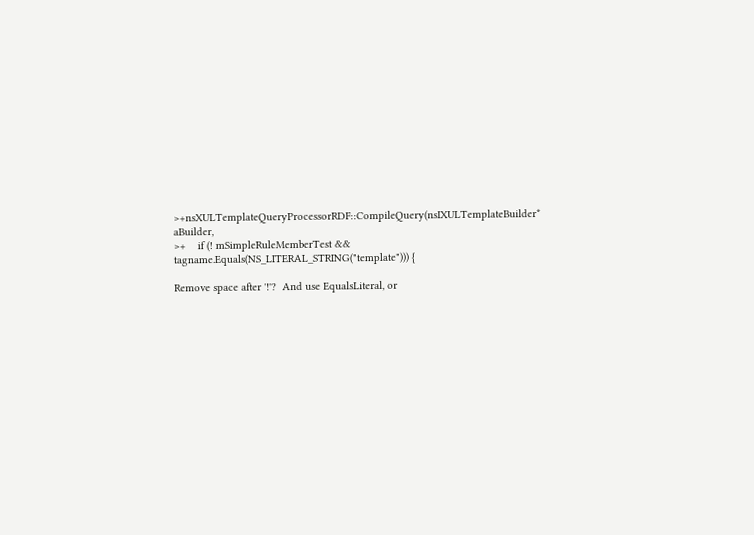>+nsXULTemplateQueryProcessorRDF::CompileQuery(nsIXULTemplateBuilder* aBuilder,
>+    if (! mSimpleRuleMemberTest && tagname.Equals(NS_LITERAL_STRING("template"))) {

Remove space after '!'?  And use EqualsLiteral, or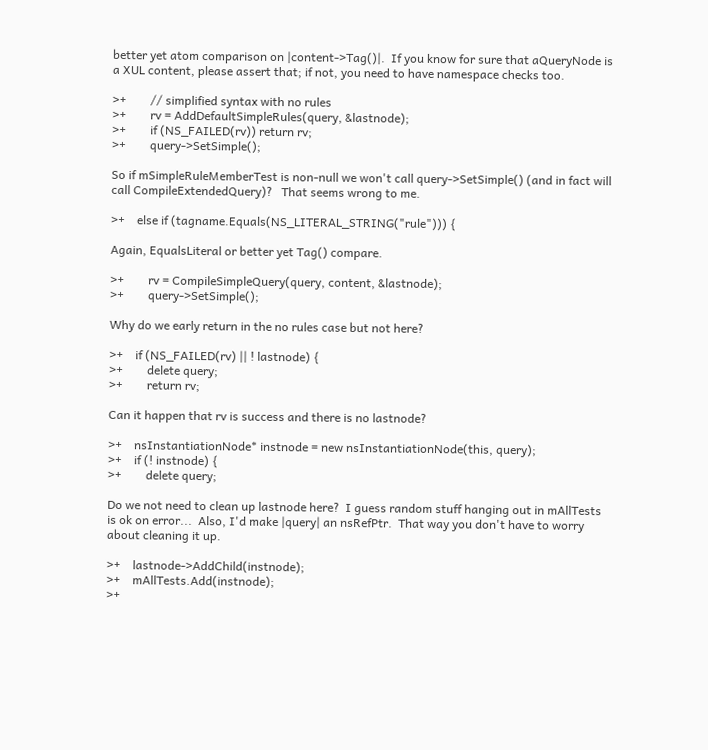better yet atom comparison on |content->Tag()|.  If you know for sure that aQueryNode is a XUL content, please assert that; if not, you need to have namespace checks too.

>+        // simplified syntax with no rules
>+        rv = AddDefaultSimpleRules(query, &lastnode);
>+        if (NS_FAILED(rv)) return rv;
>+        query->SetSimple();

So if mSimpleRuleMemberTest is non-null we won't call query->SetSimple() (and in fact will call CompileExtendedQuery)?   That seems wrong to me.

>+    else if (tagname.Equals(NS_LITERAL_STRING("rule"))) {

Again, EqualsLiteral or better yet Tag() compare.

>+        rv = CompileSimpleQuery(query, content, &lastnode);
>+        query->SetSimple();

Why do we early return in the no rules case but not here?

>+    if (NS_FAILED(rv) || ! lastnode) {
>+        delete query;
>+        return rv;

Can it happen that rv is success and there is no lastnode?

>+    nsInstantiationNode* instnode = new nsInstantiationNode(this, query);
>+    if (! instnode) {
>+        delete query;

Do we not need to clean up lastnode here?  I guess random stuff hanging out in mAllTests is ok on error...  Also, I'd make |query| an nsRefPtr.  That way you don't have to worry about cleaning it up.

>+    lastnode->AddChild(instnode);
>+    mAllTests.Add(instnode);
>+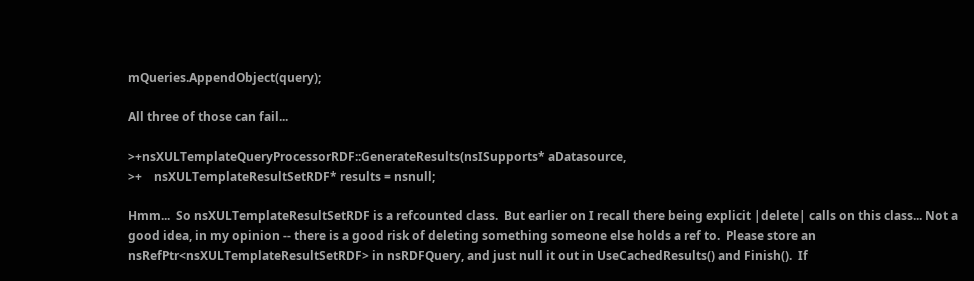mQueries.AppendObject(query);

All three of those can fail...

>+nsXULTemplateQueryProcessorRDF::GenerateResults(nsISupports* aDatasource,
>+    nsXULTemplateResultSetRDF* results = nsnull;

Hmm...  So nsXULTemplateResultSetRDF is a refcounted class.  But earlier on I recall there being explicit |delete| calls on this class... Not a good idea, in my opinion -- there is a good risk of deleting something someone else holds a ref to.  Please store an nsRefPtr<nsXULTemplateResultSetRDF> in nsRDFQuery, and just null it out in UseCachedResults() and Finish().  If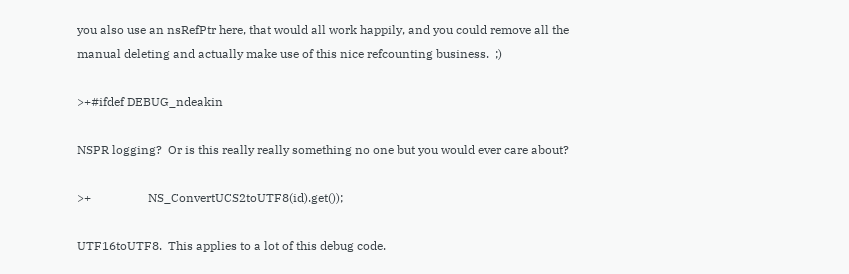you also use an nsRefPtr here, that would all work happily, and you could remove all the manual deleting and actually make use of this nice refcounting business.  ;)

>+#ifdef DEBUG_ndeakin

NSPR logging?  Or is this really really something no one but you would ever care about?

>+                   NS_ConvertUCS2toUTF8(id).get());

UTF16toUTF8.  This applies to a lot of this debug code.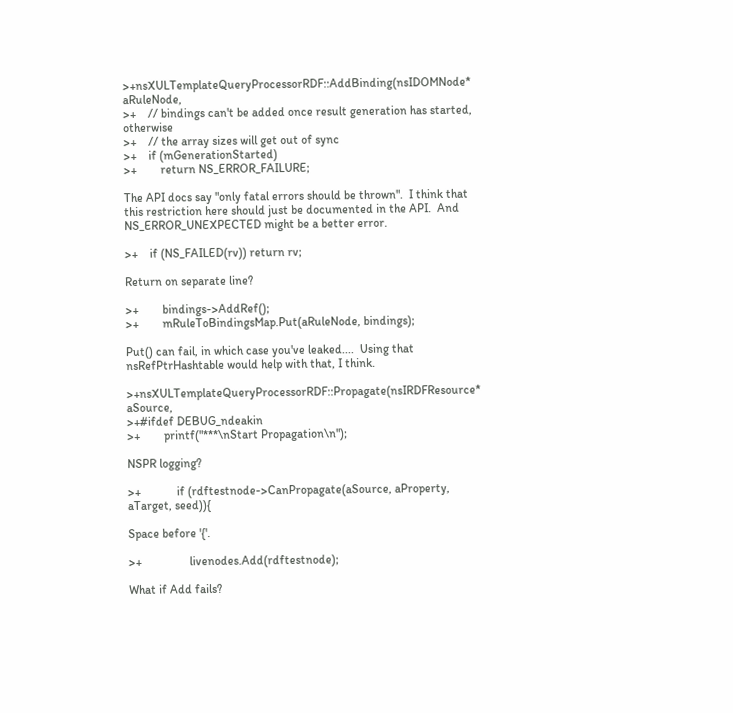>+nsXULTemplateQueryProcessorRDF::AddBinding(nsIDOMNode* aRuleNode,
>+    // bindings can't be added once result generation has started, otherwise
>+    // the array sizes will get out of sync
>+    if (mGenerationStarted)
>+        return NS_ERROR_FAILURE;

The API docs say "only fatal errors should be thrown".  I think that this restriction here should just be documented in the API.  And NS_ERROR_UNEXPECTED might be a better error.

>+    if (NS_FAILED(rv)) return rv;

Return on separate line?

>+        bindings->AddRef();
>+        mRuleToBindingsMap.Put(aRuleNode, bindings);

Put() can fail, in which case you've leaked....  Using that nsRefPtrHashtable would help with that, I think.

>+nsXULTemplateQueryProcessorRDF::Propagate(nsIRDFResource* aSource,
>+#ifdef DEBUG_ndeakin
>+        printf("***\nStart Propagation\n");

NSPR logging?

>+            if (rdftestnode->CanPropagate(aSource, aProperty, aTarget, seed)){

Space before '{'.

>+                livenodes.Add(rdftestnode);

What if Add fails?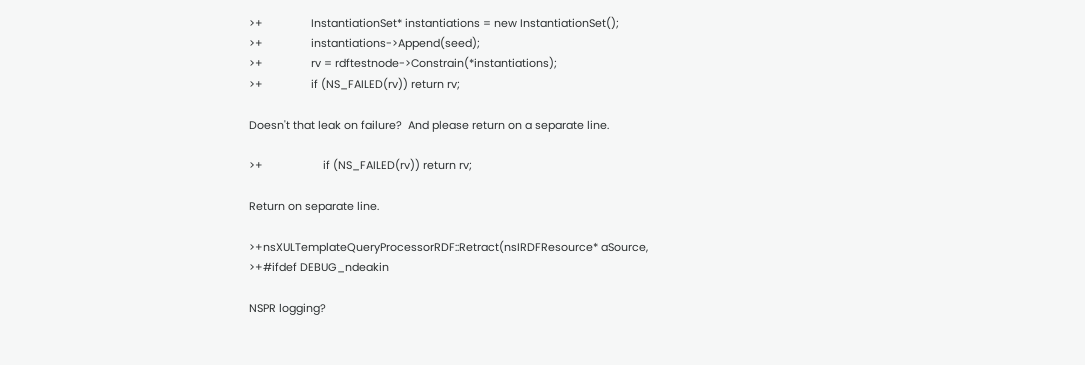>+                InstantiationSet* instantiations = new InstantiationSet();
>+                instantiations->Append(seed);
>+                rv = rdftestnode->Constrain(*instantiations);
>+                if (NS_FAILED(rv)) return rv;

Doesn't that leak on failure?  And please return on a separate line.

>+                    if (NS_FAILED(rv)) return rv;

Return on separate line.

>+nsXULTemplateQueryProcessorRDF::Retract(nsIRDFResource* aSource,
>+#ifdef DEBUG_ndeakin

NSPR logging?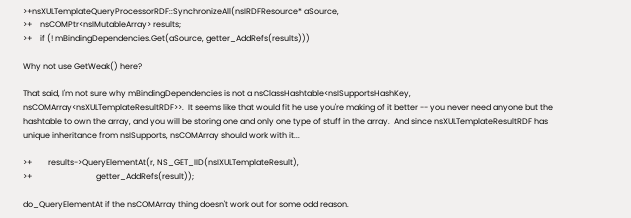>+nsXULTemplateQueryProcessorRDF::SynchronizeAll(nsIRDFResource* aSource,
>+    nsCOMPtr<nsIMutableArray> results;
>+    if (! mBindingDependencies.Get(aSource, getter_AddRefs(results)))

Why not use GetWeak() here?

That said, I'm not sure why mBindingDependencies is not a nsClassHashtable<nsISupportsHashKey, nsCOMArray<nsXULTemplateResultRDF>>.  It seems like that would fit he use you're making of it better -- you never need anyone but the hashtable to own the array, and you will be storing one and only one type of stuff in the array.  And since nsXULTemplateResultRDF has unique inheritance from nsISupports, nsCOMArray should work with it...

>+        results->QueryElementAt(r, NS_GET_IID(nsIXULTemplateResult),
>+                                getter_AddRefs(result));

do_QueryElementAt if the nsCOMArray thing doesn't work out for some odd reason.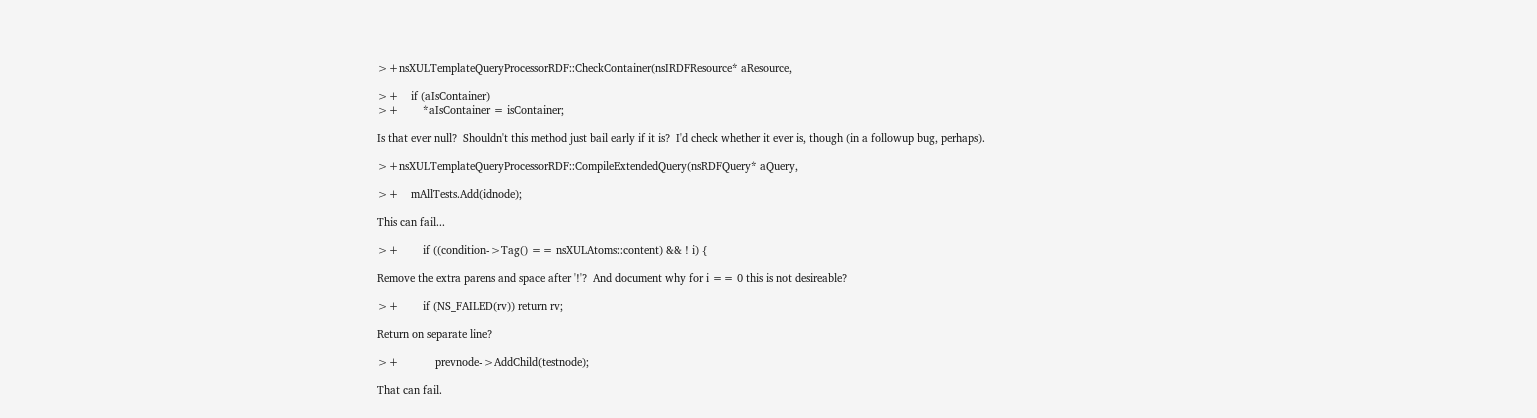>+nsXULTemplateQueryProcessorRDF::CheckContainer(nsIRDFResource* aResource,

>+    if (aIsContainer)
>+        *aIsContainer = isContainer;

Is that ever null?  Shouldn't this method just bail early if it is?  I'd check whether it ever is, though (in a followup bug, perhaps).

>+nsXULTemplateQueryProcessorRDF::CompileExtendedQuery(nsRDFQuery* aQuery,

>+    mAllTests.Add(idnode);

This can fail...

>+        if ((condition->Tag() == nsXULAtoms::content) && ! i) {

Remove the extra parens and space after '!'?  And document why for i == 0 this is not desireable?

>+        if (NS_FAILED(rv)) return rv;

Return on separate line?

>+            prevnode->AddChild(testnode);

That can fail.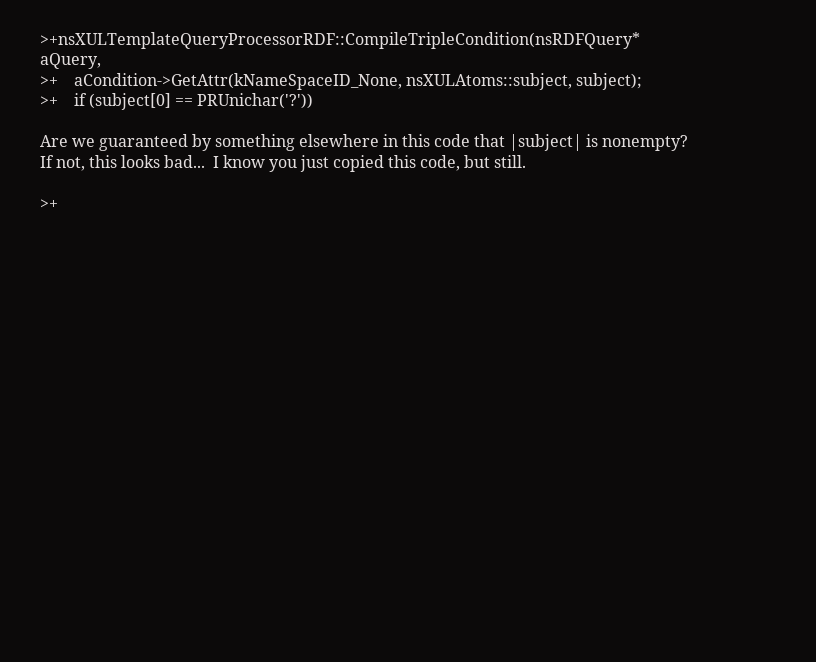>+nsXULTemplateQueryProcessorRDF::CompileTripleCondition(nsRDFQuery* aQuery,
>+    aCondition->GetAttr(kNameSpaceID_None, nsXULAtoms::subject, subject);
>+    if (subject[0] == PRUnichar('?'))

Are we guaranteed by something elsewhere in this code that |subject| is nonempty?  If not, this looks bad...  I know you just copied this code, but still.

>+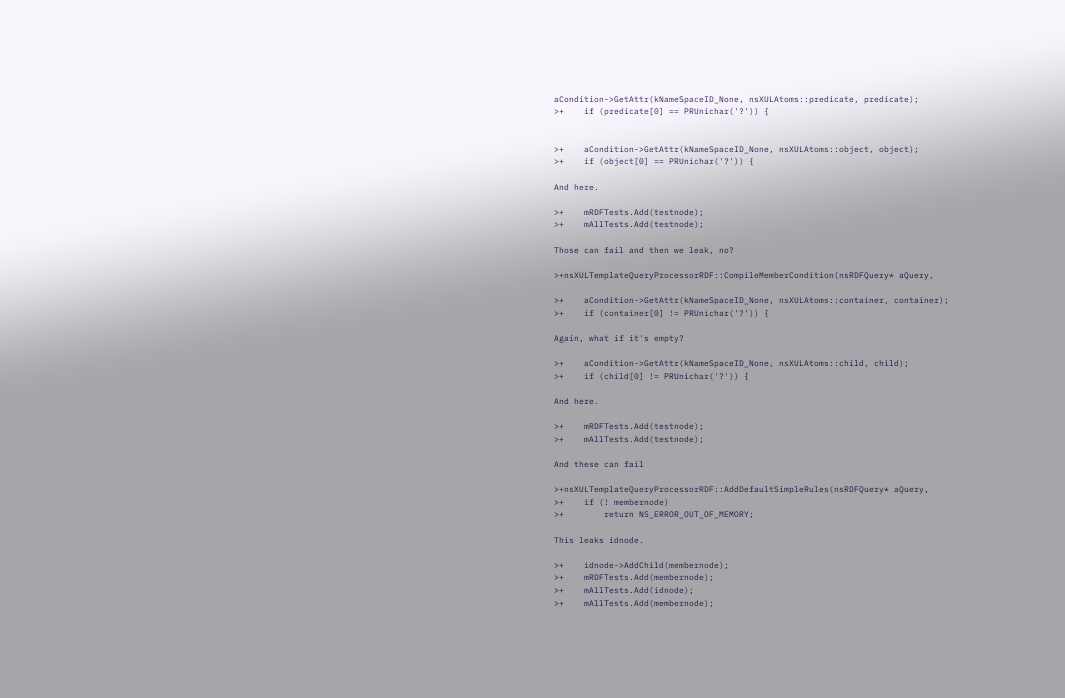aCondition->GetAttr(kNameSpaceID_None, nsXULAtoms::predicate, predicate);
>+    if (predicate[0] == PRUnichar('?')) {


>+    aCondition->GetAttr(kNameSpaceID_None, nsXULAtoms::object, object);
>+    if (object[0] == PRUnichar('?')) {

And here.

>+    mRDFTests.Add(testnode);
>+    mAllTests.Add(testnode);

Those can fail and then we leak, no?

>+nsXULTemplateQueryProcessorRDF::CompileMemberCondition(nsRDFQuery* aQuery,

>+    aCondition->GetAttr(kNameSpaceID_None, nsXULAtoms::container, container);
>+    if (container[0] != PRUnichar('?')) {

Again, what if it's empty?

>+    aCondition->GetAttr(kNameSpaceID_None, nsXULAtoms::child, child);
>+    if (child[0] != PRUnichar('?')) {

And here.

>+    mRDFTests.Add(testnode);
>+    mAllTests.Add(testnode);

And these can fail

>+nsXULTemplateQueryProcessorRDF::AddDefaultSimpleRules(nsRDFQuery* aQuery,
>+    if (! membernode)
>+        return NS_ERROR_OUT_OF_MEMORY;

This leaks idnode.

>+    idnode->AddChild(membernode);
>+    mRDFTests.Add(membernode);
>+    mAllTests.Add(idnode);
>+    mAllTests.Add(membernode);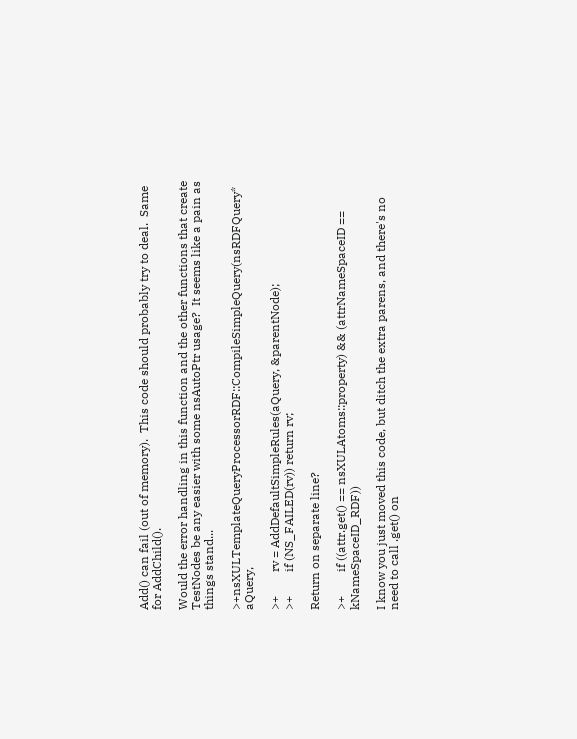Add() can fail (out of memory).  This code should probably try to deal.  Same for AddChild().

Would the error handling in this function and the other functions that create TestNodes be any easier with some nsAutoPtr usage?  It seems like a pain as things stand...

>+nsXULTemplateQueryProcessorRDF::CompileSimpleQuery(nsRDFQuery* aQuery,

>+        rv = AddDefaultSimpleRules(aQuery, &parentNode);
>+        if (NS_FAILED(rv)) return rv;

Return on separate line?

>+        if ((attr.get() == nsXULAtoms::property) && (attrNameSpaceID == kNameSpaceID_RDF))

I know you just moved this code, but ditch the extra parens, and there's no need to call .get() on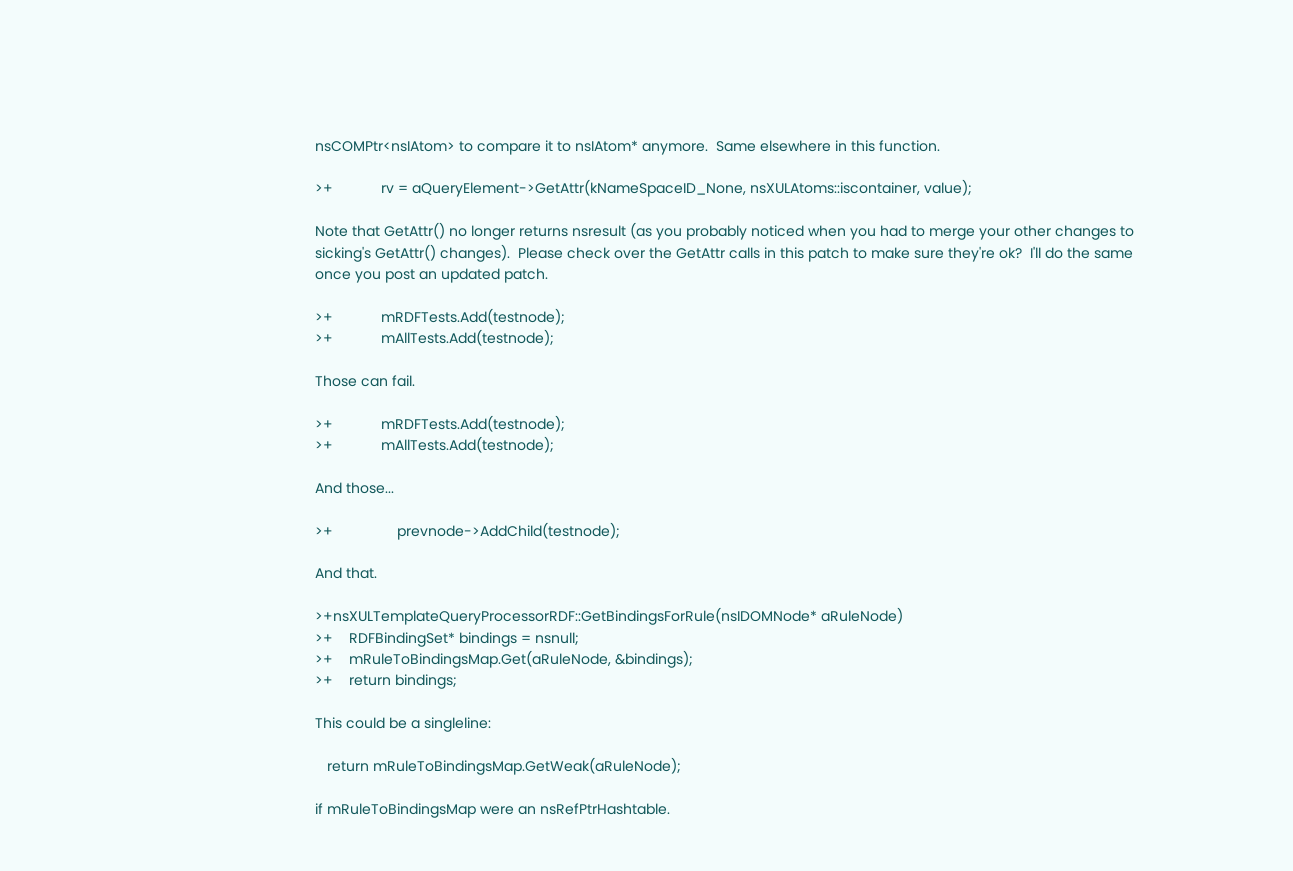nsCOMPtr<nsIAtom> to compare it to nsIAtom* anymore.  Same elsewhere in this function.

>+            rv = aQueryElement->GetAttr(kNameSpaceID_None, nsXULAtoms::iscontainer, value);

Note that GetAttr() no longer returns nsresult (as you probably noticed when you had to merge your other changes to sicking's GetAttr() changes).  Please check over the GetAttr calls in this patch to make sure they're ok?  I'll do the same once you post an updated patch.

>+            mRDFTests.Add(testnode);
>+            mAllTests.Add(testnode);

Those can fail.

>+            mRDFTests.Add(testnode);
>+            mAllTests.Add(testnode);

And those...

>+                prevnode->AddChild(testnode);

And that.

>+nsXULTemplateQueryProcessorRDF::GetBindingsForRule(nsIDOMNode* aRuleNode)
>+    RDFBindingSet* bindings = nsnull;
>+    mRuleToBindingsMap.Get(aRuleNode, &bindings);
>+    return bindings;

This could be a singleline:

   return mRuleToBindingsMap.GetWeak(aRuleNode);

if mRuleToBindingsMap were an nsRefPtrHashtable.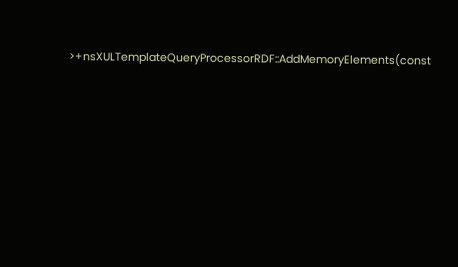>+nsXULTemplateQueryProcessorRDF::AddMemoryElements(const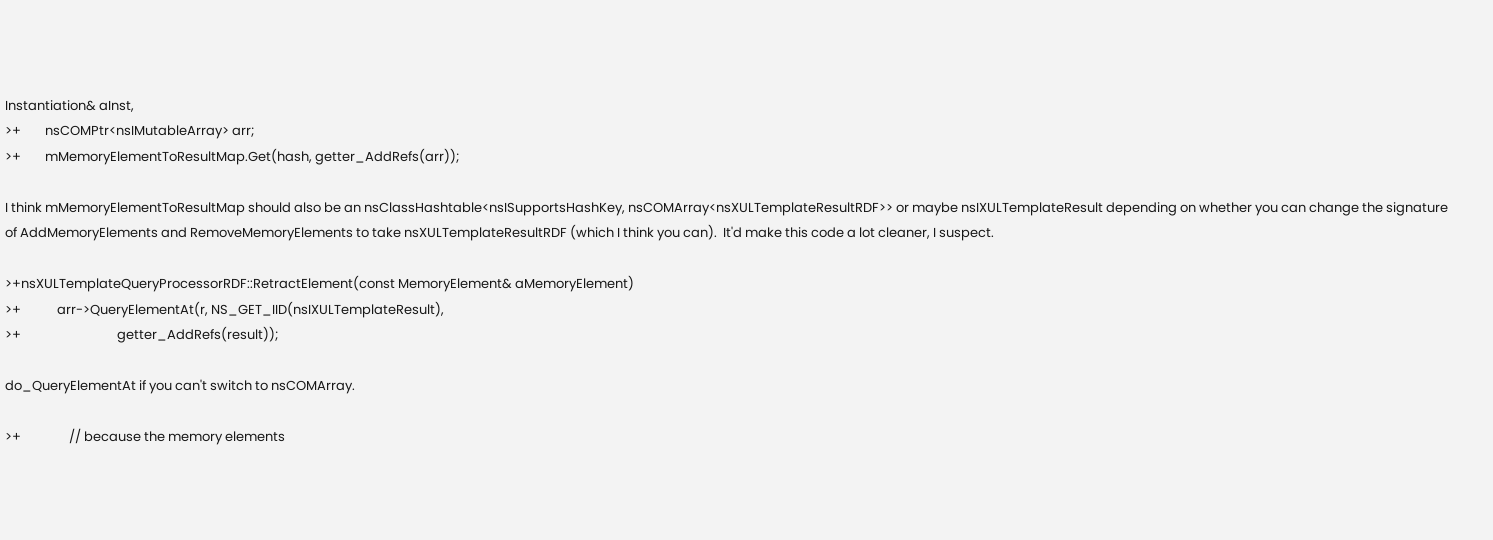Instantiation& aInst,
>+        nsCOMPtr<nsIMutableArray> arr;
>+        mMemoryElementToResultMap.Get(hash, getter_AddRefs(arr));

I think mMemoryElementToResultMap should also be an nsClassHashtable<nsISupportsHashKey, nsCOMArray<nsXULTemplateResultRDF>> or maybe nsIXULTemplateResult depending on whether you can change the signature of AddMemoryElements and RemoveMemoryElements to take nsXULTemplateResultRDF (which I think you can).  It'd make this code a lot cleaner, I suspect.

>+nsXULTemplateQueryProcessorRDF::RetractElement(const MemoryElement& aMemoryElement)
>+            arr->QueryElementAt(r, NS_GET_IID(nsIXULTemplateResult),
>+                                getter_AddRefs(result));

do_QueryElementAt if you can't switch to nsCOMArray.

>+                // because the memory elements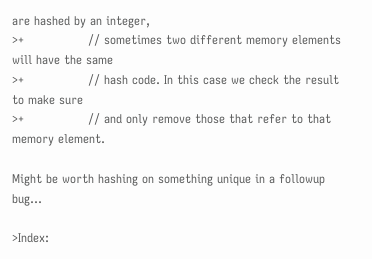are hashed by an integer,
>+                // sometimes two different memory elements will have the same
>+                // hash code. In this case we check the result to make sure
>+                // and only remove those that refer to that memory element.

Might be worth hashing on something unique in a followup bug...

>Index: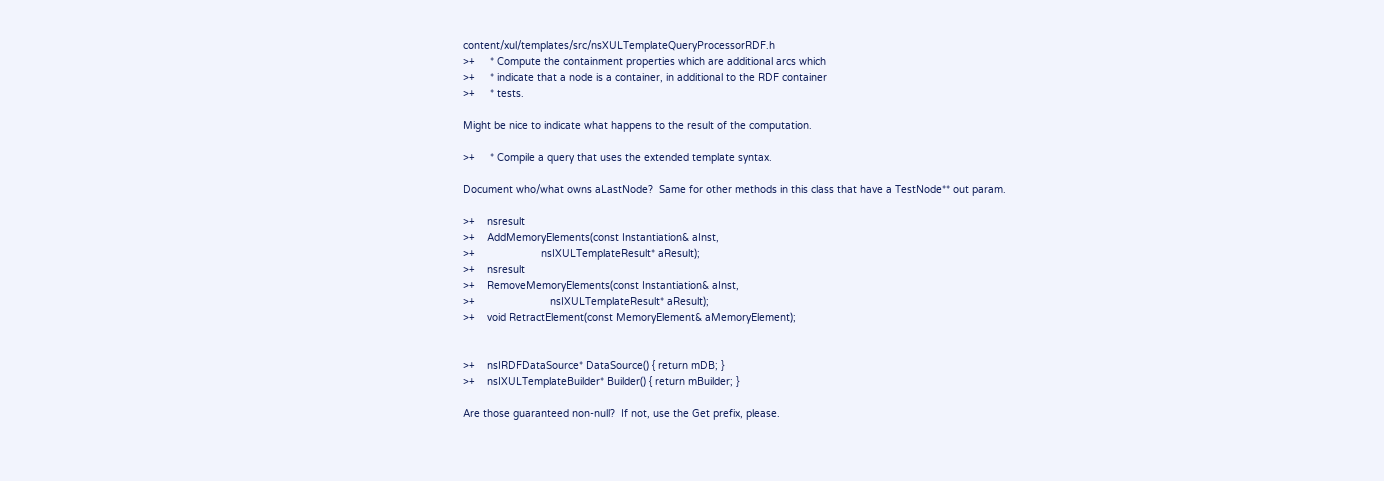content/xul/templates/src/nsXULTemplateQueryProcessorRDF.h
>+     * Compute the containment properties which are additional arcs which
>+     * indicate that a node is a container, in additional to the RDF container
>+     * tests.

Might be nice to indicate what happens to the result of the computation.

>+     * Compile a query that uses the extended template syntax.

Document who/what owns aLastNode?  Same for other methods in this class that have a TestNode** out param.

>+    nsresult
>+    AddMemoryElements(const Instantiation& aInst,
>+                      nsIXULTemplateResult* aResult);
>+    nsresult
>+    RemoveMemoryElements(const Instantiation& aInst,
>+                         nsIXULTemplateResult* aResult);
>+    void RetractElement(const MemoryElement& aMemoryElement);


>+    nsIRDFDataSource* DataSource() { return mDB; }
>+    nsIXULTemplateBuilder* Builder() { return mBuilder; }

Are those guaranteed non-null?  If not, use the Get prefix, please.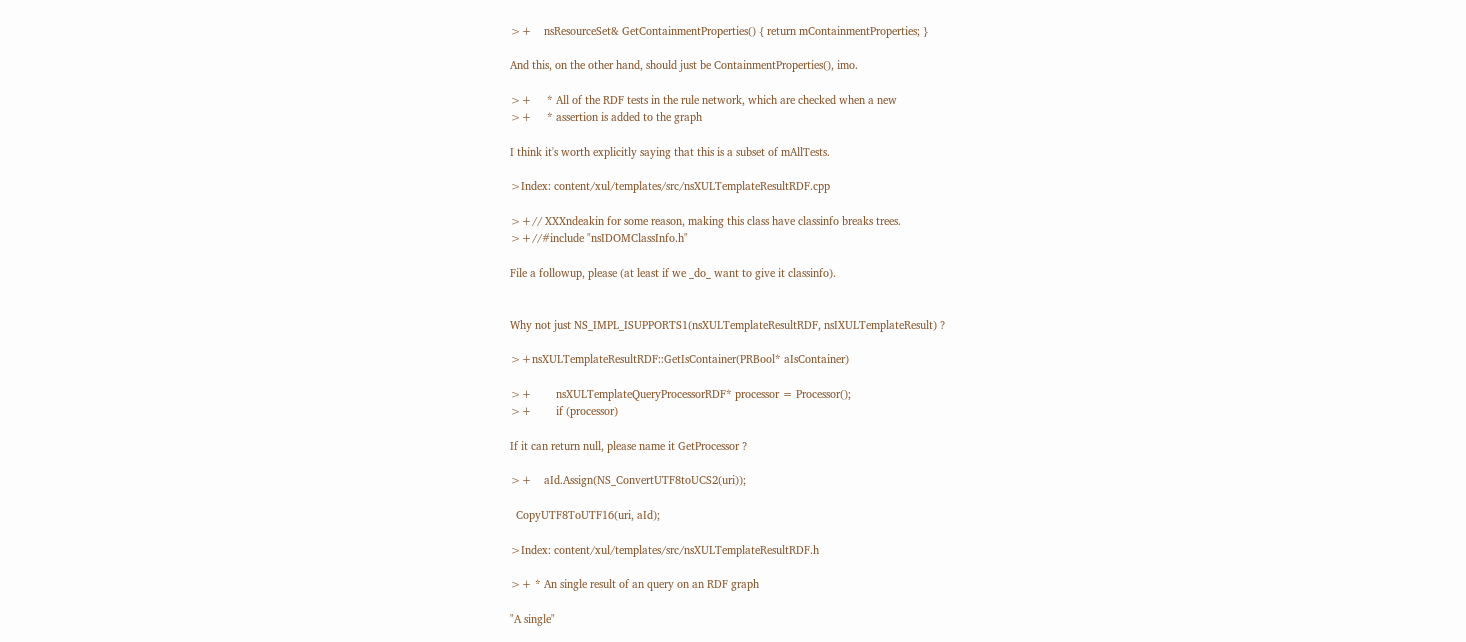>+    nsResourceSet& GetContainmentProperties() { return mContainmentProperties; }

And this, on the other hand, should just be ContainmentProperties(), imo.

>+     * All of the RDF tests in the rule network, which are checked when a new
>+     * assertion is added to the graph

I think it's worth explicitly saying that this is a subset of mAllTests.

>Index: content/xul/templates/src/nsXULTemplateResultRDF.cpp

>+// XXXndeakin for some reason, making this class have classinfo breaks trees.
>+//#include "nsIDOMClassInfo.h"

File a followup, please (at least if we _do_ want to give it classinfo).


Why not just NS_IMPL_ISUPPORTS1(nsXULTemplateResultRDF, nsIXULTemplateResult) ?

>+nsXULTemplateResultRDF::GetIsContainer(PRBool* aIsContainer)

>+        nsXULTemplateQueryProcessorRDF* processor = Processor();
>+        if (processor)

If it can return null, please name it GetProcessor ?

>+    aId.Assign(NS_ConvertUTF8toUCS2(uri));

  CopyUTF8ToUTF16(uri, aId);

>Index: content/xul/templates/src/nsXULTemplateResultRDF.h

>+ * An single result of an query on an RDF graph

"A single"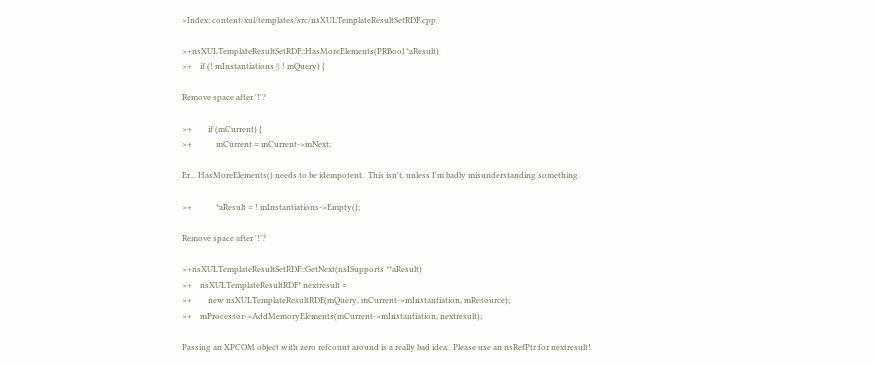>Index: content/xul/templates/src/nsXULTemplateResultSetRDF.cpp

>+nsXULTemplateResultSetRDF::HasMoreElements(PRBool *aResult)
>+    if (! mInstantiations || ! mQuery) {

Remove space after '!'?

>+        if (mCurrent) {
>+            mCurrent = mCurrent->mNext;

Er... HasMoreElements() needs to be idempotent.  This isn't, unless I'm badly misunderstanding something.

>+            *aResult = ! mInstantiations->Empty();

Remove space after '!'?

>+nsXULTemplateResultSetRDF::GetNext(nsISupports **aResult)
>+    nsXULTemplateResultRDF* nextresult =
>+        new nsXULTemplateResultRDF(mQuery, mCurrent->mInstantiation, mResource);
>+    mProcessor->AddMemoryElements(mCurrent->mInstantiation, nextresult);

Passing an XPCOM object with zero refcount around is a really bad idea.  Please use an nsRefPtr for nextresult!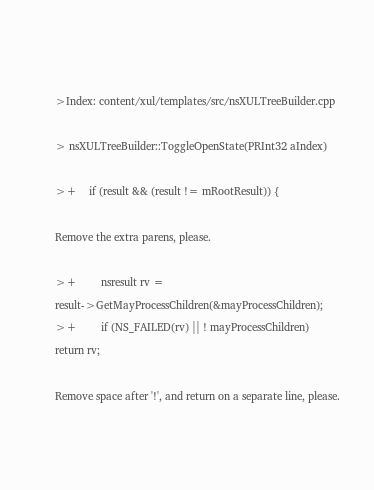>Index: content/xul/templates/src/nsXULTreeBuilder.cpp

> nsXULTreeBuilder::ToggleOpenState(PRInt32 aIndex)

>+    if (result && (result != mRootResult)) {

Remove the extra parens, please.

>+        nsresult rv = result->GetMayProcessChildren(&mayProcessChildren);
>+        if (NS_FAILED(rv) || ! mayProcessChildren) return rv;

Remove space after '!', and return on a separate line, please.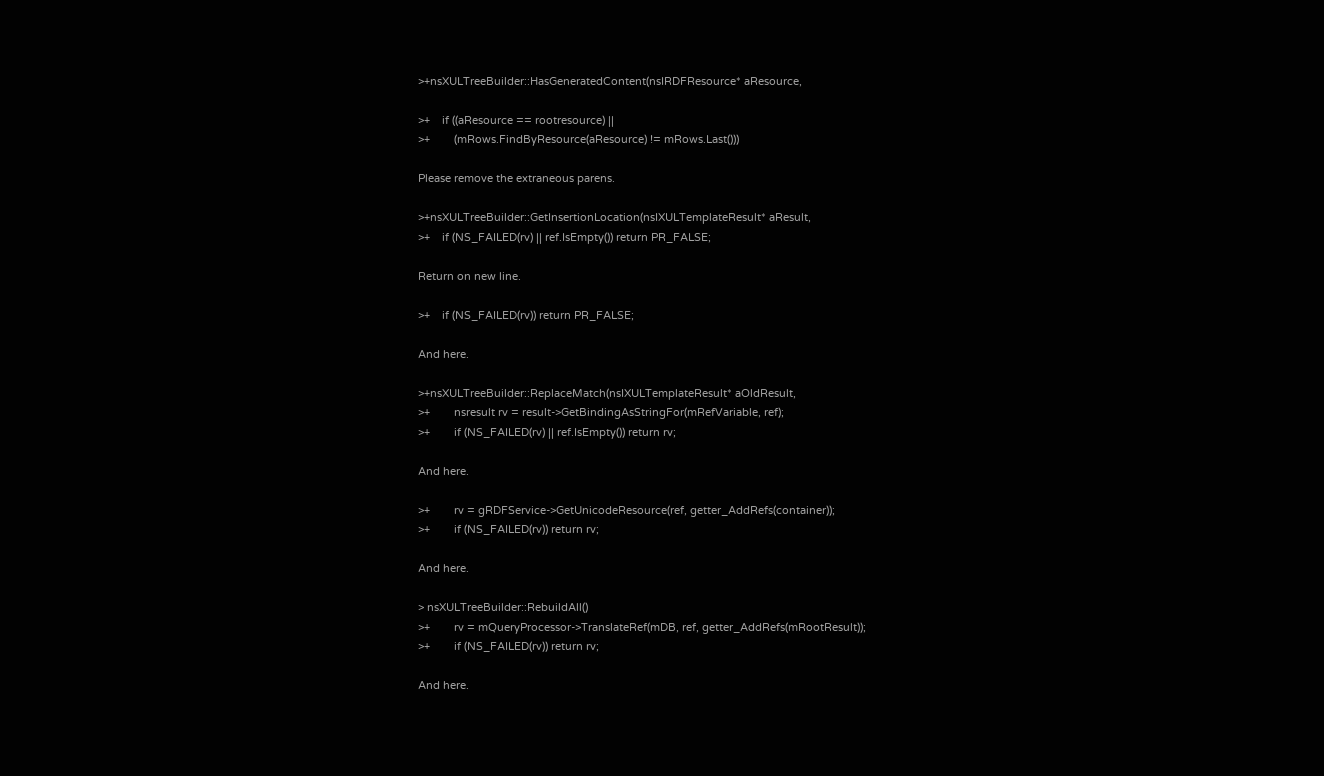>+nsXULTreeBuilder::HasGeneratedContent(nsIRDFResource* aResource,

>+    if ((aResource == rootresource) ||
>+        (mRows.FindByResource(aResource) != mRows.Last()))

Please remove the extraneous parens.

>+nsXULTreeBuilder::GetInsertionLocation(nsIXULTemplateResult* aResult,
>+    if (NS_FAILED(rv) || ref.IsEmpty()) return PR_FALSE;

Return on new line.

>+    if (NS_FAILED(rv)) return PR_FALSE;

And here.

>+nsXULTreeBuilder::ReplaceMatch(nsIXULTemplateResult* aOldResult,
>+        nsresult rv = result->GetBindingAsStringFor(mRefVariable, ref);
>+        if (NS_FAILED(rv) || ref.IsEmpty()) return rv;

And here.

>+        rv = gRDFService->GetUnicodeResource(ref, getter_AddRefs(container));
>+        if (NS_FAILED(rv)) return rv;

And here.

> nsXULTreeBuilder::RebuildAll()
>+        rv = mQueryProcessor->TranslateRef(mDB, ref, getter_AddRefs(mRootResult));
>+        if (NS_FAILED(rv)) return rv;

And here.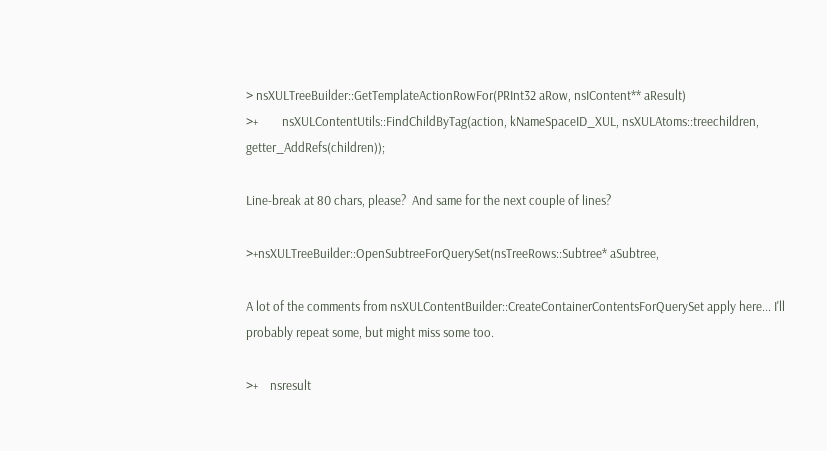> nsXULTreeBuilder::GetTemplateActionRowFor(PRInt32 aRow, nsIContent** aResult)
>+        nsXULContentUtils::FindChildByTag(action, kNameSpaceID_XUL, nsXULAtoms::treechildren, getter_AddRefs(children));

Line-break at 80 chars, please?  And same for the next couple of lines?

>+nsXULTreeBuilder::OpenSubtreeForQuerySet(nsTreeRows::Subtree* aSubtree,

A lot of the comments from nsXULContentBuilder::CreateContainerContentsForQuerySet apply here... I'll probably repeat some, but might miss some too.

>+    nsresult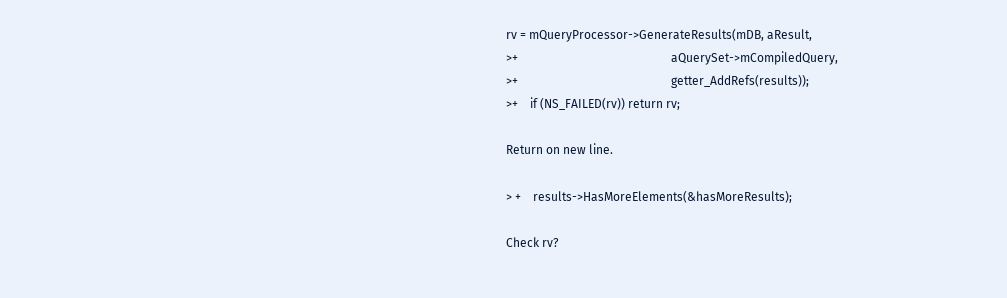rv = mQueryProcessor->GenerateResults(mDB, aResult,
>+                                                   aQuerySet->mCompiledQuery,
>+                                                   getter_AddRefs(results));
>+    if (NS_FAILED(rv)) return rv;

Return on new line.

> +    results->HasMoreElements(&hasMoreResults);

Check rv?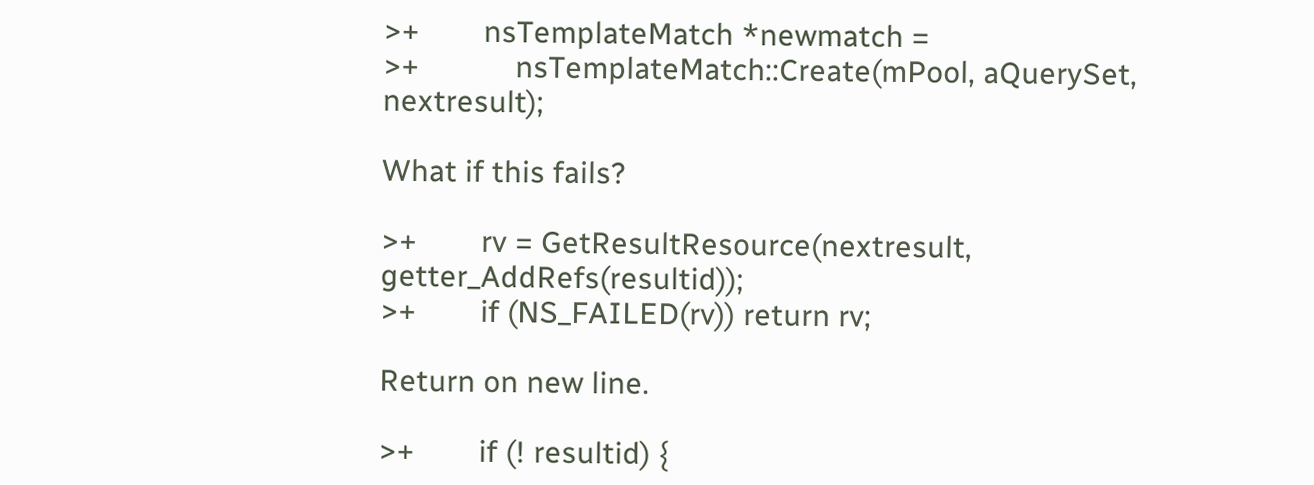>+        nsTemplateMatch *newmatch =
>+            nsTemplateMatch::Create(mPool, aQuerySet, nextresult);

What if this fails?

>+        rv = GetResultResource(nextresult, getter_AddRefs(resultid));
>+        if (NS_FAILED(rv)) return rv;

Return on new line.

>+        if (! resultid) {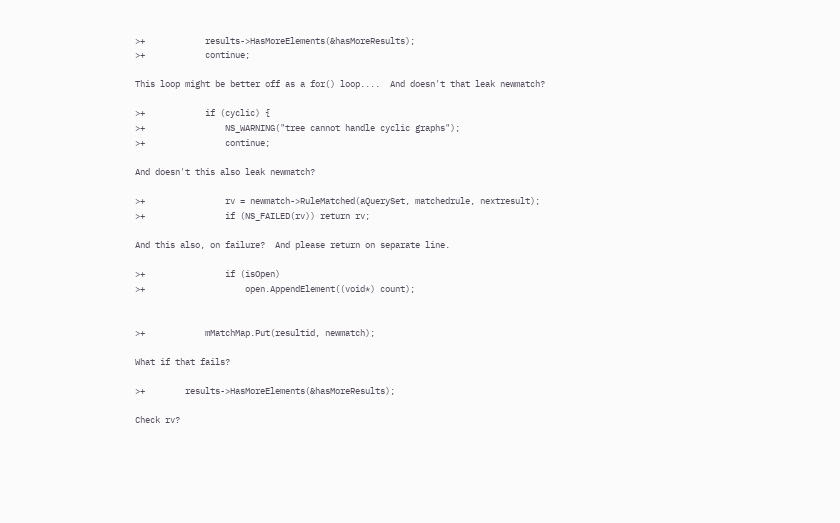>+            results->HasMoreElements(&hasMoreResults);
>+            continue;

This loop might be better off as a for() loop....  And doesn't that leak newmatch?

>+            if (cyclic) {
>+                NS_WARNING("tree cannot handle cyclic graphs");
>+                continue;

And doesn't this also leak newmatch?

>+                rv = newmatch->RuleMatched(aQuerySet, matchedrule, nextresult);
>+                if (NS_FAILED(rv)) return rv;

And this also, on failure?  And please return on separate line.

>+                if (isOpen)
>+                    open.AppendElement((void*) count);


>+            mMatchMap.Put(resultid, newmatch);

What if that fails?

>+        results->HasMoreElements(&hasMoreResults);

Check rv?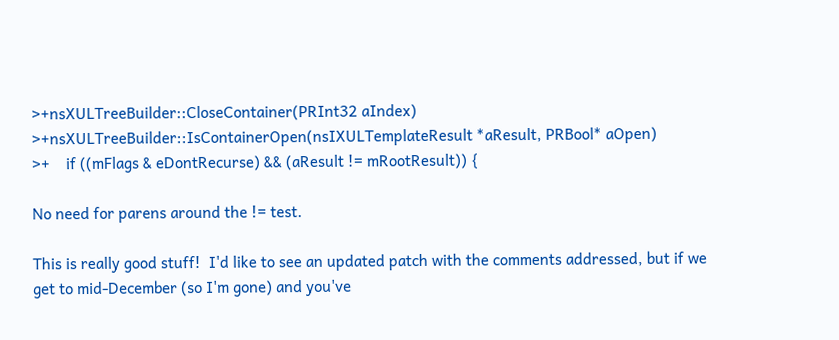>+nsXULTreeBuilder::CloseContainer(PRInt32 aIndex)
>+nsXULTreeBuilder::IsContainerOpen(nsIXULTemplateResult *aResult, PRBool* aOpen)
>+    if ((mFlags & eDontRecurse) && (aResult != mRootResult)) {

No need for parens around the != test.

This is really good stuff!  I'd like to see an updated patch with the comments addressed, but if we get to mid-December (so I'm gone) and you've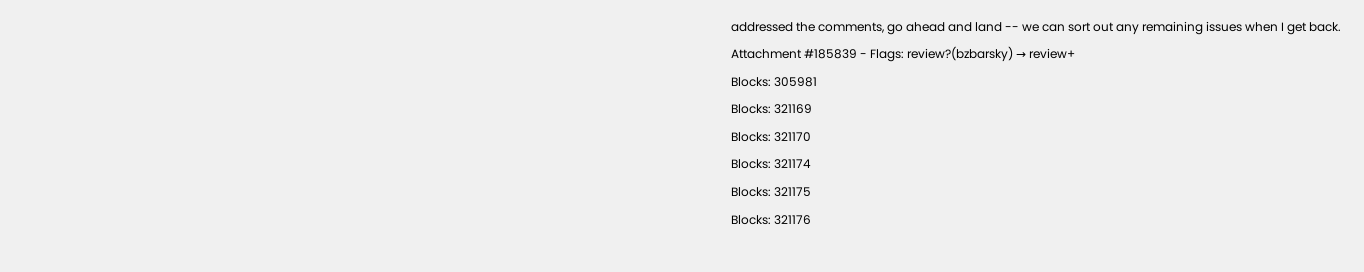addressed the comments, go ahead and land -- we can sort out any remaining issues when I get back.
Attachment #185839 - Flags: review?(bzbarsky) → review+
Blocks: 305981
Blocks: 321169
Blocks: 321170
Blocks: 321174
Blocks: 321175
Blocks: 321176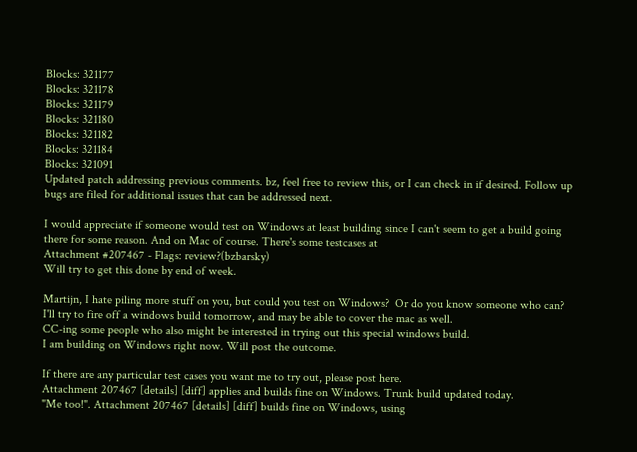Blocks: 321177
Blocks: 321178
Blocks: 321179
Blocks: 321180
Blocks: 321182
Blocks: 321184
Blocks: 321091
Updated patch addressing previous comments. bz, feel free to review this, or I can check in if desired. Follow up bugs are filed for additional issues that can be addressed next.

I would appreciate if someone would test on Windows at least building since I can't seem to get a build going there for some reason. And on Mac of course. There's some testcases at
Attachment #207467 - Flags: review?(bzbarsky)
Will try to get this done by end of week.

Martijn, I hate piling more stuff on you, but could you test on Windows?  Or do you know someone who can?
I'll try to fire off a windows build tomorrow, and may be able to cover the mac as well.
CC-ing some people who also might be interested in trying out this special windows build.
I am building on Windows right now. Will post the outcome.

If there are any particular test cases you want me to try out, please post here.
Attachment 207467 [details] [diff] applies and builds fine on Windows. Trunk build updated today.
"Me too!". Attachment 207467 [details] [diff] builds fine on Windows, using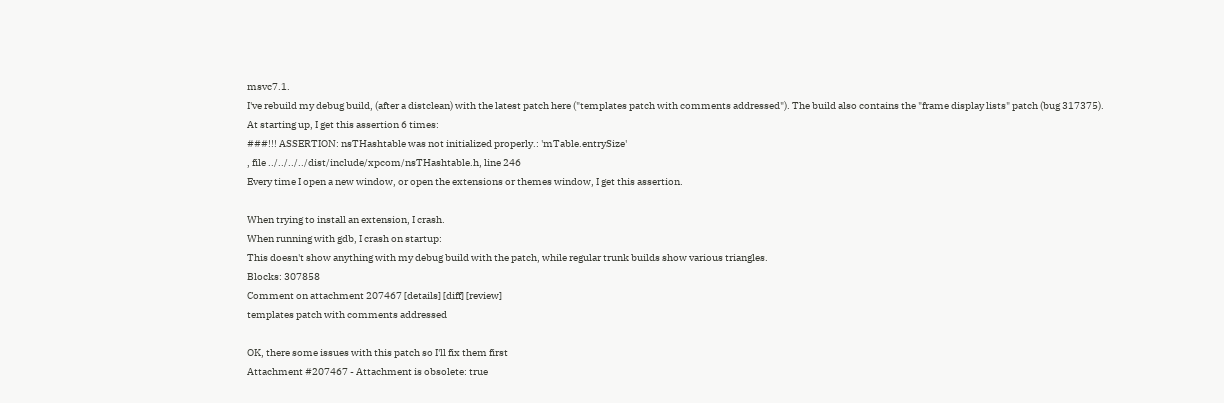msvc7.1.
I've rebuild my debug build, (after a distclean) with the latest patch here ("templates patch with comments addressed"). The build also contains the "frame display lists" patch (bug 317375).
At starting up, I get this assertion 6 times:
###!!! ASSERTION: nsTHashtable was not initialized properly.: 'mTable.entrySize'
, file ../../../../dist/include/xpcom/nsTHashtable.h, line 246
Every time I open a new window, or open the extensions or themes window, I get this assertion.

When trying to install an extension, I crash.
When running with gdb, I crash on startup:
This doesn't show anything with my debug build with the patch, while regular trunk builds show various triangles.
Blocks: 307858
Comment on attachment 207467 [details] [diff] [review]
templates patch with comments addressed

OK, there some issues with this patch so I'll fix them first
Attachment #207467 - Attachment is obsolete: true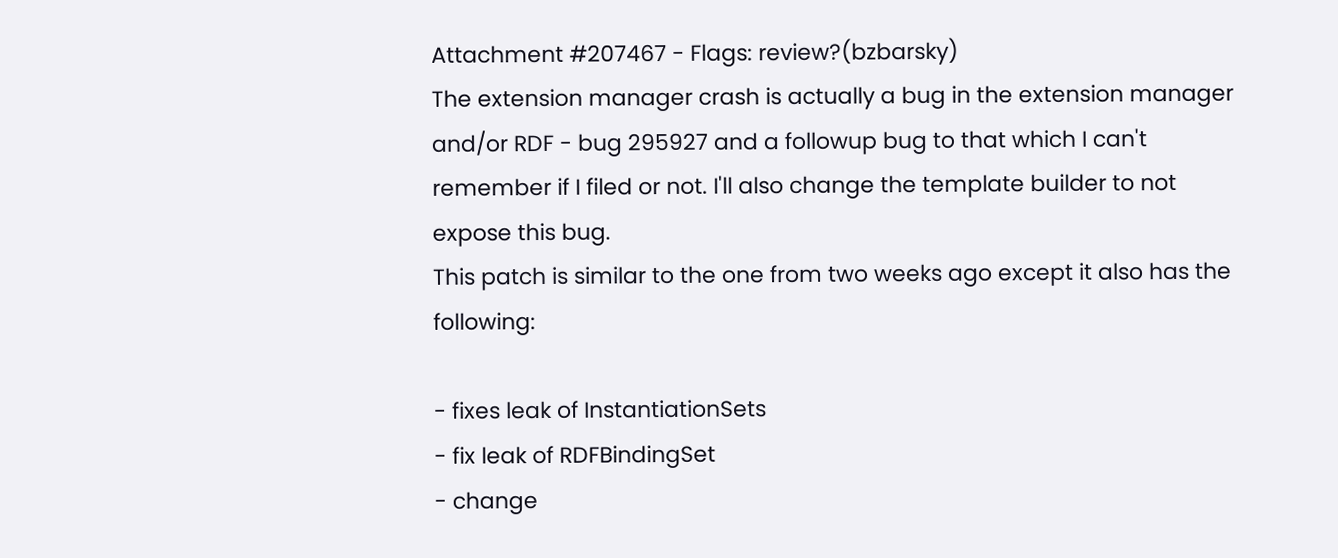Attachment #207467 - Flags: review?(bzbarsky)
The extension manager crash is actually a bug in the extension manager and/or RDF - bug 295927 and a followup bug to that which I can't remember if I filed or not. I'll also change the template builder to not expose this bug.
This patch is similar to the one from two weeks ago except it also has the following:

- fixes leak of InstantiationSets
- fix leak of RDFBindingSet
- change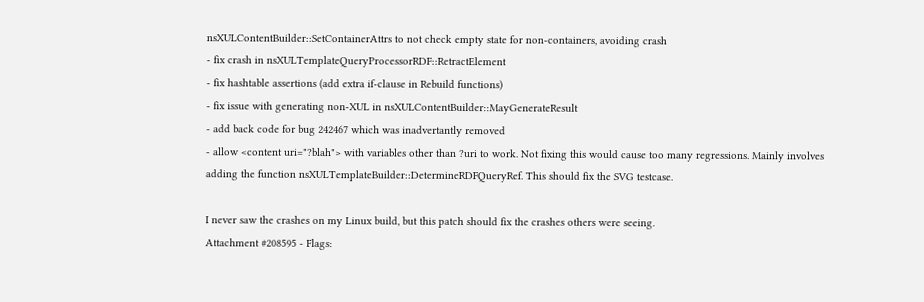nsXULContentBuilder::SetContainerAttrs to not check empty state for non-containers, avoiding crash
- fix crash in nsXULTemplateQueryProcessorRDF::RetractElement
- fix hashtable assertions (add extra if-clause in Rebuild functions)
- fix issue with generating non-XUL in nsXULContentBuilder::MayGenerateResult
- add back code for bug 242467 which was inadvertantly removed
- allow <content uri="?blah"> with variables other than ?uri to work. Not fixing this would cause too many regressions. Mainly involves adding the function nsXULTemplateBuilder::DetermineRDFQueryRef. This should fix the SVG testcase.

I never saw the crashes on my Linux build, but this patch should fix the crashes others were seeing.
Attachment #208595 - Flags: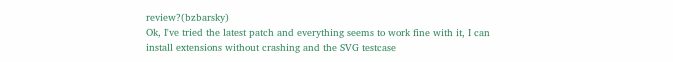review?(bzbarsky)
Ok, I've tried the latest patch and everything seems to work fine with it, I can install extensions without crashing and the SVG testcase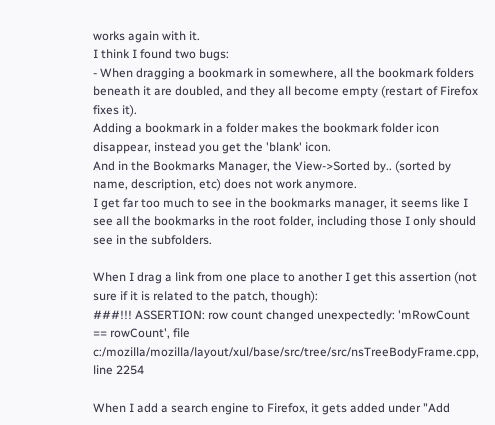works again with it.
I think I found two bugs:
- When dragging a bookmark in somewhere, all the bookmark folders beneath it are doubled, and they all become empty (restart of Firefox fixes it).
Adding a bookmark in a folder makes the bookmark folder icon disappear, instead you get the 'blank' icon.
And in the Bookmarks Manager, the View->Sorted by.. (sorted by name, description, etc) does not work anymore.
I get far too much to see in the bookmarks manager, it seems like I see all the bookmarks in the root folder, including those I only should see in the subfolders.

When I drag a link from one place to another I get this assertion (not sure if it is related to the patch, though):
###!!! ASSERTION: row count changed unexpectedly: 'mRowCount == rowCount', file
c:/mozilla/mozilla/layout/xul/base/src/tree/src/nsTreeBodyFrame.cpp, line 2254

When I add a search engine to Firefox, it gets added under "Add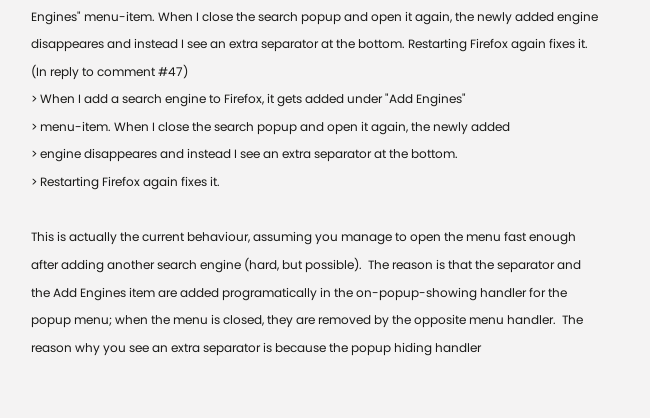Engines" menu-item. When I close the search popup and open it again, the newly added engine disappeares and instead I see an extra separator at the bottom. Restarting Firefox again fixes it.
(In reply to comment #47)
> When I add a search engine to Firefox, it gets added under "Add Engines"
> menu-item. When I close the search popup and open it again, the newly added
> engine disappeares and instead I see an extra separator at the bottom.
> Restarting Firefox again fixes it.

This is actually the current behaviour, assuming you manage to open the menu fast enough after adding another search engine (hard, but possible).  The reason is that the separator and the Add Engines item are added programatically in the on-popup-showing handler for the popup menu; when the menu is closed, they are removed by the opposite menu handler.  The reason why you see an extra separator is because the popup hiding handler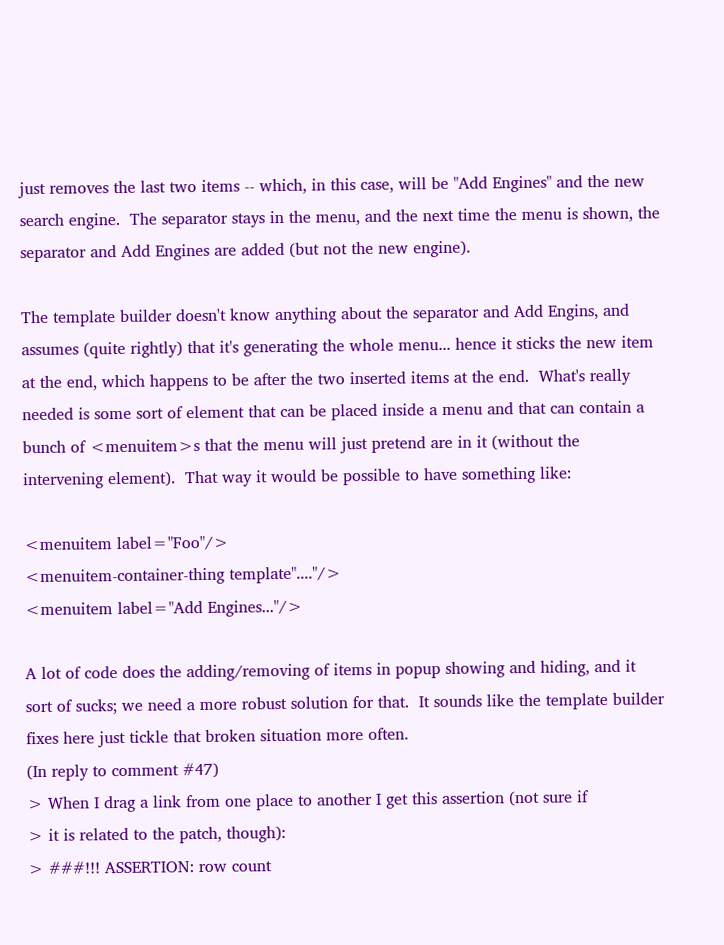just removes the last two items -- which, in this case, will be "Add Engines" and the new search engine.  The separator stays in the menu, and the next time the menu is shown, the separator and Add Engines are added (but not the new engine).

The template builder doesn't know anything about the separator and Add Engins, and assumes (quite rightly) that it's generating the whole menu... hence it sticks the new item at the end, which happens to be after the two inserted items at the end.  What's really needed is some sort of element that can be placed inside a menu and that can contain a bunch of <menuitem>s that the menu will just pretend are in it (without the intervening element).  That way it would be possible to have something like:

<menuitem label="Foo"/>
<menuitem-container-thing template"...."/>
<menuitem label="Add Engines..."/>

A lot of code does the adding/removing of items in popup showing and hiding, and it sort of sucks; we need a more robust solution for that.  It sounds like the template builder fixes here just tickle that broken situation more often.
(In reply to comment #47)
> When I drag a link from one place to another I get this assertion (not sure if
> it is related to the patch, though):
> ###!!! ASSERTION: row count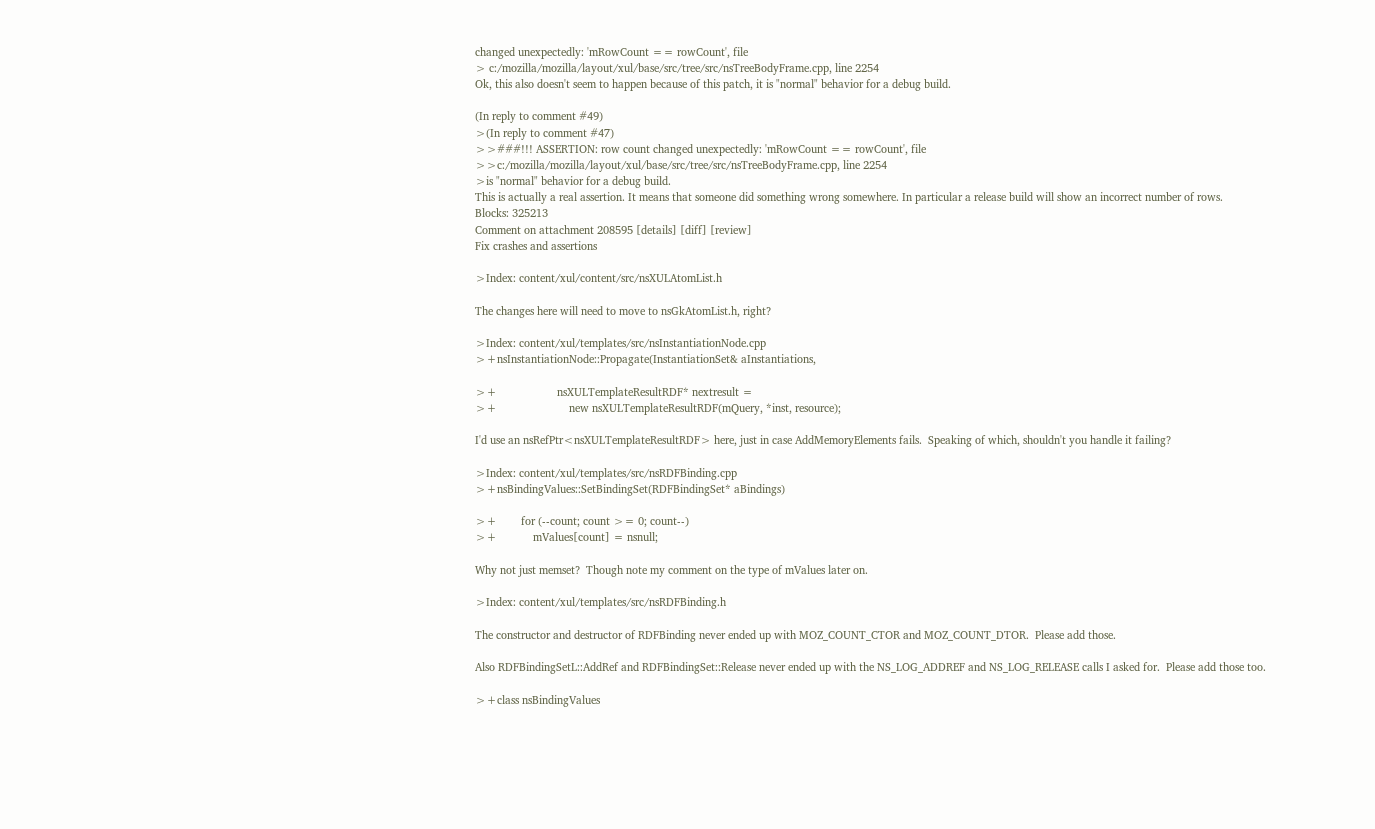changed unexpectedly: 'mRowCount == rowCount', file
> c:/mozilla/mozilla/layout/xul/base/src/tree/src/nsTreeBodyFrame.cpp, line 2254
Ok, this also doesn't seem to happen because of this patch, it is "normal" behavior for a debug build.

(In reply to comment #49)
>(In reply to comment #47)
>>###!!! ASSERTION: row count changed unexpectedly: 'mRowCount == rowCount', file
>>c:/mozilla/mozilla/layout/xul/base/src/tree/src/nsTreeBodyFrame.cpp, line 2254
>is "normal" behavior for a debug build.
This is actually a real assertion. It means that someone did something wrong somewhere. In particular a release build will show an incorrect number of rows.
Blocks: 325213
Comment on attachment 208595 [details] [diff] [review]
Fix crashes and assertions

>Index: content/xul/content/src/nsXULAtomList.h

The changes here will need to move to nsGkAtomList.h, right?

>Index: content/xul/templates/src/nsInstantiationNode.cpp
>+nsInstantiationNode::Propagate(InstantiationSet& aInstantiations,

>+                    nsXULTemplateResultRDF* nextresult =
>+                        new nsXULTemplateResultRDF(mQuery, *inst, resource);

I'd use an nsRefPtr<nsXULTemplateResultRDF> here, just in case AddMemoryElements fails.  Speaking of which, shouldn't you handle it failing?

>Index: content/xul/templates/src/nsRDFBinding.cpp
>+nsBindingValues::SetBindingSet(RDFBindingSet* aBindings)

>+        for (--count; count >= 0; count--)
>+            mValues[count] = nsnull;

Why not just memset?  Though note my comment on the type of mValues later on.

>Index: content/xul/templates/src/nsRDFBinding.h

The constructor and destructor of RDFBinding never ended up with MOZ_COUNT_CTOR and MOZ_COUNT_DTOR.  Please add those.

Also RDFBindingSetL::AddRef and RDFBindingSet::Release never ended up with the NS_LOG_ADDREF and NS_LOG_RELEASE calls I asked for.  Please add those too.

>+class nsBindingValues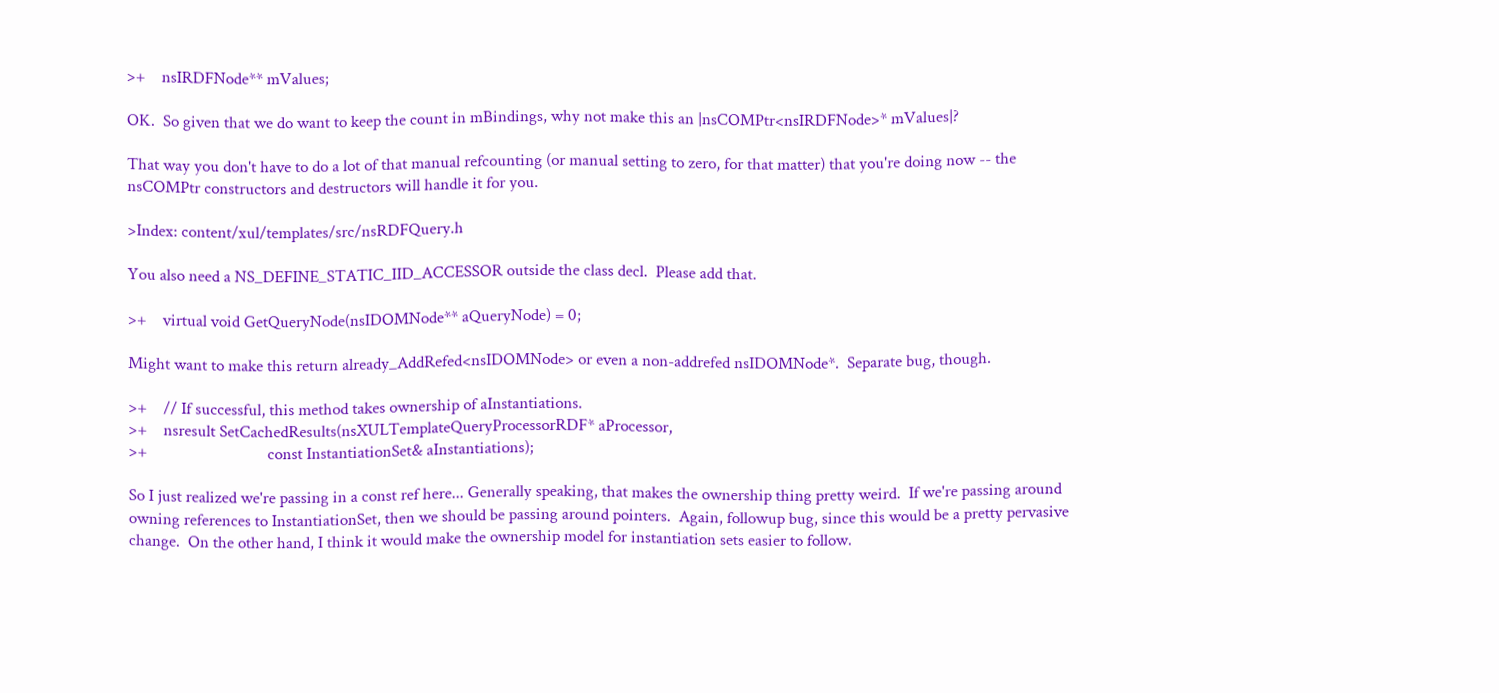>+    nsIRDFNode** mValues;

OK.  So given that we do want to keep the count in mBindings, why not make this an |nsCOMPtr<nsIRDFNode>* mValues|?

That way you don't have to do a lot of that manual refcounting (or manual setting to zero, for that matter) that you're doing now -- the nsCOMPtr constructors and destructors will handle it for you.

>Index: content/xul/templates/src/nsRDFQuery.h

You also need a NS_DEFINE_STATIC_IID_ACCESSOR outside the class decl.  Please add that.

>+    virtual void GetQueryNode(nsIDOMNode** aQueryNode) = 0;

Might want to make this return already_AddRefed<nsIDOMNode> or even a non-addrefed nsIDOMNode*.  Separate bug, though.

>+    // If successful, this method takes ownership of aInstantiations.
>+    nsresult SetCachedResults(nsXULTemplateQueryProcessorRDF* aProcessor,
>+                              const InstantiationSet& aInstantiations);

So I just realized we're passing in a const ref here... Generally speaking, that makes the ownership thing pretty weird.  If we're passing around owning references to InstantiationSet, then we should be passing around pointers.  Again, followup bug, since this would be a pretty pervasive change.  On the other hand, I think it would make the ownership model for instantiation sets easier to follow.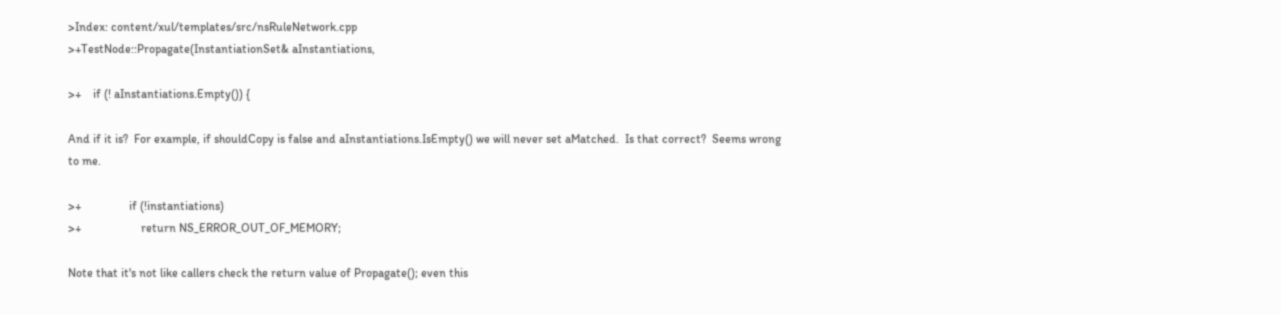>Index: content/xul/templates/src/nsRuleNetwork.cpp
>+TestNode::Propagate(InstantiationSet& aInstantiations,

>+    if (! aInstantiations.Empty()) {

And if it is?  For example, if shouldCopy is false and aInstantiations.IsEmpty() we will never set aMatched.  Is that correct?  Seems wrong to me.

>+                if (!instantiations)
>+                    return NS_ERROR_OUT_OF_MEMORY;

Note that it's not like callers check the return value of Propagate(); even this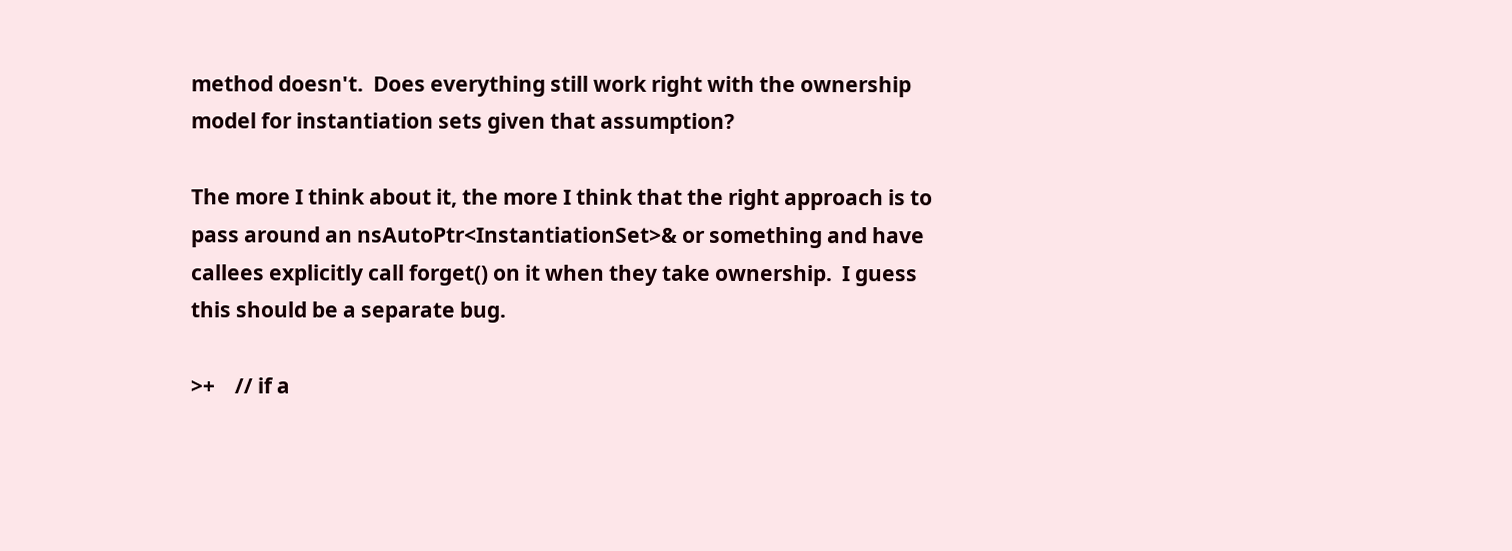method doesn't.  Does everything still work right with the ownership model for instantiation sets given that assumption?

The more I think about it, the more I think that the right approach is to pass around an nsAutoPtr<InstantiationSet>& or something and have callees explicitly call forget() on it when they take ownership.  I guess this should be a separate bug.

>+    // if a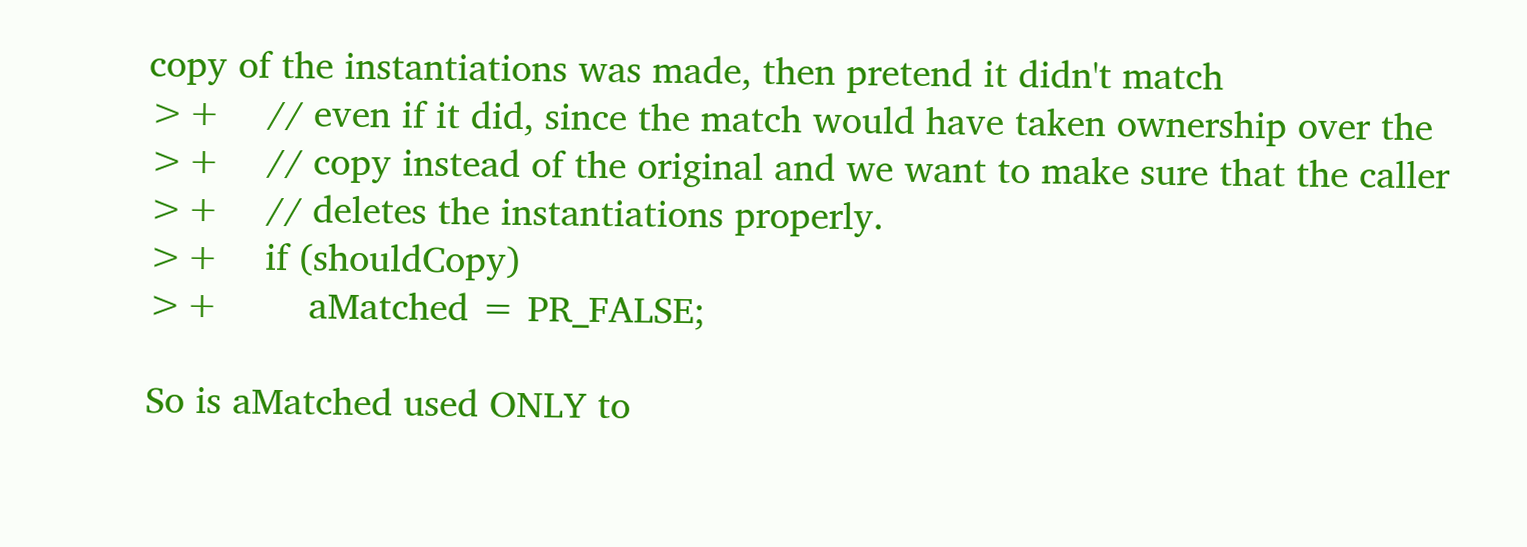copy of the instantiations was made, then pretend it didn't match
>+    // even if it did, since the match would have taken ownership over the
>+    // copy instead of the original and we want to make sure that the caller
>+    // deletes the instantiations properly.
>+    if (shouldCopy)
>+        aMatched = PR_FALSE;

So is aMatched used ONLY to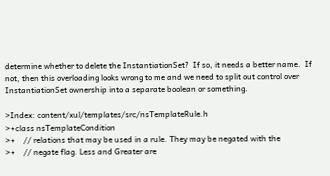determine whether to delete the InstantiationSet?  If so, it needs a better name.  If not, then this overloading looks wrong to me and we need to split out control over InstantiationSet ownership into a separate boolean or something.

>Index: content/xul/templates/src/nsTemplateRule.h
>+class nsTemplateCondition
>+    // relations that may be used in a rule. They may be negated with the
>+    // negate flag. Less and Greater are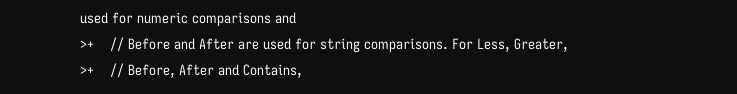used for numeric comparisons and
>+    // Before and After are used for string comparisons. For Less, Greater,
>+    // Before, After and Contains,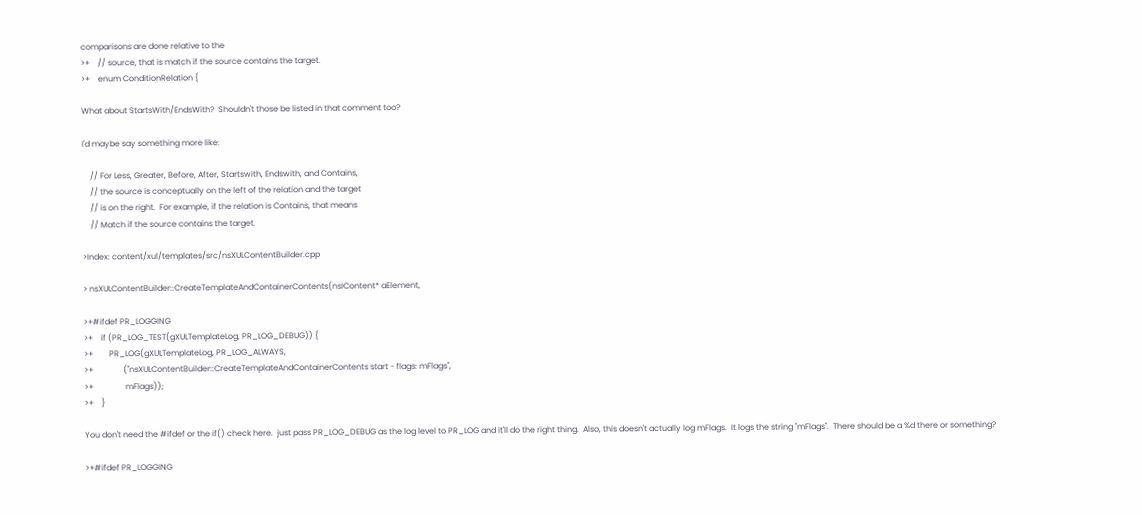comparisons are done relative to the
>+    // source, that is match if the source contains the target.
>+    enum ConditionRelation {

What about StartsWith/EndsWith?  Shouldn't those be listed in that comment too?

I'd maybe say something more like:

    // For Less, Greater, Before, After, Startswith, Endswith, and Contains,
    // the source is conceptually on the left of the relation and the target
    // is on the right.  For example, if the relation is Contains, that means
    // Match if the source contains the target.

>Index: content/xul/templates/src/nsXULContentBuilder.cpp

> nsXULContentBuilder::CreateTemplateAndContainerContents(nsIContent* aElement,

>+#ifdef PR_LOGGING
>+    if (PR_LOG_TEST(gXULTemplateLog, PR_LOG_DEBUG)) {
>+        PR_LOG(gXULTemplateLog, PR_LOG_ALWAYS,
>+               ("nsXULContentBuilder::CreateTemplateAndContainerContents start - flags: mFlags",
>+                mFlags));
>+    }

You don't need the #ifdef or the if() check here.  just pass PR_LOG_DEBUG as the log level to PR_LOG and it'll do the right thing.  Also, this doesn't actually log mFlags.  It logs the string "mFlags".  There should be a %d there or something?

>+#ifdef PR_LOGGING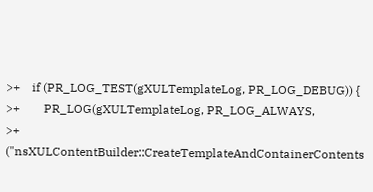>+    if (PR_LOG_TEST(gXULTemplateLog, PR_LOG_DEBUG)) {
>+        PR_LOG(gXULTemplateLog, PR_LOG_ALWAYS,
>+               ("nsXULContentBuilder::CreateTemplateAndContainerContents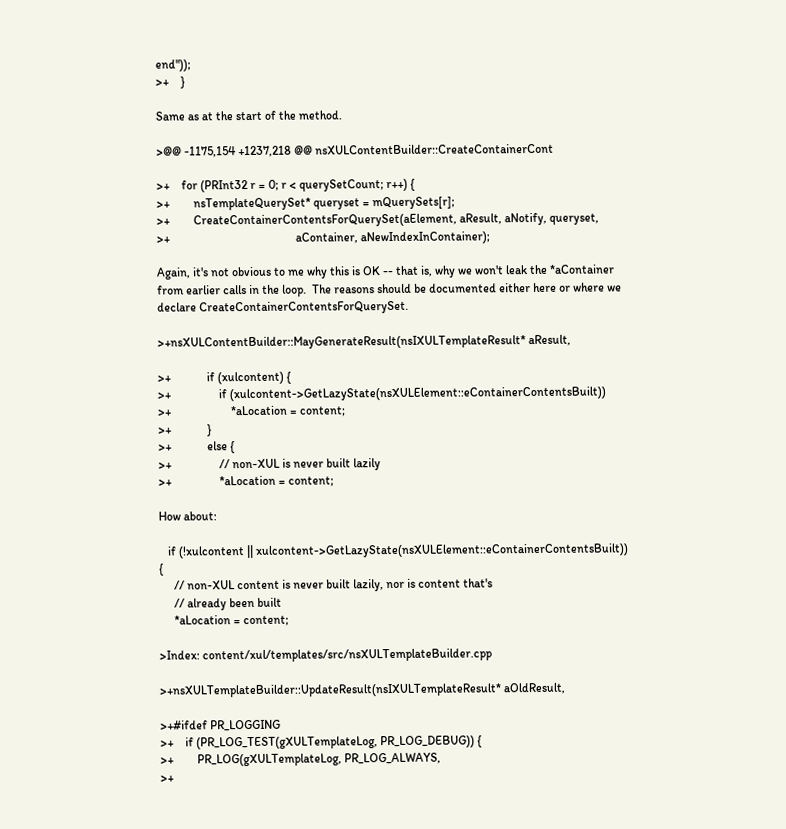end"));
>+    }

Same as at the start of the method.

>@@ -1175,154 +1237,218 @@ nsXULContentBuilder::CreateContainerCont

>+    for (PRInt32 r = 0; r < querySetCount; r++) {
>+        nsTemplateQuerySet* queryset = mQuerySets[r];
>+        CreateContainerContentsForQuerySet(aElement, aResult, aNotify, queryset,
>+                                          aContainer, aNewIndexInContainer);

Again, it's not obvious to me why this is OK -- that is, why we won't leak the *aContainer from earlier calls in the loop.  The reasons should be documented either here or where we declare CreateContainerContentsForQuerySet.

>+nsXULContentBuilder::MayGenerateResult(nsIXULTemplateResult* aResult,

>+            if (xulcontent) {
>+                if (xulcontent->GetLazyState(nsXULElement::eContainerContentsBuilt))
>+                    *aLocation = content;
>+            }
>+            else {
>+                // non-XUL is never built lazily
>+                *aLocation = content;

How about:

   if (!xulcontent || xulcontent->GetLazyState(nsXULElement::eContainerContentsBuilt)) {
     // non-XUL content is never built lazily, nor is content that's
     // already been built
     *aLocation = content;

>Index: content/xul/templates/src/nsXULTemplateBuilder.cpp

>+nsXULTemplateBuilder::UpdateResult(nsIXULTemplateResult* aOldResult,

>+#ifdef PR_LOGGING
>+    if (PR_LOG_TEST(gXULTemplateLog, PR_LOG_DEBUG)) {
>+        PR_LOG(gXULTemplateLog, PR_LOG_ALWAYS,
>+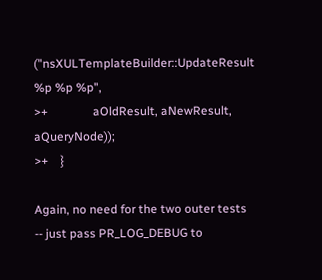("nsXULTemplateBuilder::UpdateResult %p %p %p",
>+               aOldResult, aNewResult, aQueryNode));
>+    }

Again, no need for the two outer tests -- just pass PR_LOG_DEBUG to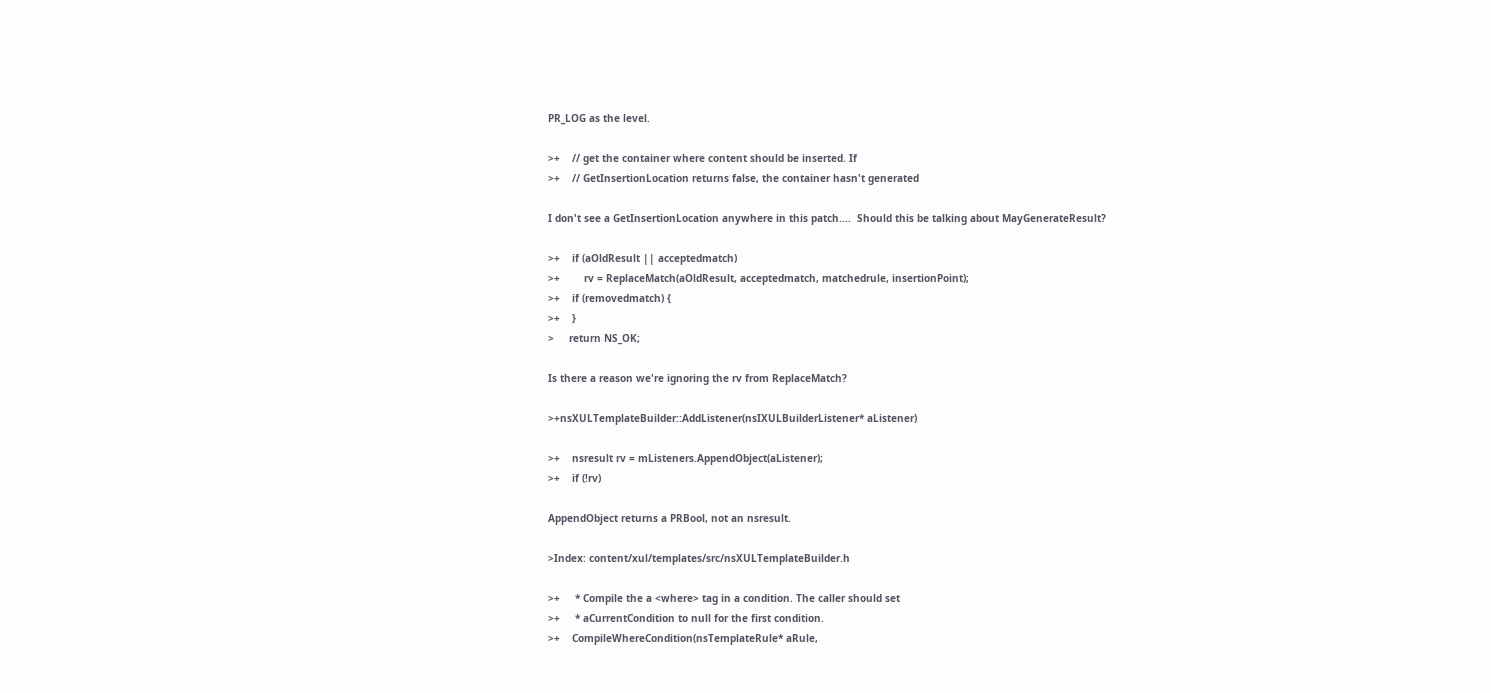PR_LOG as the level.

>+    // get the container where content should be inserted. If
>+    // GetInsertionLocation returns false, the container hasn't generated

I don't see a GetInsertionLocation anywhere in this patch....  Should this be talking about MayGenerateResult?

>+    if (aOldResult || acceptedmatch)
>+        rv = ReplaceMatch(aOldResult, acceptedmatch, matchedrule, insertionPoint);
>+    if (removedmatch) {
>+    }
>     return NS_OK;

Is there a reason we're ignoring the rv from ReplaceMatch?

>+nsXULTemplateBuilder::AddListener(nsIXULBuilderListener* aListener)

>+    nsresult rv = mListeners.AppendObject(aListener);
>+    if (!rv)

AppendObject returns a PRBool, not an nsresult.

>Index: content/xul/templates/src/nsXULTemplateBuilder.h

>+     * Compile the a <where> tag in a condition. The caller should set
>+     * aCurrentCondition to null for the first condition.
>+    CompileWhereCondition(nsTemplateRule* aRule,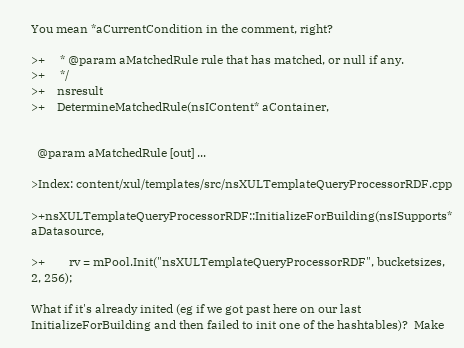You mean *aCurrentCondition in the comment, right?

>+     * @param aMatchedRule rule that has matched, or null if any.
>+     */
>+    nsresult
>+    DetermineMatchedRule(nsIContent* aContainer,


  @param aMatchedRule [out] ...

>Index: content/xul/templates/src/nsXULTemplateQueryProcessorRDF.cpp

>+nsXULTemplateQueryProcessorRDF::InitializeForBuilding(nsISupports* aDatasource,

>+        rv = mPool.Init("nsXULTemplateQueryProcessorRDF", bucketsizes, 2, 256);

What if it's already inited (eg if we got past here on our last InitializeForBuilding and then failed to init one of the hashtables)?  Make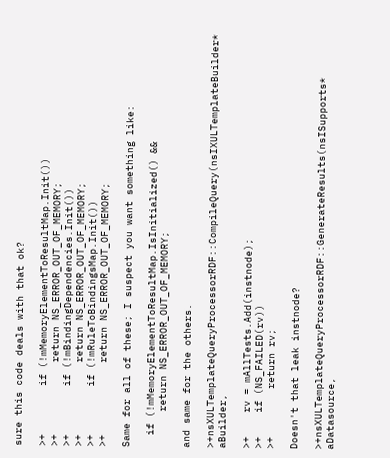sure this code deals with that ok?

>+        if (!mMemoryElementToResultMap.Init())
>+            return NS_ERROR_OUT_OF_MEMORY;
>+        if (!mBindingDependencies.Init())
>+            return NS_ERROR_OUT_OF_MEMORY;
>+        if (!mRuleToBindingsMap.Init())
>+            return NS_ERROR_OUT_OF_MEMORY;

Same for all of these; I suspect you want something like:

  if (!mMemoryElementToResultMap.IsInitialized() &&
      return NS_ERROR_OUT_OF_MEMORY;

and same for the others.

>+nsXULTemplateQueryProcessorRDF::CompileQuery(nsIXULTemplateBuilder* aBuilder,

>+    rv = mAllTests.Add(instnode);
>+    if (NS_FAILED(rv))
>+        return rv;

Doesn't that leak instnode?

>+nsXULTemplateQueryProcessorRDF::GenerateResults(nsISupports* aDatasource,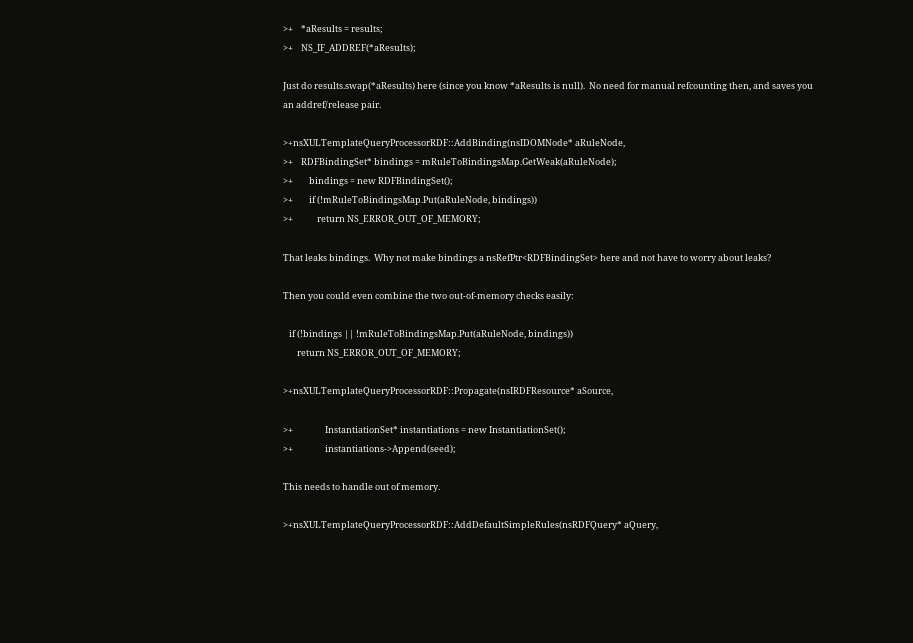>+    *aResults = results;
>+    NS_IF_ADDREF(*aResults);

Just do results.swap(*aResults) here (since you know *aResults is null).  No need for manual refcounting then, and saves you an addref/release pair.

>+nsXULTemplateQueryProcessorRDF::AddBinding(nsIDOMNode* aRuleNode,
>+    RDFBindingSet* bindings = mRuleToBindingsMap.GetWeak(aRuleNode);
>+        bindings = new RDFBindingSet();
>+        if (!mRuleToBindingsMap.Put(aRuleNode, bindings))
>+            return NS_ERROR_OUT_OF_MEMORY;

That leaks bindings.  Why not make bindings a nsRefPtr<RDFBindingSet> here and not have to worry about leaks?

Then you could even combine the two out-of-memory checks easily:

   if (!bindings || !mRuleToBindingsMap.Put(aRuleNode, bindings))
       return NS_ERROR_OUT_OF_MEMORY;

>+nsXULTemplateQueryProcessorRDF::Propagate(nsIRDFResource* aSource,

>+                InstantiationSet* instantiations = new InstantiationSet();
>+                instantiations->Append(seed);

This needs to handle out of memory.

>+nsXULTemplateQueryProcessorRDF::AddDefaultSimpleRules(nsRDFQuery* aQuery,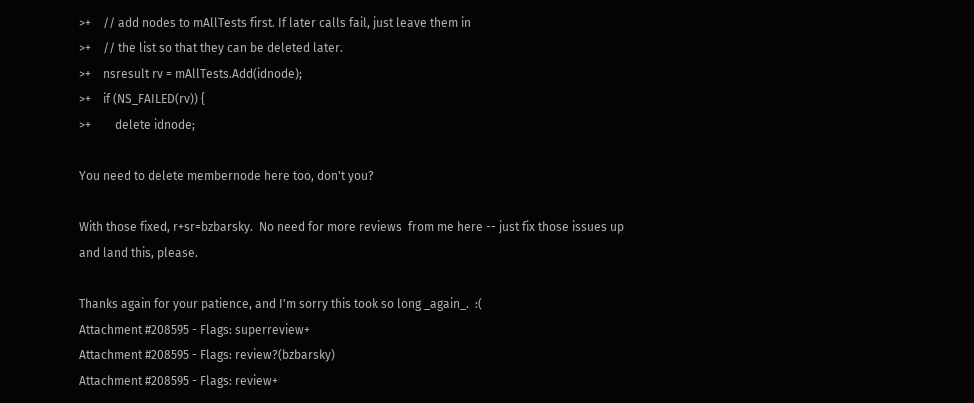>+    // add nodes to mAllTests first. If later calls fail, just leave them in
>+    // the list so that they can be deleted later.
>+    nsresult rv = mAllTests.Add(idnode);
>+    if (NS_FAILED(rv)) {
>+        delete idnode;

You need to delete membernode here too, don't you?

With those fixed, r+sr=bzbarsky.  No need for more reviews  from me here -- just fix those issues up and land this, please.

Thanks again for your patience, and I'm sorry this took so long _again_.  :(
Attachment #208595 - Flags: superreview+
Attachment #208595 - Flags: review?(bzbarsky)
Attachment #208595 - Flags: review+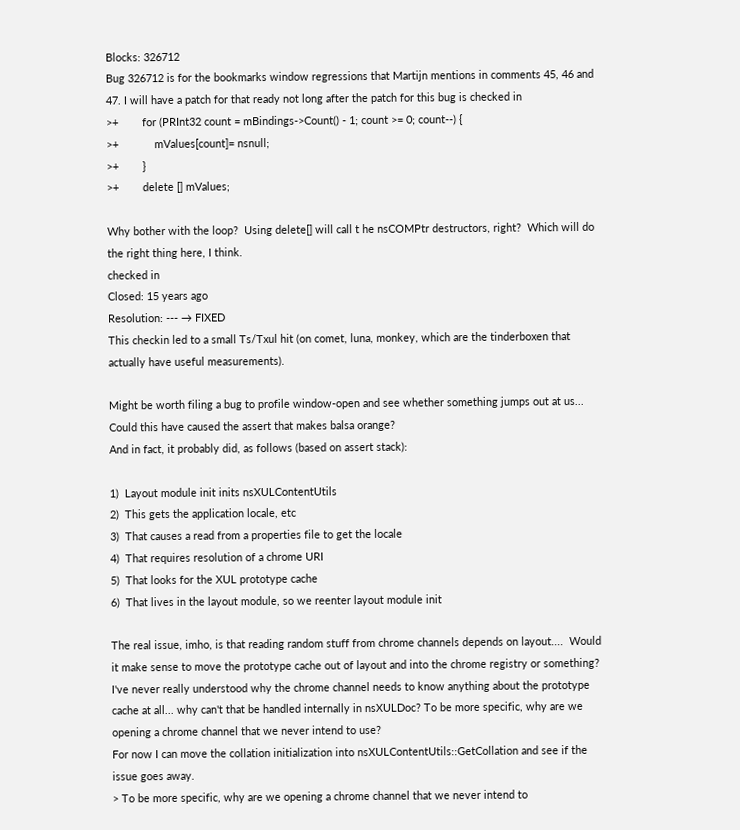Blocks: 326712
Bug 326712 is for the bookmarks window regressions that Martijn mentions in comments 45, 46 and 47. I will have a patch for that ready not long after the patch for this bug is checked in
>+        for (PRInt32 count = mBindings->Count() - 1; count >= 0; count--) {
>+            mValues[count]= nsnull;
>+        }
>+        delete [] mValues;

Why bother with the loop?  Using delete[] will call t he nsCOMPtr destructors, right?  Which will do the right thing here, I think.
checked in
Closed: 15 years ago
Resolution: --- → FIXED
This checkin led to a small Ts/Txul hit (on comet, luna, monkey, which are the tinderboxen that actually have useful measurements).

Might be worth filing a bug to profile window-open and see whether something jumps out at us...
Could this have caused the assert that makes balsa orange?
And in fact, it probably did, as follows (based on assert stack):

1)  Layout module init inits nsXULContentUtils
2)  This gets the application locale, etc
3)  That causes a read from a properties file to get the locale
4)  That requires resolution of a chrome URI
5)  That looks for the XUL prototype cache
6)  That lives in the layout module, so we reenter layout module init

The real issue, imho, is that reading random stuff from chrome channels depends on layout....  Would it make sense to move the prototype cache out of layout and into the chrome registry or something?
I've never really understood why the chrome channel needs to know anything about the prototype cache at all... why can't that be handled internally in nsXULDoc? To be more specific, why are we opening a chrome channel that we never intend to use?
For now I can move the collation initialization into nsXULContentUtils::GetCollation and see if the issue goes away.
> To be more specific, why are we opening a chrome channel that we never intend to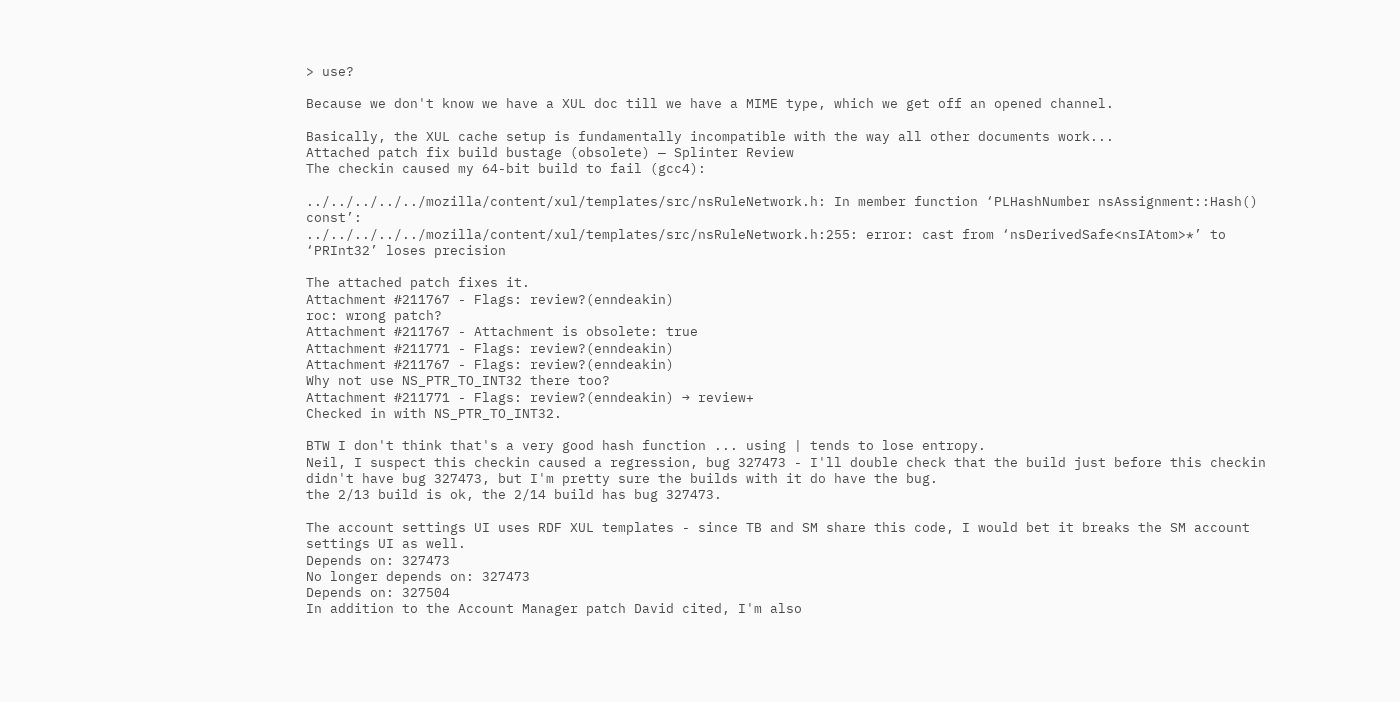> use?

Because we don't know we have a XUL doc till we have a MIME type, which we get off an opened channel.

Basically, the XUL cache setup is fundamentally incompatible with the way all other documents work...
Attached patch fix build bustage (obsolete) — Splinter Review
The checkin caused my 64-bit build to fail (gcc4):

../../../../../mozilla/content/xul/templates/src/nsRuleNetwork.h: In member function ‘PLHashNumber nsAssignment::Hash() const’:
../../../../../mozilla/content/xul/templates/src/nsRuleNetwork.h:255: error: cast from ‘nsDerivedSafe<nsIAtom>*’ to ‘PRInt32’ loses precision

The attached patch fixes it.
Attachment #211767 - Flags: review?(enndeakin)
roc: wrong patch?
Attachment #211767 - Attachment is obsolete: true
Attachment #211771 - Flags: review?(enndeakin)
Attachment #211767 - Flags: review?(enndeakin)
Why not use NS_PTR_TO_INT32 there too?
Attachment #211771 - Flags: review?(enndeakin) → review+
Checked in with NS_PTR_TO_INT32.

BTW I don't think that's a very good hash function ... using | tends to lose entropy.
Neil, I suspect this checkin caused a regression, bug 327473 - I'll double check that the build just before this checkin didn't have bug 327473, but I'm pretty sure the builds with it do have the bug.
the 2/13 build is ok, the 2/14 build has bug 327473.

The account settings UI uses RDF XUL templates - since TB and SM share this code, I would bet it breaks the SM account settings UI as well.
Depends on: 327473
No longer depends on: 327473
Depends on: 327504
In addition to the Account Manager patch David cited, I'm also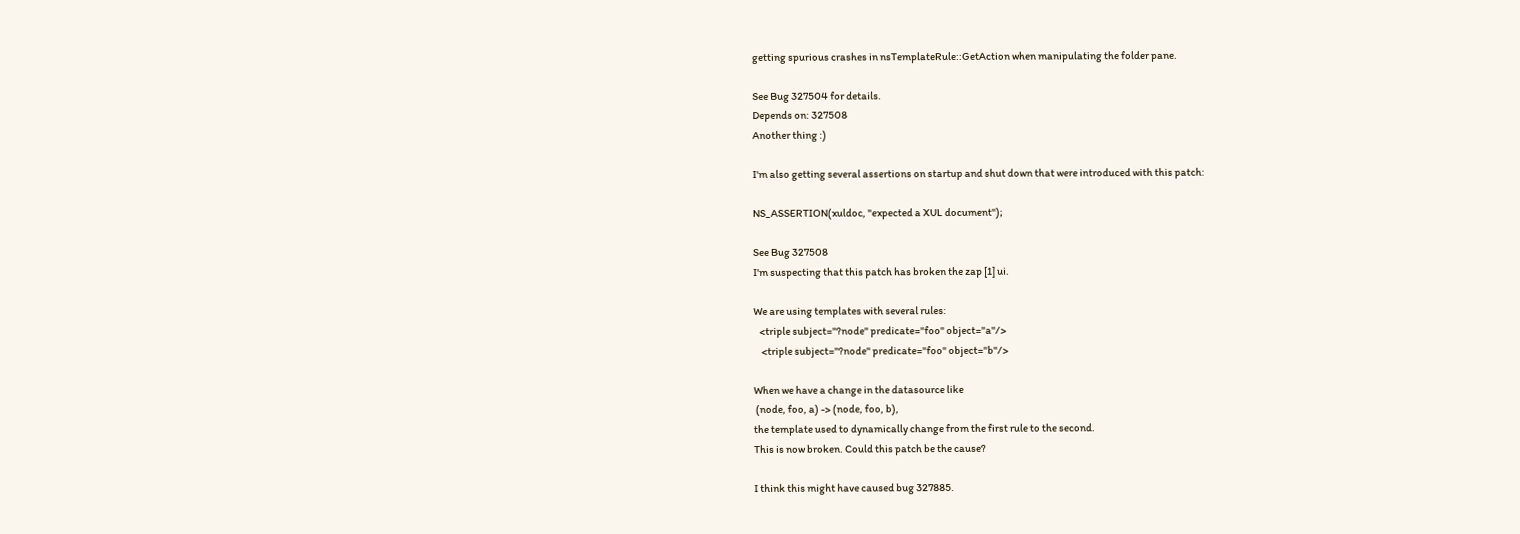getting spurious crashes in nsTemplateRule::GetAction when manipulating the folder pane.

See Bug 327504 for details.
Depends on: 327508
Another thing :)

I'm also getting several assertions on startup and shut down that were introduced with this patch:

NS_ASSERTION(xuldoc, "expected a XUL document");

See Bug 327508
I'm suspecting that this patch has broken the zap [1] ui.

We are using templates with several rules:
   <triple subject="?node" predicate="foo" object="a"/>
    <triple subject="?node" predicate="foo" object="b"/>

When we have a change in the datasource like
 (node, foo, a) -> (node, foo, b),
the template used to dynamically change from the first rule to the second.
This is now broken. Could this patch be the cause?

I think this might have caused bug 327885.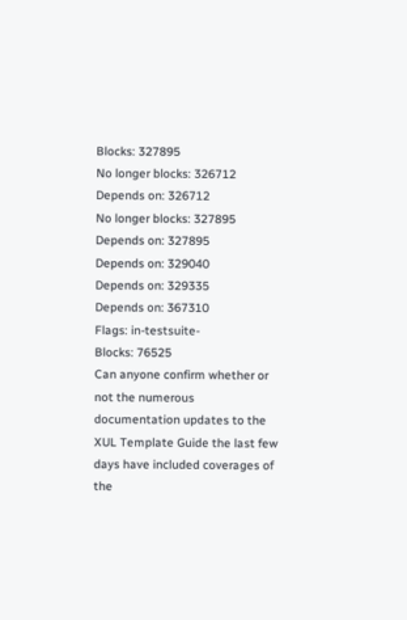Blocks: 327895
No longer blocks: 326712
Depends on: 326712
No longer blocks: 327895
Depends on: 327895
Depends on: 329040
Depends on: 329335
Depends on: 367310
Flags: in-testsuite-
Blocks: 76525
Can anyone confirm whether or not the numerous documentation updates to the XUL Template Guide the last few days have included coverages of the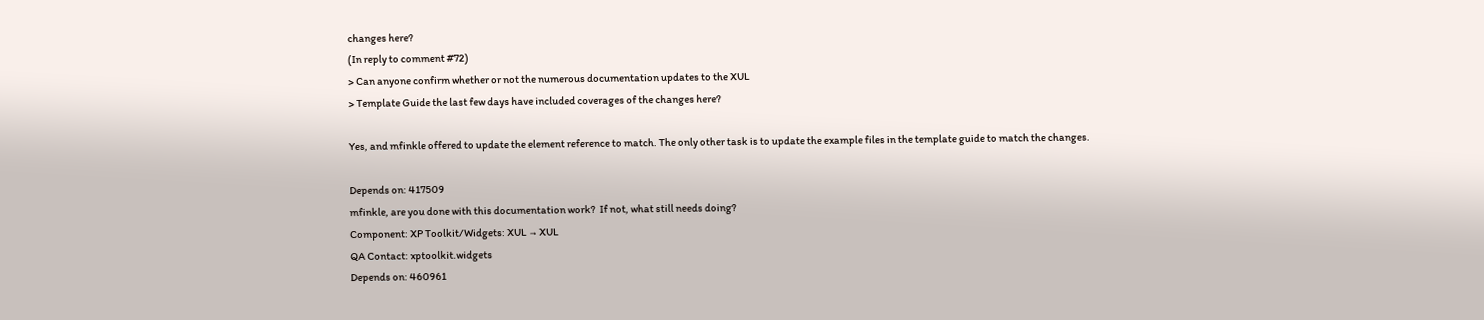changes here?
(In reply to comment #72)
> Can anyone confirm whether or not the numerous documentation updates to the XUL
> Template Guide the last few days have included coverages of the changes here?

Yes, and mfinkle offered to update the element reference to match. The only other task is to update the example files in the template guide to match the changes.

Depends on: 417509
mfinkle, are you done with this documentation work?  If not, what still needs doing?
Component: XP Toolkit/Widgets: XUL → XUL
QA Contact: xptoolkit.widgets
Depends on: 460961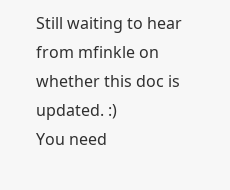Still waiting to hear from mfinkle on whether this doc is updated. :)
You need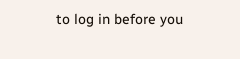to log in before you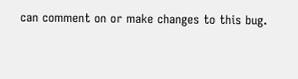can comment on or make changes to this bug.